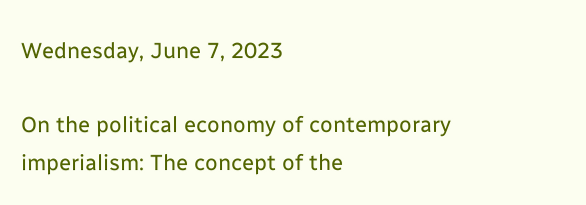Wednesday, June 7, 2023

On the political economy of contemporary imperialism: The concept of the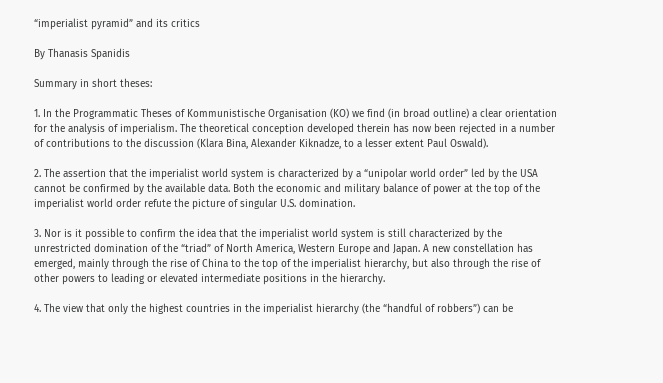“imperialist pyramid” and its critics

By Thanasis Spanidis

Summary in short theses:

1. In the Programmatic Theses of Kommunistische Organisation (KO) we find (in broad outline) a clear orientation for the analysis of imperialism. The theoretical conception developed therein has now been rejected in a number of contributions to the discussion (Klara Bina, Alexander Kiknadze, to a lesser extent Paul Oswald).

2. The assertion that the imperialist world system is characterized by a “unipolar world order” led by the USA cannot be confirmed by the available data. Both the economic and military balance of power at the top of the imperialist world order refute the picture of singular U.S. domination.

3. Nor is it possible to confirm the idea that the imperialist world system is still characterized by the unrestricted domination of the “triad” of North America, Western Europe and Japan. A new constellation has emerged, mainly through the rise of China to the top of the imperialist hierarchy, but also through the rise of other powers to leading or elevated intermediate positions in the hierarchy.

4. The view that only the highest countries in the imperialist hierarchy (the “handful of robbers”) can be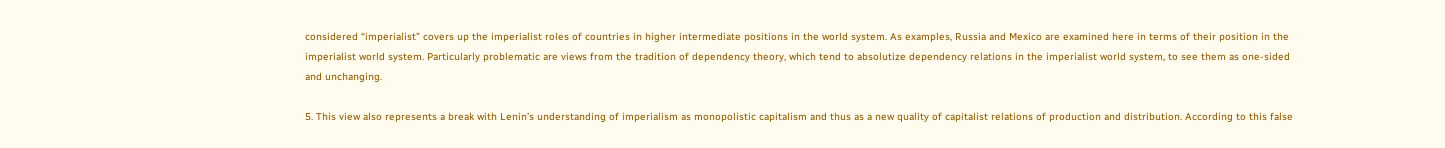considered “imperialist” covers up the imperialist roles of countries in higher intermediate positions in the world system. As examples, Russia and Mexico are examined here in terms of their position in the imperialist world system. Particularly problematic are views from the tradition of dependency theory, which tend to absolutize dependency relations in the imperialist world system, to see them as one-sided and unchanging.

5. This view also represents a break with Lenin’s understanding of imperialism as monopolistic capitalism and thus as a new quality of capitalist relations of production and distribution. According to this false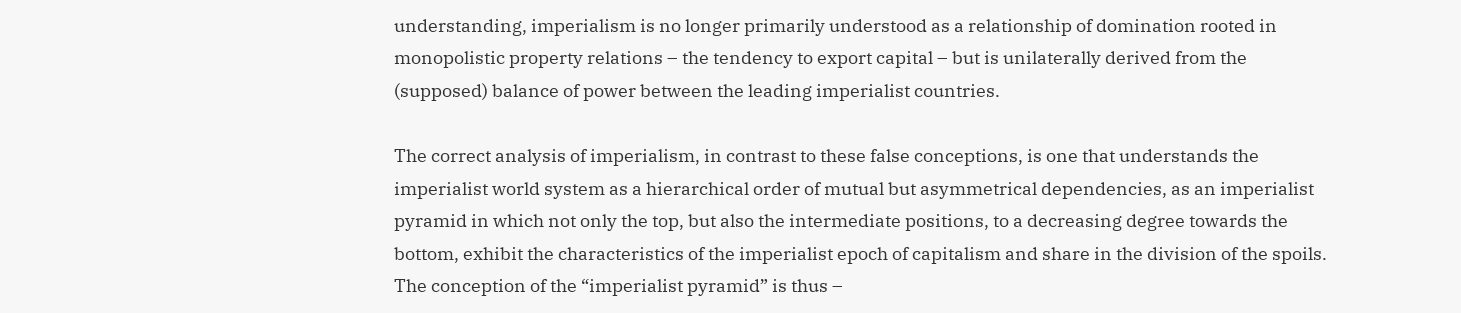understanding, imperialism is no longer primarily understood as a relationship of domination rooted in monopolistic property relations – the tendency to export capital – but is unilaterally derived from the (supposed) balance of power between the leading imperialist countries.

The correct analysis of imperialism, in contrast to these false conceptions, is one that understands the imperialist world system as a hierarchical order of mutual but asymmetrical dependencies, as an imperialist pyramid in which not only the top, but also the intermediate positions, to a decreasing degree towards the bottom, exhibit the characteristics of the imperialist epoch of capitalism and share in the division of the spoils. The conception of the “imperialist pyramid” is thus –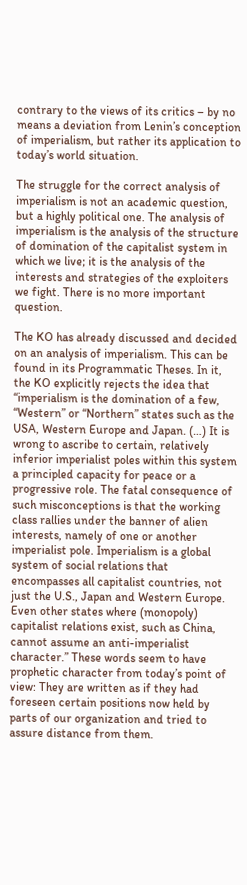contrary to the views of its critics – by no means a deviation from Lenin’s conception of imperialism, but rather its application to today’s world situation.

The struggle for the correct analysis of imperialism is not an academic question, but a highly political one. The analysis of imperialism is the analysis of the structure of domination of the capitalist system in which we live; it is the analysis of the interests and strategies of the exploiters we fight. There is no more important question.

The KO has already discussed and decided on an analysis of imperialism. This can be found in its Programmatic Theses. In it, the KO explicitly rejects the idea that “imperialism is the domination of a few, “Western” or “Northern” states such as the USA, Western Europe and Japan. (…) It is wrong to ascribe to certain, relatively inferior imperialist poles within this system a principled capacity for peace or a progressive role. The fatal consequence of such misconceptions is that the working class rallies under the banner of alien interests, namely of one or another imperialist pole. Imperialism is a global system of social relations that encompasses all capitalist countries, not just the U.S., Japan and Western Europe. Even other states where (monopoly) capitalist relations exist, such as China, cannot assume an anti-imperialist character.” These words seem to have prophetic character from today’s point of view: They are written as if they had foreseen certain positions now held by parts of our organization and tried to assure distance from them.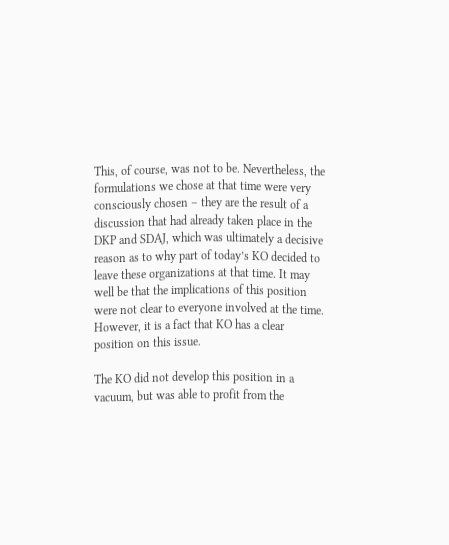This, of course, was not to be. Nevertheless, the formulations we chose at that time were very consciously chosen – they are the result of a discussion that had already taken place in the DKP and SDAJ, which was ultimately a decisive reason as to why part of today’s KO decided to leave these organizations at that time. It may well be that the implications of this position were not clear to everyone involved at the time. However, it is a fact that KO has a clear position on this issue.

The KO did not develop this position in a vacuum, but was able to profit from the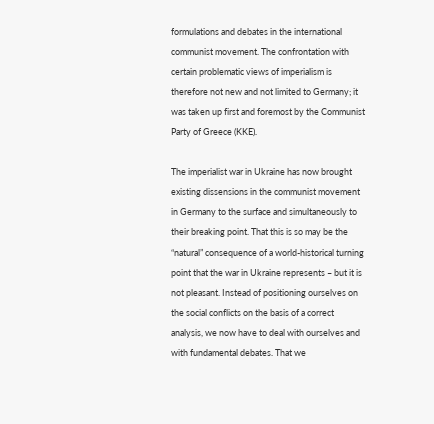formulations and debates in the international communist movement. The confrontation with certain problematic views of imperialism is therefore not new and not limited to Germany; it was taken up first and foremost by the Communist Party of Greece (KKE).

The imperialist war in Ukraine has now brought existing dissensions in the communist movement in Germany to the surface and simultaneously to their breaking point. That this is so may be the “natural” consequence of a world-historical turning point that the war in Ukraine represents – but it is not pleasant. Instead of positioning ourselves on the social conflicts on the basis of a correct analysis, we now have to deal with ourselves and with fundamental debates. That we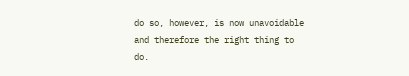do so, however, is now unavoidable and therefore the right thing to do.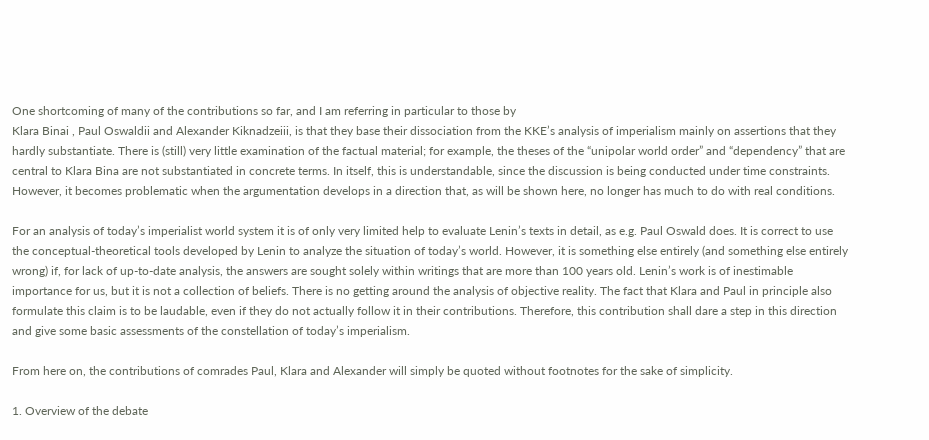One shortcoming of many of the contributions so far, and I am referring in particular to those by
Klara Binai , Paul Oswaldii and Alexander Kiknadzeiii, is that they base their dissociation from the KKE’s analysis of imperialism mainly on assertions that they hardly substantiate. There is (still) very little examination of the factual material; for example, the theses of the “unipolar world order” and “dependency” that are central to Klara Bina are not substantiated in concrete terms. In itself, this is understandable, since the discussion is being conducted under time constraints. However, it becomes problematic when the argumentation develops in a direction that, as will be shown here, no longer has much to do with real conditions.

For an analysis of today’s imperialist world system it is of only very limited help to evaluate Lenin’s texts in detail, as e.g. Paul Oswald does. It is correct to use the conceptual-theoretical tools developed by Lenin to analyze the situation of today’s world. However, it is something else entirely (and something else entirely wrong) if, for lack of up-to-date analysis, the answers are sought solely within writings that are more than 100 years old. Lenin’s work is of inestimable importance for us, but it is not a collection of beliefs. There is no getting around the analysis of objective reality. The fact that Klara and Paul in principle also formulate this claim is to be laudable, even if they do not actually follow it in their contributions. Therefore, this contribution shall dare a step in this direction and give some basic assessments of the constellation of today’s imperialism.

From here on, the contributions of comrades Paul, Klara and Alexander will simply be quoted without footnotes for the sake of simplicity.

1. Overview of the debate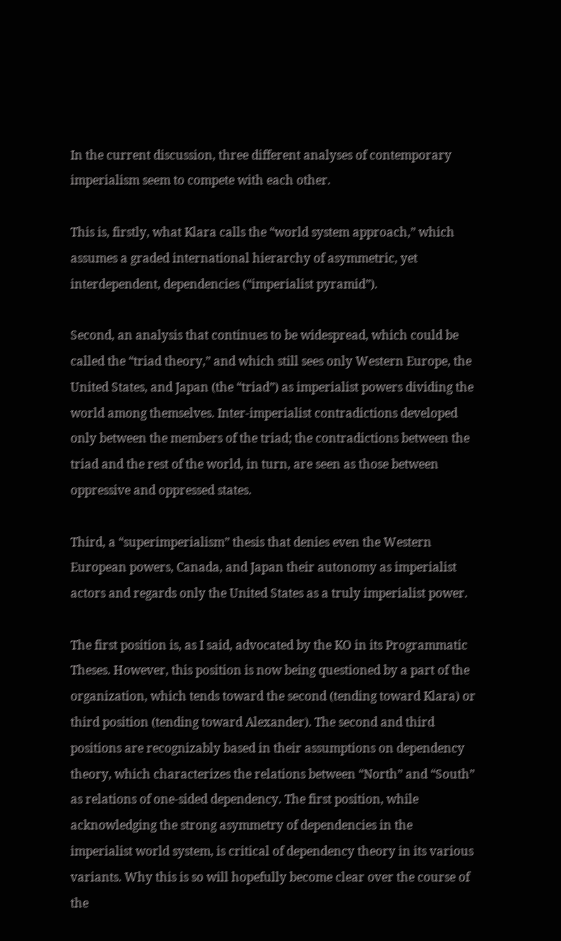In the current discussion, three different analyses of contemporary imperialism seem to compete with each other.

This is, firstly, what Klara calls the “world system approach,” which assumes a graded international hierarchy of asymmetric, yet interdependent, dependencies (“imperialist pyramid”).

Second, an analysis that continues to be widespread, which could be called the “triad theory,” and which still sees only Western Europe, the United States, and Japan (the “triad”) as imperialist powers dividing the world among themselves. Inter-imperialist contradictions developed only between the members of the triad; the contradictions between the triad and the rest of the world, in turn, are seen as those between oppressive and oppressed states.

Third, a “superimperialism” thesis that denies even the Western European powers, Canada, and Japan their autonomy as imperialist actors and regards only the United States as a truly imperialist power.

The first position is, as I said, advocated by the KO in its Programmatic Theses. However, this position is now being questioned by a part of the organization, which tends toward the second (tending toward Klara) or third position (tending toward Alexander). The second and third positions are recognizably based in their assumptions on dependency theory, which characterizes the relations between “North” and “South” as relations of one-sided dependency. The first position, while acknowledging the strong asymmetry of dependencies in the imperialist world system, is critical of dependency theory in its various variants. Why this is so will hopefully become clear over the course of the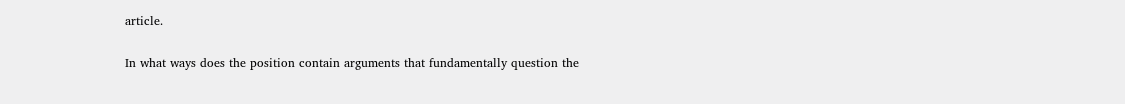article.

In what ways does the position contain arguments that fundamentally question the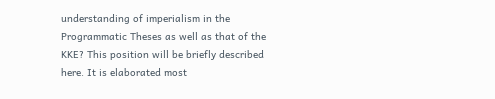understanding of imperialism in the Programmatic Theses as well as that of the KKE? This position will be briefly described here. It is elaborated most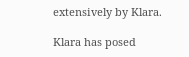extensively by Klara.

Klara has posed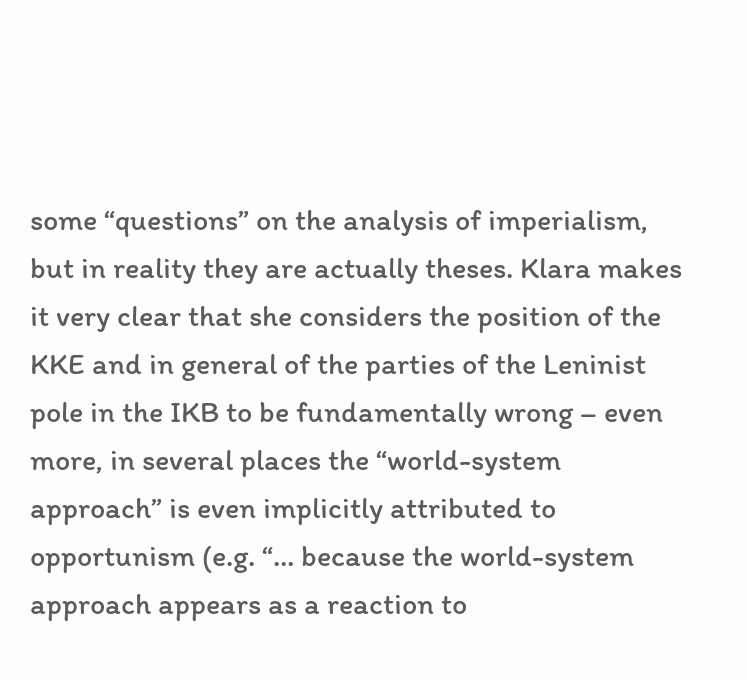some “questions” on the analysis of imperialism, but in reality they are actually theses. Klara makes it very clear that she considers the position of the KKE and in general of the parties of the Leninist pole in the IKB to be fundamentally wrong – even more, in several places the “world-system approach” is even implicitly attributed to opportunism (e.g. “… because the world-system approach appears as a reaction to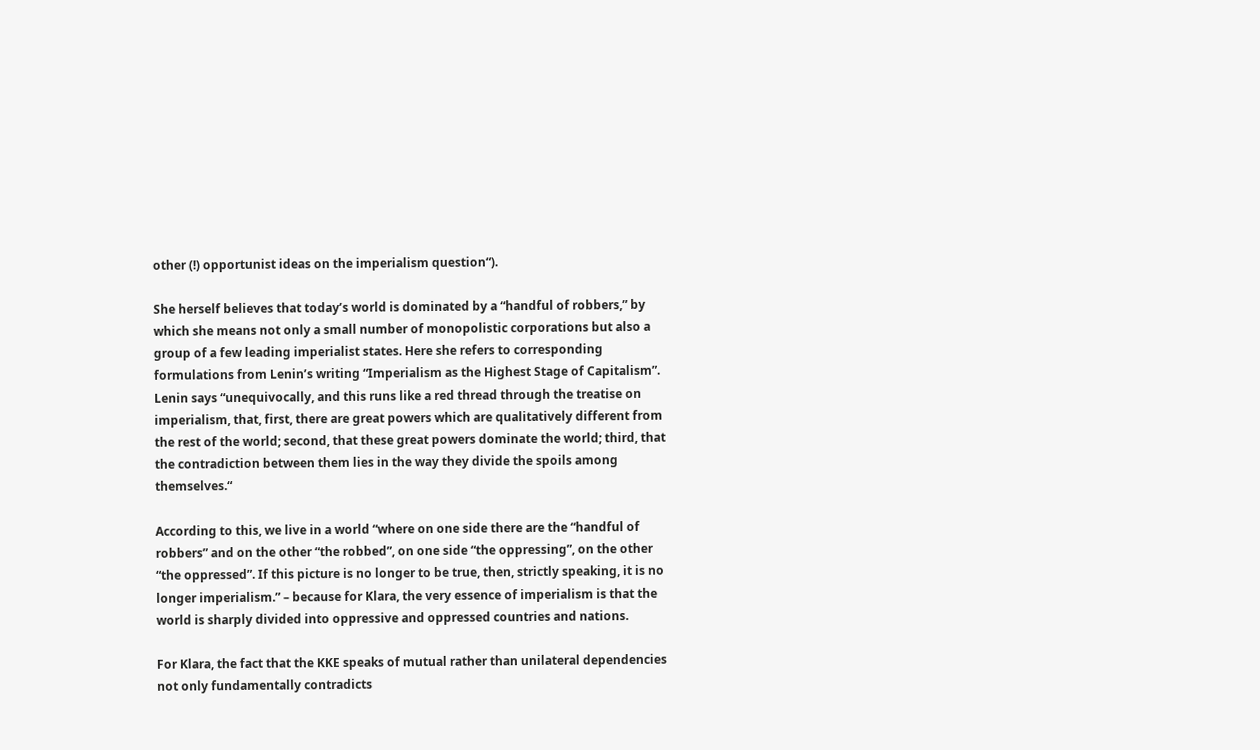other (!) opportunist ideas on the imperialism question“).

She herself believes that today’s world is dominated by a “handful of robbers,” by which she means not only a small number of monopolistic corporations but also a group of a few leading imperialist states. Here she refers to corresponding formulations from Lenin’s writing “Imperialism as the Highest Stage of Capitalism”. Lenin says “unequivocally, and this runs like a red thread through the treatise on imperialism, that, first, there are great powers which are qualitatively different from the rest of the world; second, that these great powers dominate the world; third, that the contradiction between them lies in the way they divide the spoils among themselves.“

According to this, we live in a world “where on one side there are the “handful of robbers” and on the other “the robbed”, on one side “the oppressing”, on the other “the oppressed”. If this picture is no longer to be true, then, strictly speaking, it is no longer imperialism.” – because for Klara, the very essence of imperialism is that the world is sharply divided into oppressive and oppressed countries and nations.

For Klara, the fact that the KKE speaks of mutual rather than unilateral dependencies not only fundamentally contradicts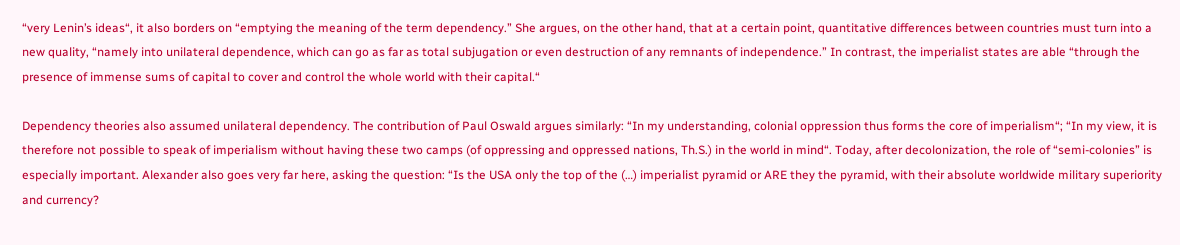“very Lenin’s ideas“, it also borders on “emptying the meaning of the term dependency.” She argues, on the other hand, that at a certain point, quantitative differences between countries must turn into a new quality, “namely into unilateral dependence, which can go as far as total subjugation or even destruction of any remnants of independence.” In contrast, the imperialist states are able “through the presence of immense sums of capital to cover and control the whole world with their capital.“

Dependency theories also assumed unilateral dependency. The contribution of Paul Oswald argues similarly: “In my understanding, colonial oppression thus forms the core of imperialism“; “In my view, it is therefore not possible to speak of imperialism without having these two camps (of oppressing and oppressed nations, Th.S.) in the world in mind“. Today, after decolonization, the role of “semi-colonies” is especially important. Alexander also goes very far here, asking the question: “Is the USA only the top of the (…) imperialist pyramid or ARE they the pyramid, with their absolute worldwide military superiority and currency?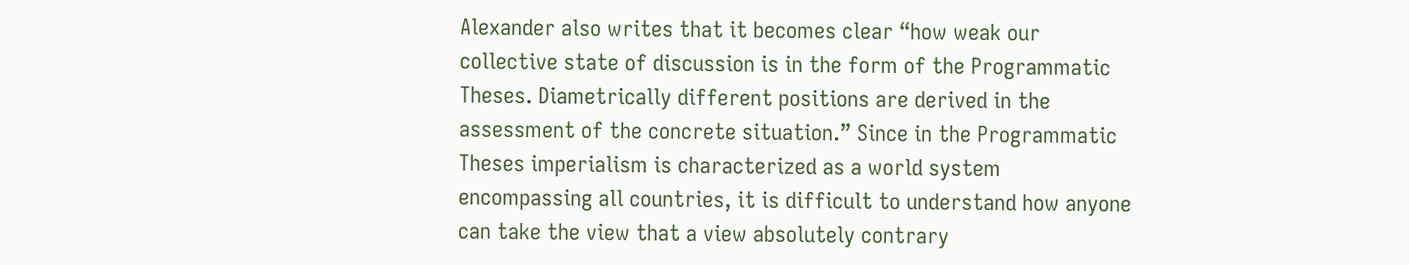Alexander also writes that it becomes clear “how weak our collective state of discussion is in the form of the Programmatic Theses. Diametrically different positions are derived in the assessment of the concrete situation.” Since in the Programmatic Theses imperialism is characterized as a world system encompassing all countries, it is difficult to understand how anyone can take the view that a view absolutely contrary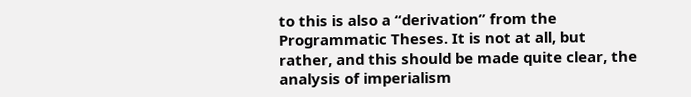to this is also a “derivation” from the Programmatic Theses. It is not at all, but rather, and this should be made quite clear, the analysis of imperialism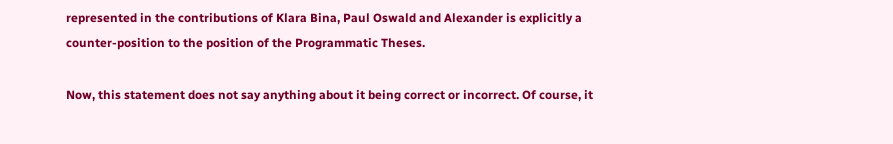represented in the contributions of Klara Bina, Paul Oswald and Alexander is explicitly a counter-position to the position of the Programmatic Theses.

Now, this statement does not say anything about it being correct or incorrect. Of course, it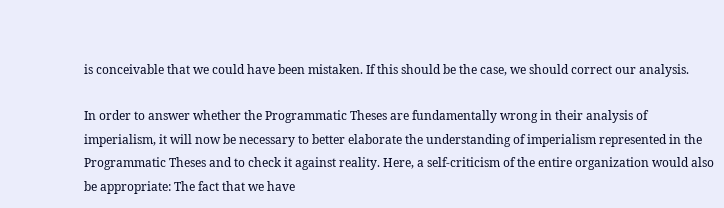is conceivable that we could have been mistaken. If this should be the case, we should correct our analysis.

In order to answer whether the Programmatic Theses are fundamentally wrong in their analysis of imperialism, it will now be necessary to better elaborate the understanding of imperialism represented in the Programmatic Theses and to check it against reality. Here, a self-criticism of the entire organization would also be appropriate: The fact that we have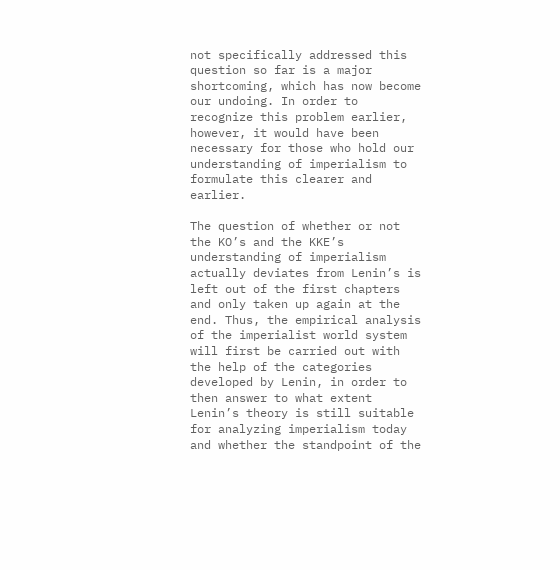not specifically addressed this question so far is a major shortcoming, which has now become our undoing. In order to recognize this problem earlier, however, it would have been necessary for those who hold our understanding of imperialism to formulate this clearer and earlier.

The question of whether or not the KO’s and the KKE’s understanding of imperialism actually deviates from Lenin’s is left out of the first chapters and only taken up again at the end. Thus, the empirical analysis of the imperialist world system will first be carried out with the help of the categories developed by Lenin, in order to then answer to what extent Lenin’s theory is still suitable for analyzing imperialism today and whether the standpoint of the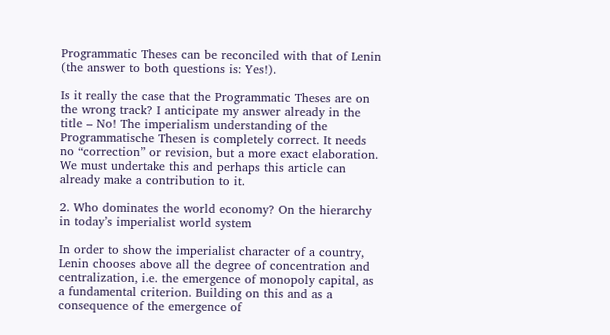Programmatic Theses can be reconciled with that of Lenin (the answer to both questions is: Yes!).

Is it really the case that the Programmatic Theses are on the wrong track? I anticipate my answer already in the title – No! The imperialism understanding of the Programmatische Thesen is completely correct. It needs no “correction” or revision, but a more exact elaboration. We must undertake this and perhaps this article can already make a contribution to it.

2. Who dominates the world economy? On the hierarchy in today’s imperialist world system

In order to show the imperialist character of a country, Lenin chooses above all the degree of concentration and centralization, i.e. the emergence of monopoly capital, as a fundamental criterion. Building on this and as a consequence of the emergence of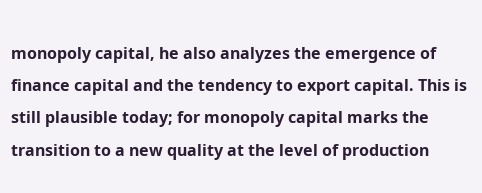monopoly capital, he also analyzes the emergence of finance capital and the tendency to export capital. This is still plausible today; for monopoly capital marks the transition to a new quality at the level of production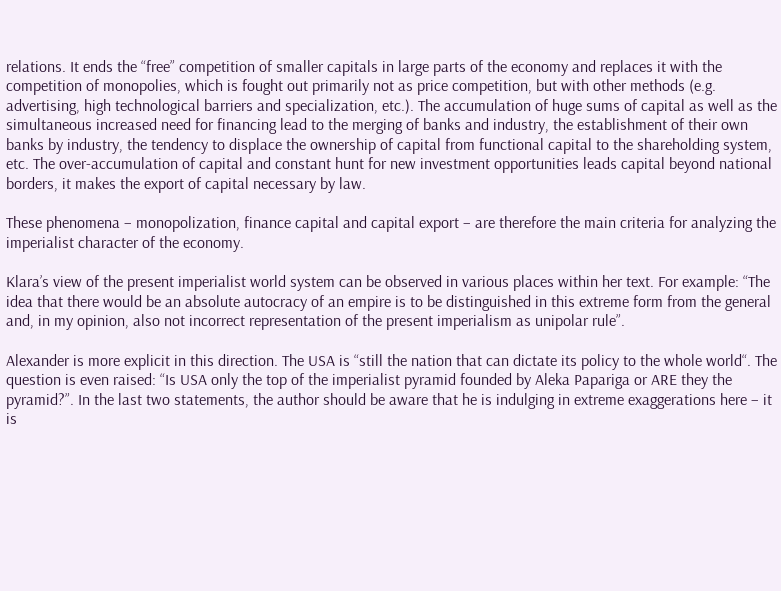relations. It ends the “free” competition of smaller capitals in large parts of the economy and replaces it with the competition of monopolies, which is fought out primarily not as price competition, but with other methods (e.g. advertising, high technological barriers and specialization, etc.). The accumulation of huge sums of capital as well as the simultaneous increased need for financing lead to the merging of banks and industry, the establishment of their own banks by industry, the tendency to displace the ownership of capital from functional capital to the shareholding system, etc. The over-accumulation of capital and constant hunt for new investment opportunities leads capital beyond national borders, it makes the export of capital necessary by law.

These phenomena – monopolization, finance capital and capital export – are therefore the main criteria for analyzing the imperialist character of the economy.

Klara’s view of the present imperialist world system can be observed in various places within her text. For example: “The idea that there would be an absolute autocracy of an empire is to be distinguished in this extreme form from the general and, in my opinion, also not incorrect representation of the present imperialism as unipolar rule”.

Alexander is more explicit in this direction. The USA is “still the nation that can dictate its policy to the whole world“. The question is even raised: “Is USA only the top of the imperialist pyramid founded by Aleka Papariga or ARE they the pyramid?”. In the last two statements, the author should be aware that he is indulging in extreme exaggerations here – it is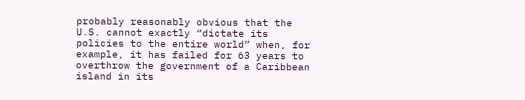probably reasonably obvious that the U.S. cannot exactly “dictate its policies to the entire world” when, for example, it has failed for 63 years to overthrow the government of a Caribbean island in its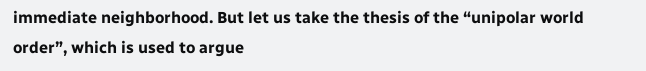immediate neighborhood. But let us take the thesis of the “unipolar world order”, which is used to argue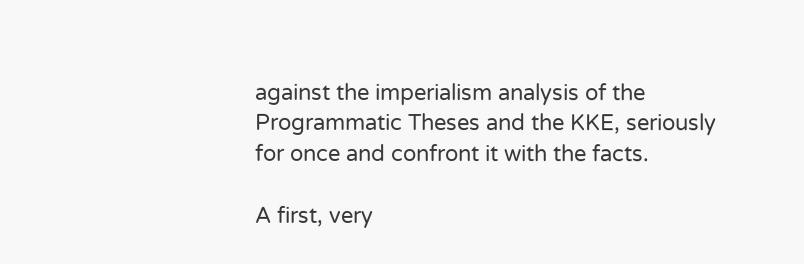against the imperialism analysis of the Programmatic Theses and the KKE, seriously for once and confront it with the facts.

A first, very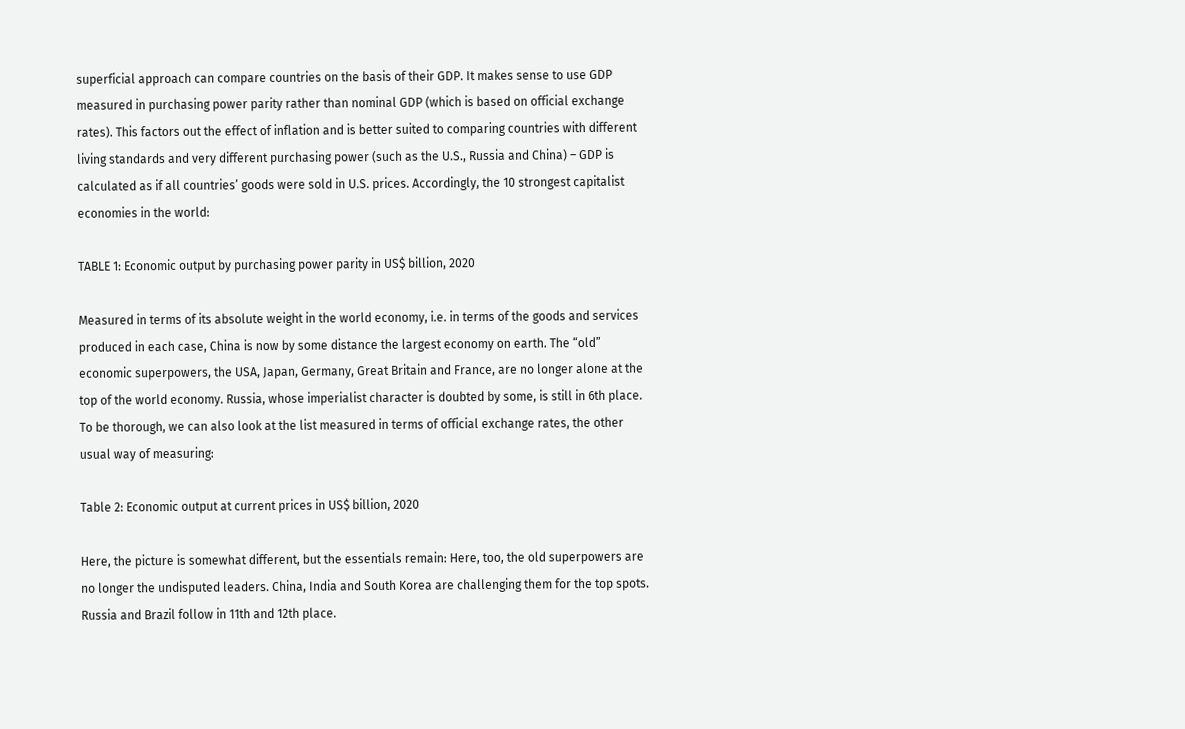superficial approach can compare countries on the basis of their GDP. It makes sense to use GDP measured in purchasing power parity rather than nominal GDP (which is based on official exchange rates). This factors out the effect of inflation and is better suited to comparing countries with different living standards and very different purchasing power (such as the U.S., Russia and China) – GDP is calculated as if all countries’ goods were sold in U.S. prices. Accordingly, the 10 strongest capitalist economies in the world:

TABLE 1: Economic output by purchasing power parity in US$ billion, 2020

Measured in terms of its absolute weight in the world economy, i.e. in terms of the goods and services produced in each case, China is now by some distance the largest economy on earth. The “old” economic superpowers, the USA, Japan, Germany, Great Britain and France, are no longer alone at the top of the world economy. Russia, whose imperialist character is doubted by some, is still in 6th place. To be thorough, we can also look at the list measured in terms of official exchange rates, the other usual way of measuring:

Table 2: Economic output at current prices in US$ billion, 2020

Here, the picture is somewhat different, but the essentials remain: Here, too, the old superpowers are no longer the undisputed leaders. China, India and South Korea are challenging them for the top spots. Russia and Brazil follow in 11th and 12th place.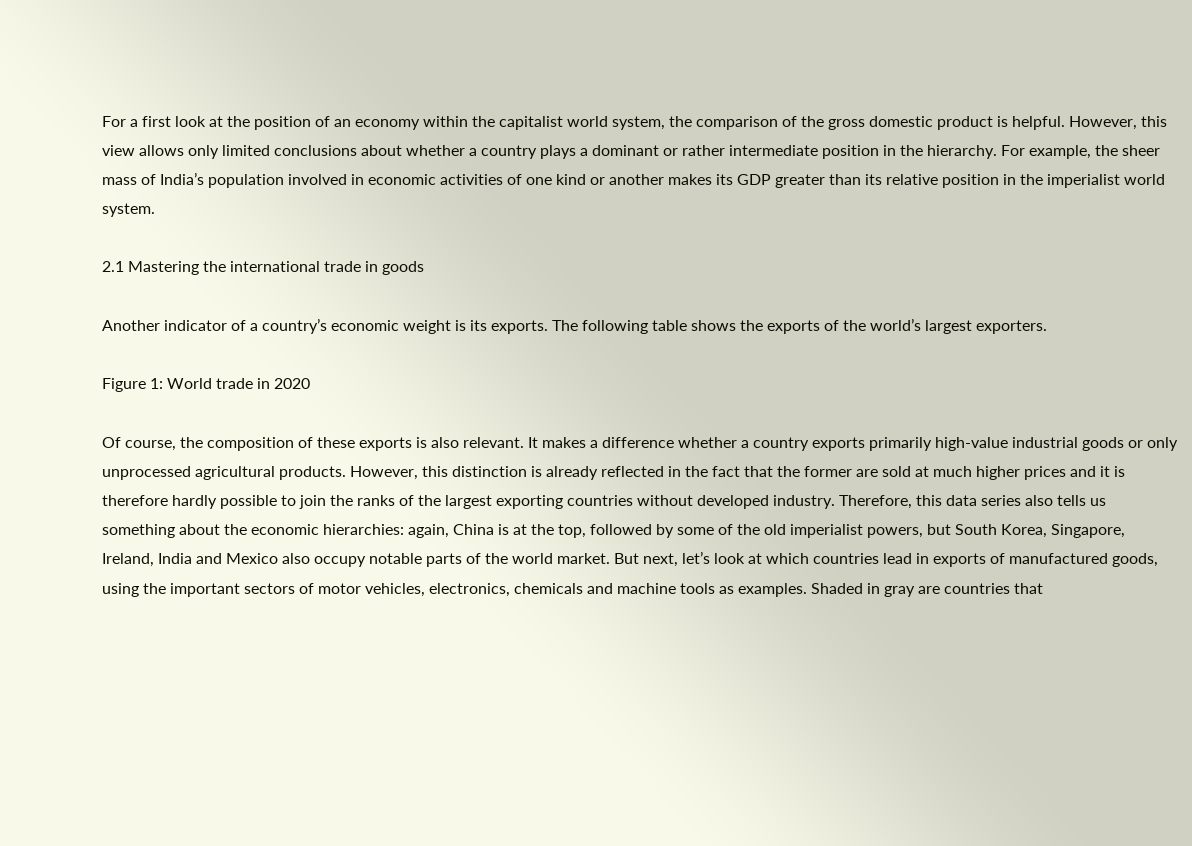For a first look at the position of an economy within the capitalist world system, the comparison of the gross domestic product is helpful. However, this view allows only limited conclusions about whether a country plays a dominant or rather intermediate position in the hierarchy. For example, the sheer mass of India’s population involved in economic activities of one kind or another makes its GDP greater than its relative position in the imperialist world system.

2.1 Mastering the international trade in goods

Another indicator of a country’s economic weight is its exports. The following table shows the exports of the world’s largest exporters.

Figure 1: World trade in 2020

Of course, the composition of these exports is also relevant. It makes a difference whether a country exports primarily high-value industrial goods or only unprocessed agricultural products. However, this distinction is already reflected in the fact that the former are sold at much higher prices and it is therefore hardly possible to join the ranks of the largest exporting countries without developed industry. Therefore, this data series also tells us something about the economic hierarchies: again, China is at the top, followed by some of the old imperialist powers, but South Korea, Singapore, Ireland, India and Mexico also occupy notable parts of the world market. But next, let’s look at which countries lead in exports of manufactured goods, using the important sectors of motor vehicles, electronics, chemicals and machine tools as examples. Shaded in gray are countries that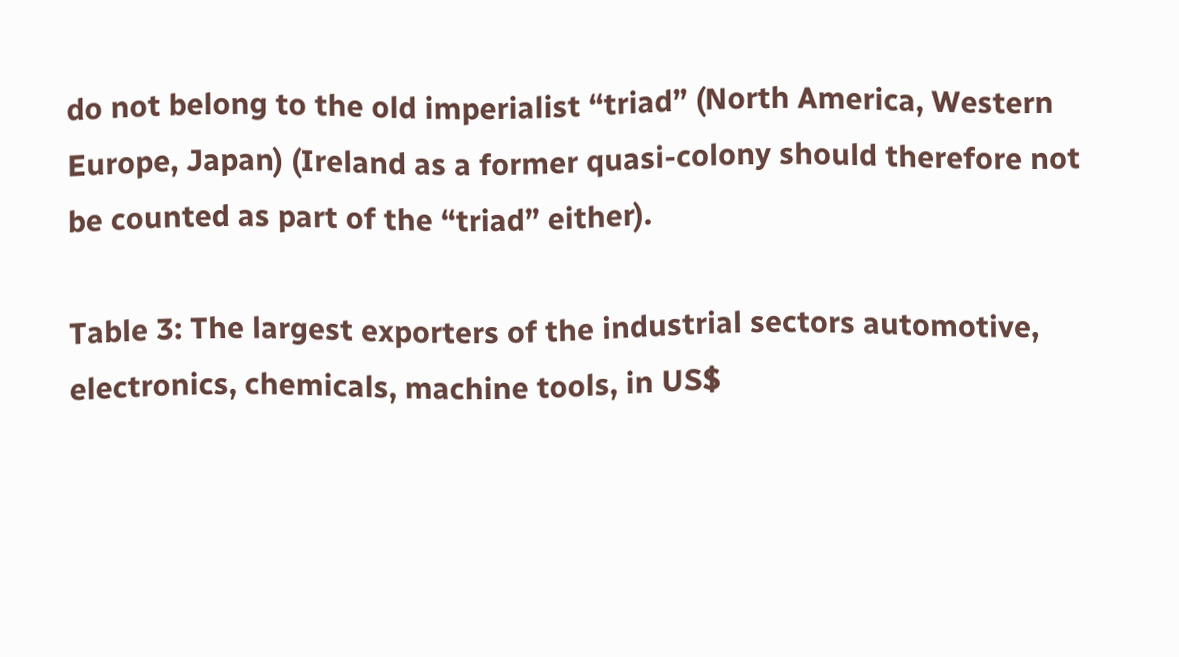do not belong to the old imperialist “triad” (North America, Western Europe, Japan) (Ireland as a former quasi-colony should therefore not be counted as part of the “triad” either).

Table 3: The largest exporters of the industrial sectors automotive, electronics, chemicals, machine tools, in US$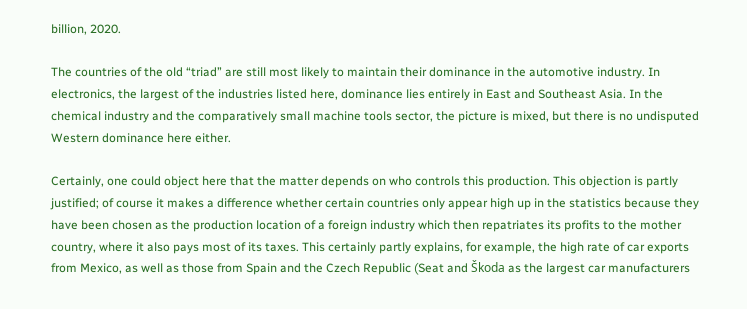billion, 2020.

The countries of the old “triad” are still most likely to maintain their dominance in the automotive industry. In electronics, the largest of the industries listed here, dominance lies entirely in East and Southeast Asia. In the chemical industry and the comparatively small machine tools sector, the picture is mixed, but there is no undisputed Western dominance here either.

Certainly, one could object here that the matter depends on who controls this production. This objection is partly justified; of course it makes a difference whether certain countries only appear high up in the statistics because they have been chosen as the production location of a foreign industry which then repatriates its profits to the mother country, where it also pays most of its taxes. This certainly partly explains, for example, the high rate of car exports from Mexico, as well as those from Spain and the Czech Republic (Seat and Škoda as the largest car manufacturers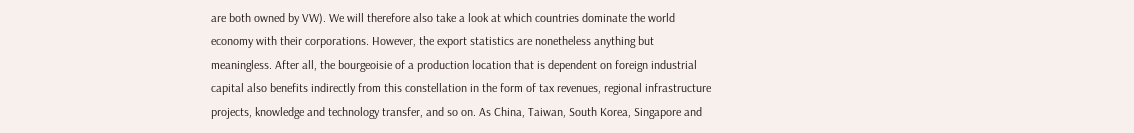are both owned by VW). We will therefore also take a look at which countries dominate the world economy with their corporations. However, the export statistics are nonetheless anything but meaningless. After all, the bourgeoisie of a production location that is dependent on foreign industrial capital also benefits indirectly from this constellation in the form of tax revenues, regional infrastructure projects, knowledge and technology transfer, and so on. As China, Taiwan, South Korea, Singapore and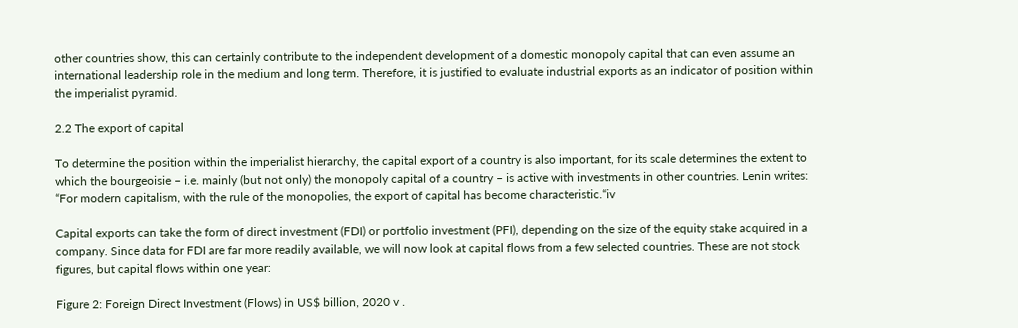other countries show, this can certainly contribute to the independent development of a domestic monopoly capital that can even assume an international leadership role in the medium and long term. Therefore, it is justified to evaluate industrial exports as an indicator of position within the imperialist pyramid.

2.2 The export of capital

To determine the position within the imperialist hierarchy, the capital export of a country is also important, for its scale determines the extent to which the bourgeoisie – i.e. mainly (but not only) the monopoly capital of a country – is active with investments in other countries. Lenin writes: “For modern capitalism, with the rule of the monopolies, the export of capital has become characteristic.“iv

Capital exports can take the form of direct investment (FDI) or portfolio investment (PFI), depending on the size of the equity stake acquired in a company. Since data for FDI are far more readily available, we will now look at capital flows from a few selected countries. These are not stock figures, but capital flows within one year:

Figure 2: Foreign Direct Investment (Flows) in US$ billion, 2020 v .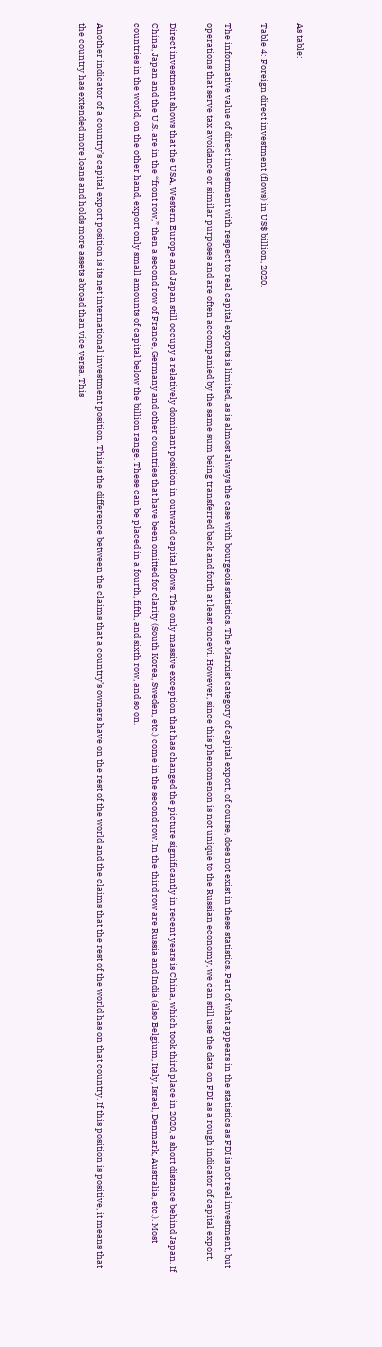As table:

Table 4: Foreign direct investment (flows) in US$ billion, 2020.

The informative value of direct investment with respect to real capital exports is limited, as is almost always the case with bourgeois statistics. The Marxist category of capital export, of course, does not exist in these statistics. Part of what appears in the statistics as FDI is not real investment, but operations that serve tax avoidance or similar purposes and are often accompanied by the same sum being transferred back and forth at least oncevi. However, since this phenomenon is not unique to the Russian economy, we can still use the data on FDI as a rough indicator of capital export.

Direct investment shows that the USA, Western Europe and Japan still occupy a relatively dominant position in outward capital flows. The only massive exception that has changed the picture significantly in recent years is China, which took third place in 2020, a short distance behind Japan. If China, Japan and the U.S. are in the “front row,” then a second row of France, Germany and other countries that have been omitted for clarity (South Korea, Sweden, etc.) come in the second row. In the third row are Russia and India (also Belgium, Italy, Israel, Denmark, Australia, etc.). Most countries in the world, on the other hand, export only small amounts of capital below the billion range. These can be placed in a fourth, fifth, and sixth row, and so on.

Another indicator of a country’s capital export position is its net international investment position. This is the difference between the claims that a country’s owners have on the rest of the world and the claims that the rest of the world has on that country. If this position is positive, it means that the country has extended more loans and holds more assets abroad than vice versa. This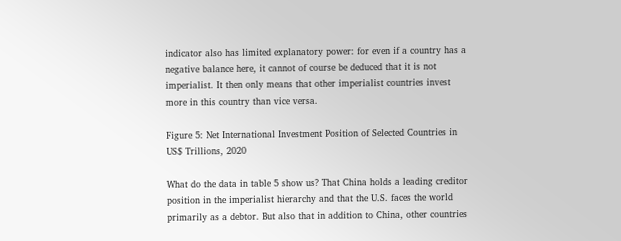indicator also has limited explanatory power: for even if a country has a negative balance here, it cannot of course be deduced that it is not imperialist. It then only means that other imperialist countries invest more in this country than vice versa.

Figure 5: Net International Investment Position of Selected Countries in US$ Trillions, 2020

What do the data in table 5 show us? That China holds a leading creditor position in the imperialist hierarchy and that the U.S. faces the world primarily as a debtor. But also that in addition to China, other countries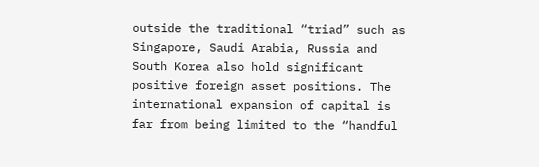outside the traditional “triad” such as Singapore, Saudi Arabia, Russia and South Korea also hold significant positive foreign asset positions. The international expansion of capital is far from being limited to the “handful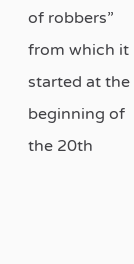of robbers” from which it started at the beginning of the 20th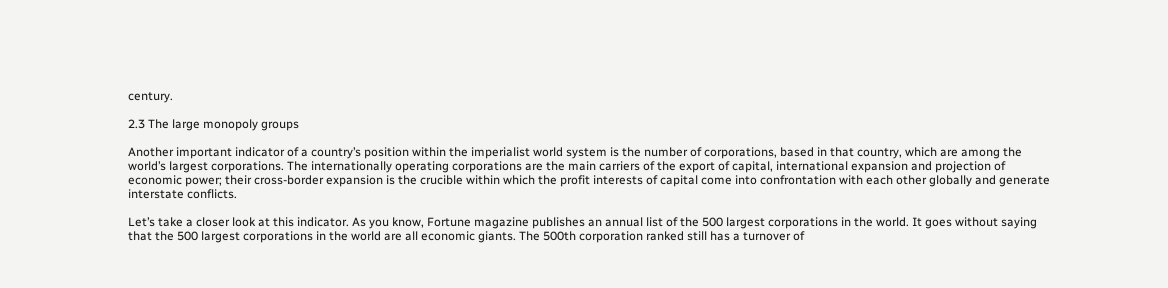century.

2.3 The large monopoly groups

Another important indicator of a country’s position within the imperialist world system is the number of corporations, based in that country, which are among the world’s largest corporations. The internationally operating corporations are the main carriers of the export of capital, international expansion and projection of economic power; their cross-border expansion is the crucible within which the profit interests of capital come into confrontation with each other globally and generate interstate conflicts.

Let’s take a closer look at this indicator. As you know, Fortune magazine publishes an annual list of the 500 largest corporations in the world. It goes without saying that the 500 largest corporations in the world are all economic giants. The 500th corporation ranked still has a turnover of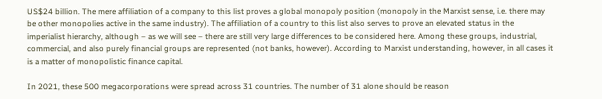US$24 billion. The mere affiliation of a company to this list proves a global monopoly position (monopoly in the Marxist sense, i.e. there may be other monopolies active in the same industry). The affiliation of a country to this list also serves to prove an elevated status in the imperialist hierarchy, although – as we will see – there are still very large differences to be considered here. Among these groups, industrial, commercial, and also purely financial groups are represented (not banks, however). According to Marxist understanding, however, in all cases it is a matter of monopolistic finance capital.

In 2021, these 500 megacorporations were spread across 31 countries. The number of 31 alone should be reason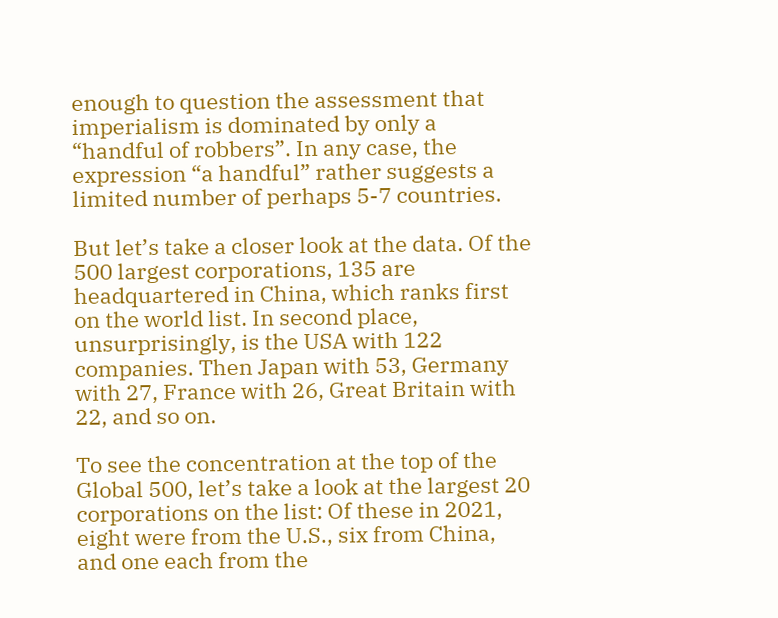enough to question the assessment that imperialism is dominated by only a “handful of robbers”. In any case, the expression “a handful” rather suggests a limited number of perhaps 5-7 countries.

But let’s take a closer look at the data. Of the 500 largest corporations, 135 are headquartered in China, which ranks first on the world list. In second place, unsurprisingly, is the USA with 122 companies. Then Japan with 53, Germany with 27, France with 26, Great Britain with 22, and so on.

To see the concentration at the top of the Global 500, let’s take a look at the largest 20 corporations on the list: Of these in 2021, eight were from the U.S., six from China, and one each from the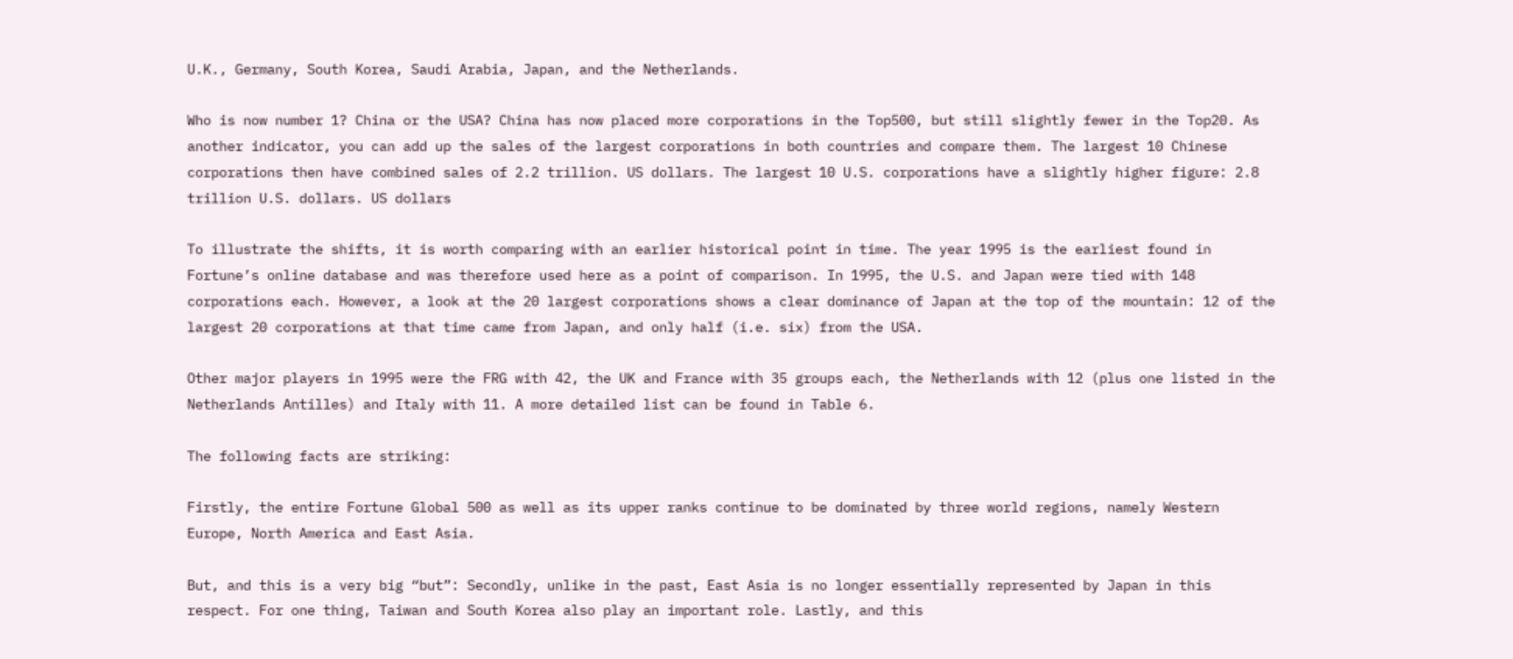U.K., Germany, South Korea, Saudi Arabia, Japan, and the Netherlands.

Who is now number 1? China or the USA? China has now placed more corporations in the Top500, but still slightly fewer in the Top20. As another indicator, you can add up the sales of the largest corporations in both countries and compare them. The largest 10 Chinese corporations then have combined sales of 2.2 trillion. US dollars. The largest 10 U.S. corporations have a slightly higher figure: 2.8 trillion U.S. dollars. US dollars

To illustrate the shifts, it is worth comparing with an earlier historical point in time. The year 1995 is the earliest found in Fortune’s online database and was therefore used here as a point of comparison. In 1995, the U.S. and Japan were tied with 148 corporations each. However, a look at the 20 largest corporations shows a clear dominance of Japan at the top of the mountain: 12 of the largest 20 corporations at that time came from Japan, and only half (i.e. six) from the USA.

Other major players in 1995 were the FRG with 42, the UK and France with 35 groups each, the Netherlands with 12 (plus one listed in the Netherlands Antilles) and Italy with 11. A more detailed list can be found in Table 6.

The following facts are striking:

Firstly, the entire Fortune Global 500 as well as its upper ranks continue to be dominated by three world regions, namely Western Europe, North America and East Asia.

But, and this is a very big “but”: Secondly, unlike in the past, East Asia is no longer essentially represented by Japan in this respect. For one thing, Taiwan and South Korea also play an important role. Lastly, and this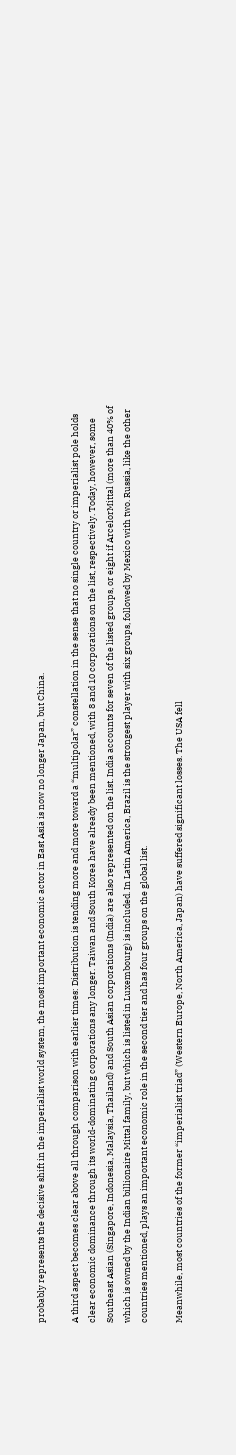probably represents the decisive shift in the imperialist world system, the most important economic actor in East Asia is now no longer Japan, but China.

A third aspect becomes clear above all through comparison with earlier times: Distribution is tending more and more toward a “multipolar” constellation in the sense that no single country or imperialist pole holds clear economic dominance through its world-dominating corporations any longer. Taiwan and South Korea have already been mentioned, with 8 and 10 corporations on the list, respectively. Today, however, some Southeast Asian (Singapore, Indonesia, Malaysia, Thailand) and South Asian corporations (India) are also represented on the list. India accounts for seven of the listed groups, or eight if ArcelorMittal (more than 40% of which is owned by the Indian billionaire Mittal family, but which is listed in Luxembourg) is included. In Latin America, Brazil is the strongest player with six groups, followed by Mexico with two. Russia, like the other countries mentioned, plays an important economic role in the second tier and has four groups on the global list.

Meanwhile, most countries of the former “imperialist triad” (Western Europe, North America, Japan) have suffered significant losses. The USA fell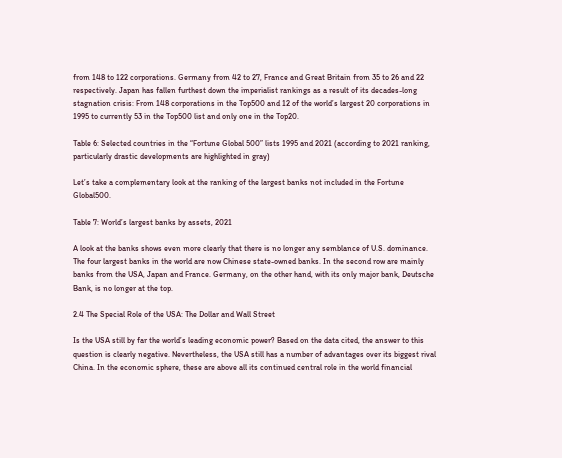from 148 to 122 corporations. Germany from 42 to 27, France and Great Britain from 35 to 26 and 22 respectively. Japan has fallen furthest down the imperialist rankings as a result of its decades-long stagnation crisis: From 148 corporations in the Top500 and 12 of the world’s largest 20 corporations in 1995 to currently 53 in the Top500 list and only one in the Top20.

Table 6: Selected countries in the “Fortune Global 500” lists 1995 and 2021 (according to 2021 ranking, particularly drastic developments are highlighted in gray)

Let’s take a complementary look at the ranking of the largest banks not included in the Fortune Global500.

Table 7: World’s largest banks by assets, 2021

A look at the banks shows even more clearly that there is no longer any semblance of U.S. dominance. The four largest banks in the world are now Chinese state-owned banks. In the second row are mainly banks from the USA, Japan and France. Germany, on the other hand, with its only major bank, Deutsche Bank, is no longer at the top.

2.4 The Special Role of the USA: The Dollar and Wall Street

Is the USA still by far the world’s leading economic power? Based on the data cited, the answer to this question is clearly negative. Nevertheless, the USA still has a number of advantages over its biggest rival China. In the economic sphere, these are above all its continued central role in the world financial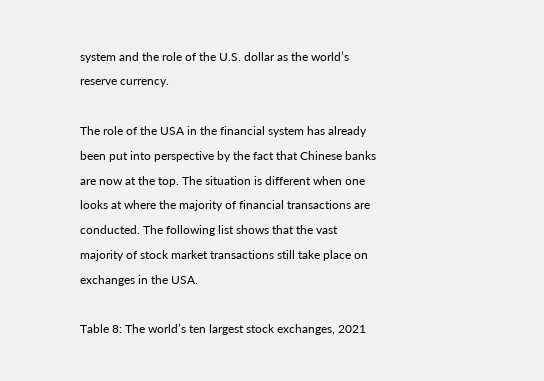system and the role of the U.S. dollar as the world’s reserve currency.

The role of the USA in the financial system has already been put into perspective by the fact that Chinese banks are now at the top. The situation is different when one looks at where the majority of financial transactions are conducted. The following list shows that the vast majority of stock market transactions still take place on exchanges in the USA.

Table 8: The world’s ten largest stock exchanges, 2021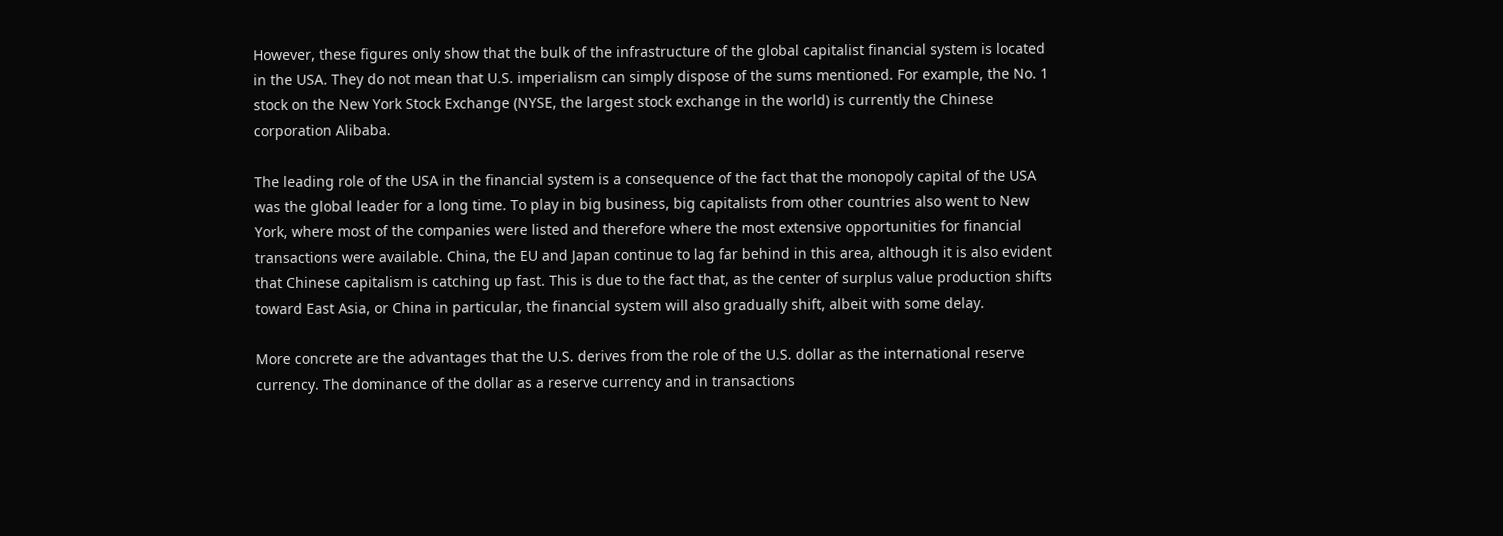However, these figures only show that the bulk of the infrastructure of the global capitalist financial system is located in the USA. They do not mean that U.S. imperialism can simply dispose of the sums mentioned. For example, the No. 1 stock on the New York Stock Exchange (NYSE, the largest stock exchange in the world) is currently the Chinese corporation Alibaba.

The leading role of the USA in the financial system is a consequence of the fact that the monopoly capital of the USA was the global leader for a long time. To play in big business, big capitalists from other countries also went to New York, where most of the companies were listed and therefore where the most extensive opportunities for financial transactions were available. China, the EU and Japan continue to lag far behind in this area, although it is also evident that Chinese capitalism is catching up fast. This is due to the fact that, as the center of surplus value production shifts toward East Asia, or China in particular, the financial system will also gradually shift, albeit with some delay.

More concrete are the advantages that the U.S. derives from the role of the U.S. dollar as the international reserve currency. The dominance of the dollar as a reserve currency and in transactions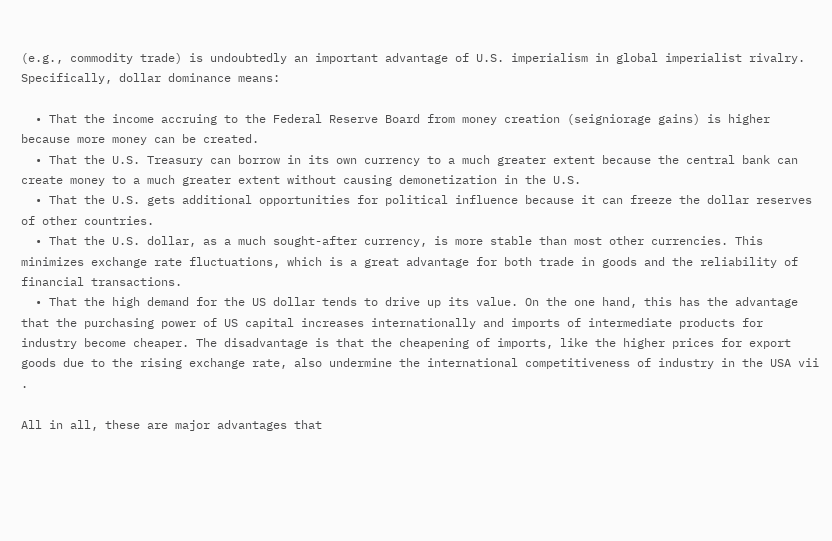(e.g., commodity trade) is undoubtedly an important advantage of U.S. imperialism in global imperialist rivalry. Specifically, dollar dominance means:

  • That the income accruing to the Federal Reserve Board from money creation (seigniorage gains) is higher because more money can be created.
  • That the U.S. Treasury can borrow in its own currency to a much greater extent because the central bank can create money to a much greater extent without causing demonetization in the U.S.
  • That the U.S. gets additional opportunities for political influence because it can freeze the dollar reserves of other countries.
  • That the U.S. dollar, as a much sought-after currency, is more stable than most other currencies. This minimizes exchange rate fluctuations, which is a great advantage for both trade in goods and the reliability of financial transactions.
  • That the high demand for the US dollar tends to drive up its value. On the one hand, this has the advantage that the purchasing power of US capital increases internationally and imports of intermediate products for industry become cheaper. The disadvantage is that the cheapening of imports, like the higher prices for export goods due to the rising exchange rate, also undermine the international competitiveness of industry in the USA vii .

All in all, these are major advantages that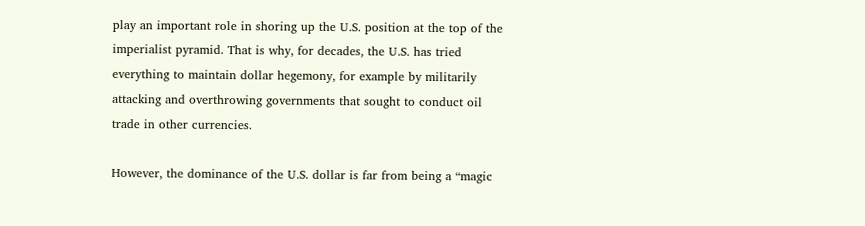play an important role in shoring up the U.S. position at the top of the imperialist pyramid. That is why, for decades, the U.S. has tried everything to maintain dollar hegemony, for example by militarily attacking and overthrowing governments that sought to conduct oil trade in other currencies.

However, the dominance of the U.S. dollar is far from being a “magic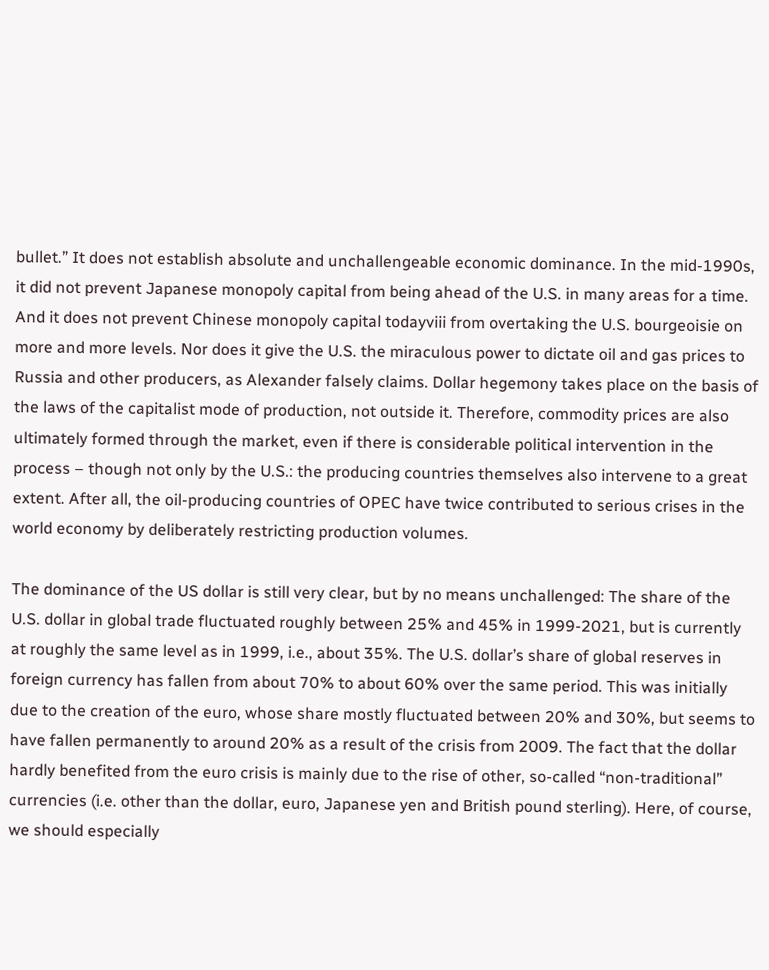bullet.” It does not establish absolute and unchallengeable economic dominance. In the mid-1990s, it did not prevent Japanese monopoly capital from being ahead of the U.S. in many areas for a time. And it does not prevent Chinese monopoly capital todayviii from overtaking the U.S. bourgeoisie on more and more levels. Nor does it give the U.S. the miraculous power to dictate oil and gas prices to Russia and other producers, as Alexander falsely claims. Dollar hegemony takes place on the basis of the laws of the capitalist mode of production, not outside it. Therefore, commodity prices are also ultimately formed through the market, even if there is considerable political intervention in the process – though not only by the U.S.: the producing countries themselves also intervene to a great extent. After all, the oil-producing countries of OPEC have twice contributed to serious crises in the world economy by deliberately restricting production volumes.

The dominance of the US dollar is still very clear, but by no means unchallenged: The share of the U.S. dollar in global trade fluctuated roughly between 25% and 45% in 1999-2021, but is currently at roughly the same level as in 1999, i.e., about 35%. The U.S. dollar’s share of global reserves in foreign currency has fallen from about 70% to about 60% over the same period. This was initially due to the creation of the euro, whose share mostly fluctuated between 20% and 30%, but seems to have fallen permanently to around 20% as a result of the crisis from 2009. The fact that the dollar hardly benefited from the euro crisis is mainly due to the rise of other, so-called “non-traditional” currencies (i.e. other than the dollar, euro, Japanese yen and British pound sterling). Here, of course, we should especially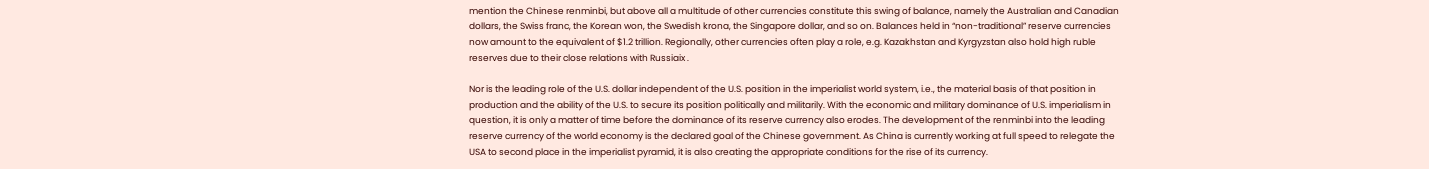mention the Chinese renminbi, but above all a multitude of other currencies constitute this swing of balance, namely the Australian and Canadian dollars, the Swiss franc, the Korean won, the Swedish krona, the Singapore dollar, and so on. Balances held in “non-traditional” reserve currencies now amount to the equivalent of $1.2 trillion. Regionally, other currencies often play a role, e.g. Kazakhstan and Kyrgyzstan also hold high ruble reserves due to their close relations with Russiaix .

Nor is the leading role of the U.S. dollar independent of the U.S. position in the imperialist world system, i.e., the material basis of that position in production and the ability of the U.S. to secure its position politically and militarily. With the economic and military dominance of U.S. imperialism in question, it is only a matter of time before the dominance of its reserve currency also erodes. The development of the renminbi into the leading reserve currency of the world economy is the declared goal of the Chinese government. As China is currently working at full speed to relegate the USA to second place in the imperialist pyramid, it is also creating the appropriate conditions for the rise of its currency.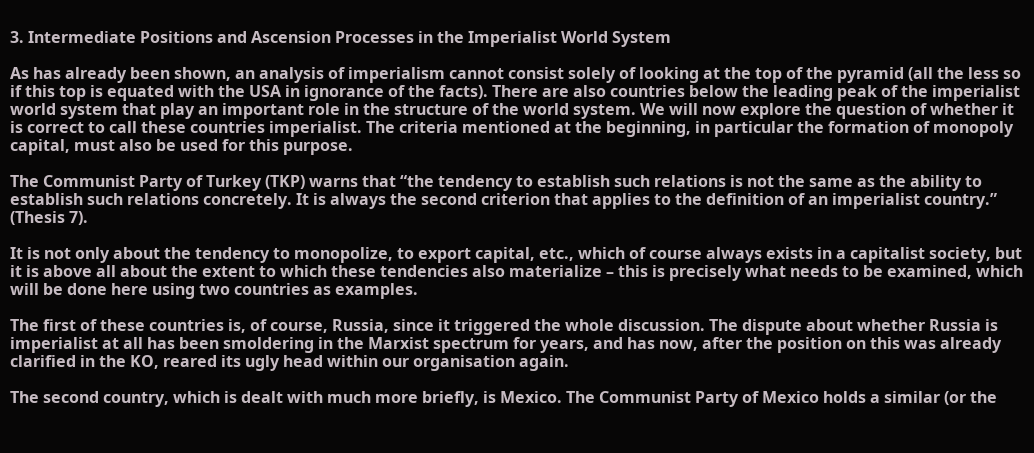3. Intermediate Positions and Ascension Processes in the Imperialist World System

As has already been shown, an analysis of imperialism cannot consist solely of looking at the top of the pyramid (all the less so if this top is equated with the USA in ignorance of the facts). There are also countries below the leading peak of the imperialist world system that play an important role in the structure of the world system. We will now explore the question of whether it is correct to call these countries imperialist. The criteria mentioned at the beginning, in particular the formation of monopoly capital, must also be used for this purpose.

The Communist Party of Turkey (TKP) warns that “the tendency to establish such relations is not the same as the ability to establish such relations concretely. It is always the second criterion that applies to the definition of an imperialist country.” (Thesis 7).

It is not only about the tendency to monopolize, to export capital, etc., which of course always exists in a capitalist society, but it is above all about the extent to which these tendencies also materialize – this is precisely what needs to be examined, which will be done here using two countries as examples.

The first of these countries is, of course, Russia, since it triggered the whole discussion. The dispute about whether Russia is imperialist at all has been smoldering in the Marxist spectrum for years, and has now, after the position on this was already clarified in the KO, reared its ugly head within our organisation again.

The second country, which is dealt with much more briefly, is Mexico. The Communist Party of Mexico holds a similar (or the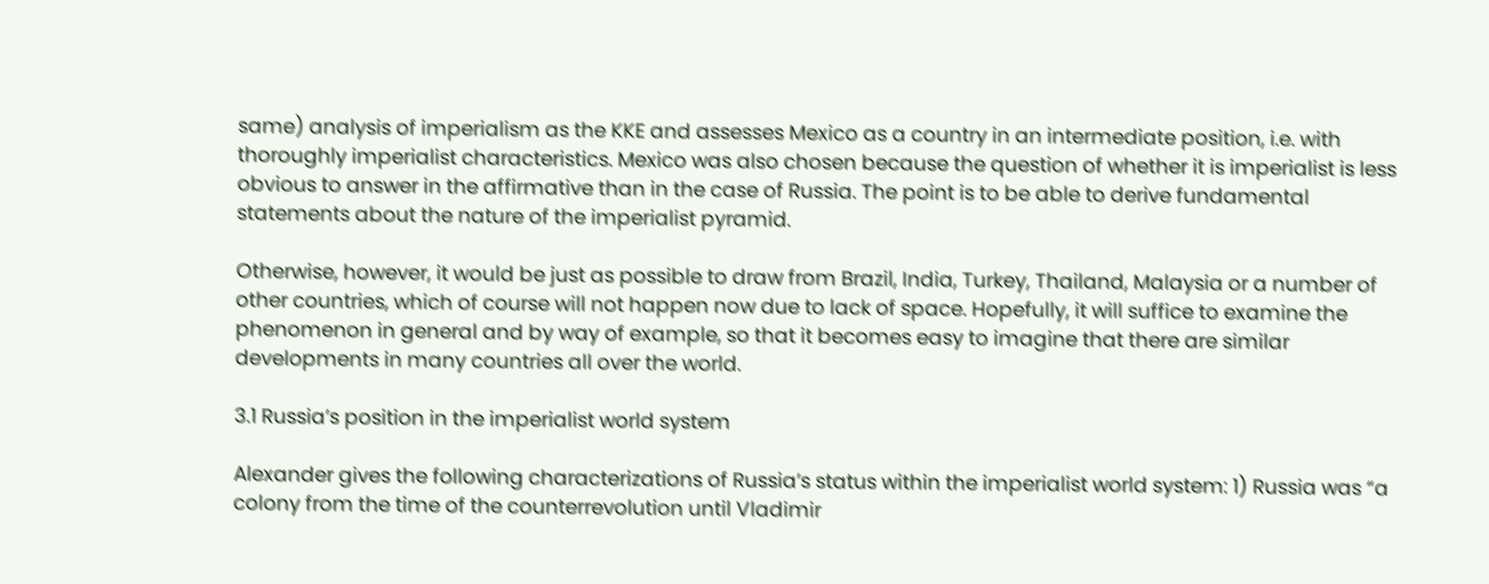same) analysis of imperialism as the KKE and assesses Mexico as a country in an intermediate position, i.e. with thoroughly imperialist characteristics. Mexico was also chosen because the question of whether it is imperialist is less obvious to answer in the affirmative than in the case of Russia. The point is to be able to derive fundamental statements about the nature of the imperialist pyramid.

Otherwise, however, it would be just as possible to draw from Brazil, India, Turkey, Thailand, Malaysia or a number of other countries, which of course will not happen now due to lack of space. Hopefully, it will suffice to examine the phenomenon in general and by way of example, so that it becomes easy to imagine that there are similar developments in many countries all over the world.

3.1 Russia’s position in the imperialist world system

Alexander gives the following characterizations of Russia’s status within the imperialist world system: 1) Russia was “a colony from the time of the counterrevolution until Vladimir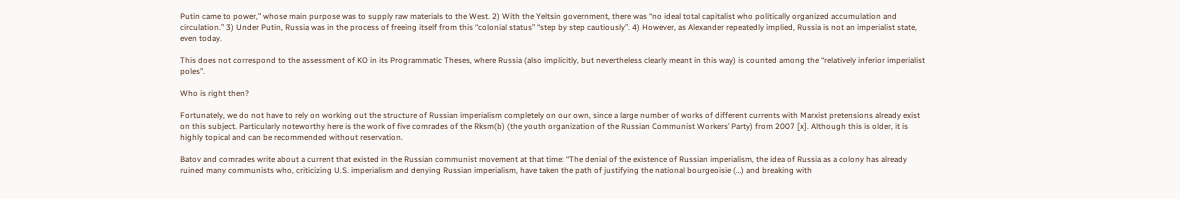Putin came to power,” whose main purpose was to supply raw materials to the West. 2) With the Yeltsin government, there was “no ideal total capitalist who politically organized accumulation and circulation.” 3) Under Putin, Russia was in the process of freeing itself from this “colonial status” “step by step cautiously”. 4) However, as Alexander repeatedly implied, Russia is not an imperialist state, even today.

This does not correspond to the assessment of KO in its Programmatic Theses, where Russia (also implicitly, but nevertheless clearly meant in this way) is counted among the “relatively inferior imperialist poles”.

Who is right then?

Fortunately, we do not have to rely on working out the structure of Russian imperialism completely on our own, since a large number of works of different currents with Marxist pretensions already exist on this subject. Particularly noteworthy here is the work of five comrades of the Rksm(b) (the youth organization of the Russian Communist Workers’ Party) from 2007 [x]. Although this is older, it is highly topical and can be recommended without reservation.

Batov and comrades write about a current that existed in the Russian communist movement at that time: “The denial of the existence of Russian imperialism, the idea of Russia as a colony has already ruined many communists who, criticizing U.S. imperialism and denying Russian imperialism, have taken the path of justifying the national bourgeoisie (…) and breaking with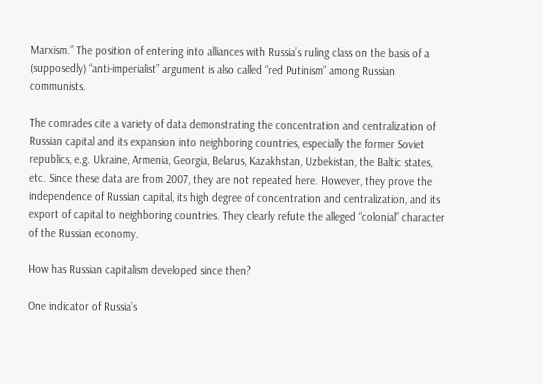Marxism.” The position of entering into alliances with Russia’s ruling class on the basis of a (supposedly) “anti-imperialist” argument is also called “red Putinism” among Russian communists.

The comrades cite a variety of data demonstrating the concentration and centralization of Russian capital and its expansion into neighboring countries, especially the former Soviet republics, e.g. Ukraine, Armenia, Georgia, Belarus, Kazakhstan, Uzbekistan, the Baltic states, etc. Since these data are from 2007, they are not repeated here. However, they prove the independence of Russian capital, its high degree of concentration and centralization, and its export of capital to neighboring countries. They clearly refute the alleged “colonial” character of the Russian economy.

How has Russian capitalism developed since then?

One indicator of Russia’s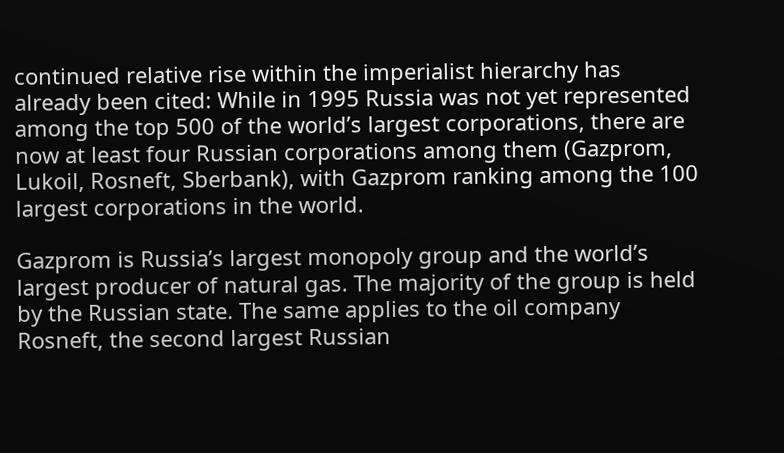continued relative rise within the imperialist hierarchy has already been cited: While in 1995 Russia was not yet represented among the top 500 of the world’s largest corporations, there are now at least four Russian corporations among them (Gazprom, Lukoil, Rosneft, Sberbank), with Gazprom ranking among the 100 largest corporations in the world.

Gazprom is Russia’s largest monopoly group and the world’s largest producer of natural gas. The majority of the group is held by the Russian state. The same applies to the oil company Rosneft, the second largest Russian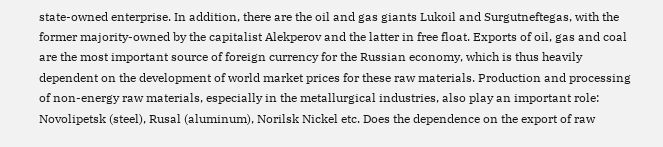state-owned enterprise. In addition, there are the oil and gas giants Lukoil and Surgutneftegas, with the former majority-owned by the capitalist Alekperov and the latter in free float. Exports of oil, gas and coal are the most important source of foreign currency for the Russian economy, which is thus heavily dependent on the development of world market prices for these raw materials. Production and processing of non-energy raw materials, especially in the metallurgical industries, also play an important role: Novolipetsk (steel), Rusal (aluminum), Norilsk Nickel etc. Does the dependence on the export of raw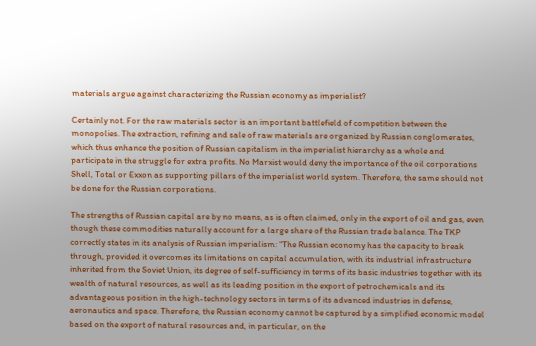materials argue against characterizing the Russian economy as imperialist?

Certainly not. For the raw materials sector is an important battlefield of competition between the monopolies. The extraction, refining and sale of raw materials are organized by Russian conglomerates, which thus enhance the position of Russian capitalism in the imperialist hierarchy as a whole and participate in the struggle for extra profits. No Marxist would deny the importance of the oil corporations Shell, Total or Exxon as supporting pillars of the imperialist world system. Therefore, the same should not be done for the Russian corporations.

The strengths of Russian capital are by no means, as is often claimed, only in the export of oil and gas, even though these commodities naturally account for a large share of the Russian trade balance. The TKP correctly states in its analysis of Russian imperialism: “The Russian economy has the capacity to break through, provided it overcomes its limitations on capital accumulation, with its industrial infrastructure inherited from the Soviet Union, its degree of self-sufficiency in terms of its basic industries together with its wealth of natural resources, as well as its leading position in the export of petrochemicals and its advantageous position in the high-technology sectors in terms of its advanced industries in defense, aeronautics and space. Therefore, the Russian economy cannot be captured by a simplified economic model based on the export of natural resources and, in particular, on the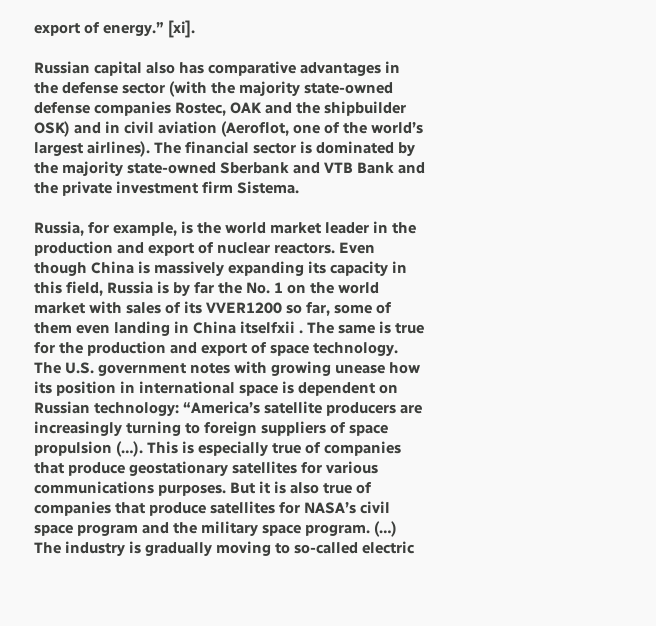export of energy.” [xi].

Russian capital also has comparative advantages in the defense sector (with the majority state-owned defense companies Rostec, OAK and the shipbuilder OSK) and in civil aviation (Aeroflot, one of the world’s largest airlines). The financial sector is dominated by the majority state-owned Sberbank and VTB Bank and the private investment firm Sistema.

Russia, for example, is the world market leader in the production and export of nuclear reactors. Even though China is massively expanding its capacity in this field, Russia is by far the No. 1 on the world market with sales of its VVER1200 so far, some of them even landing in China itselfxii . The same is true for the production and export of space technology. The U.S. government notes with growing unease how its position in international space is dependent on Russian technology: “America’s satellite producers are increasingly turning to foreign suppliers of space propulsion (…). This is especially true of companies that produce geostationary satellites for various communications purposes. But it is also true of companies that produce satellites for NASA’s civil space program and the military space program. (…) The industry is gradually moving to so-called electric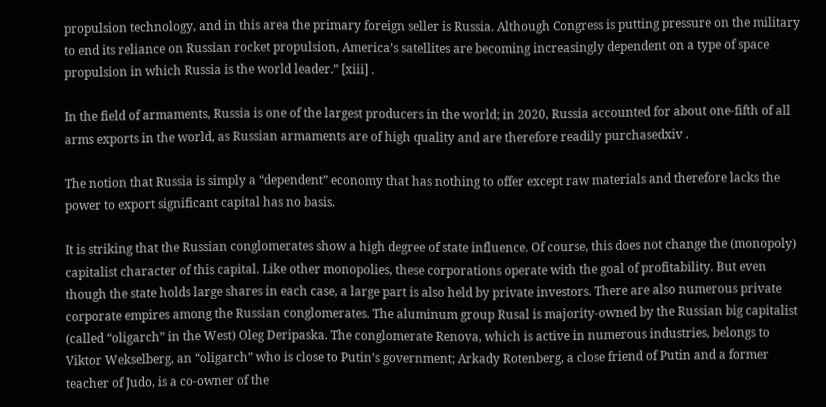propulsion technology, and in this area the primary foreign seller is Russia. Although Congress is putting pressure on the military to end its reliance on Russian rocket propulsion, America’s satellites are becoming increasingly dependent on a type of space propulsion in which Russia is the world leader.” [xiii] .

In the field of armaments, Russia is one of the largest producers in the world; in 2020, Russia accounted for about one-fifth of all arms exports in the world, as Russian armaments are of high quality and are therefore readily purchasedxiv .

The notion that Russia is simply a “dependent” economy that has nothing to offer except raw materials and therefore lacks the power to export significant capital has no basis.

It is striking that the Russian conglomerates show a high degree of state influence. Of course, this does not change the (monopoly) capitalist character of this capital. Like other monopolies, these corporations operate with the goal of profitability. But even though the state holds large shares in each case, a large part is also held by private investors. There are also numerous private corporate empires among the Russian conglomerates. The aluminum group Rusal is majority-owned by the Russian big capitalist (called “oligarch” in the West) Oleg Deripaska. The conglomerate Renova, which is active in numerous industries, belongs to Viktor Wekselberg, an “oligarch” who is close to Putin’s government; Arkady Rotenberg, a close friend of Putin and a former teacher of Judo, is a co-owner of the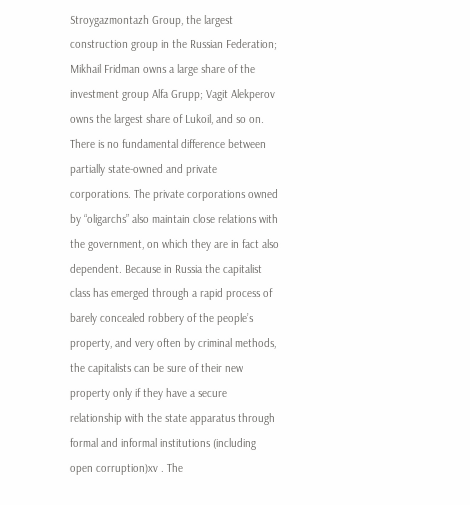Stroygazmontazh Group, the largest construction group in the Russian Federation; Mikhail Fridman owns a large share of the investment group Alfa Grupp; Vagit Alekperov owns the largest share of Lukoil, and so on. There is no fundamental difference between partially state-owned and private corporations. The private corporations owned by “oligarchs” also maintain close relations with the government, on which they are in fact also dependent. Because in Russia the capitalist class has emerged through a rapid process of barely concealed robbery of the people’s property, and very often by criminal methods, the capitalists can be sure of their new property only if they have a secure relationship with the state apparatus through formal and informal institutions (including open corruption)xv . The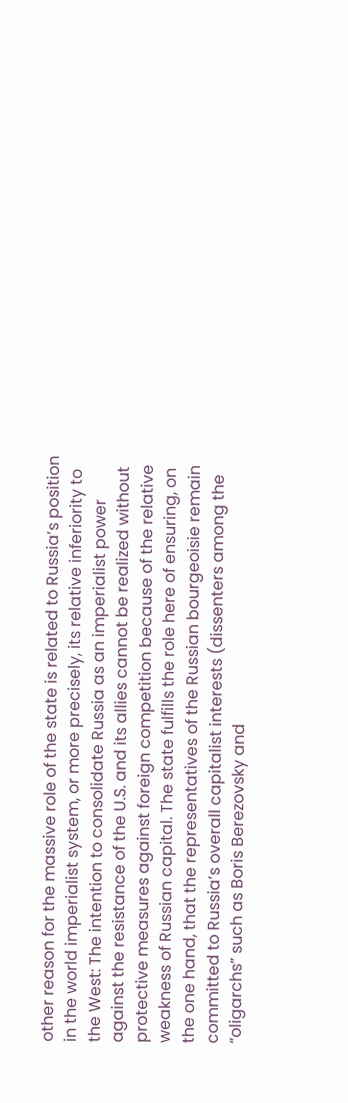other reason for the massive role of the state is related to Russia’s position in the world imperialist system, or more precisely, its relative inferiority to the West: The intention to consolidate Russia as an imperialist power against the resistance of the U.S. and its allies cannot be realized without protective measures against foreign competition because of the relative weakness of Russian capital. The state fulfills the role here of ensuring, on the one hand, that the representatives of the Russian bourgeoisie remain committed to Russia’s overall capitalist interests (dissenters among the “oligarchs” such as Boris Berezovsky and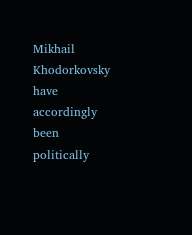Mikhail Khodorkovsky have accordingly been politically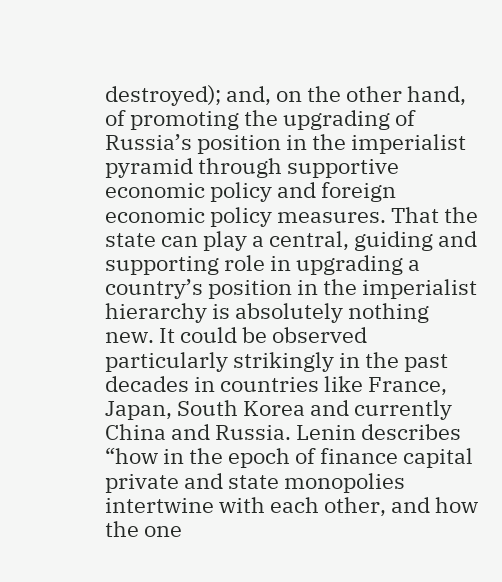destroyed); and, on the other hand, of promoting the upgrading of Russia’s position in the imperialist pyramid through supportive economic policy and foreign economic policy measures. That the state can play a central, guiding and supporting role in upgrading a country’s position in the imperialist hierarchy is absolutely nothing new. It could be observed particularly strikingly in the past decades in countries like France, Japan, South Korea and currently China and Russia. Lenin describes “how in the epoch of finance capital private and state monopolies intertwine with each other, and how the one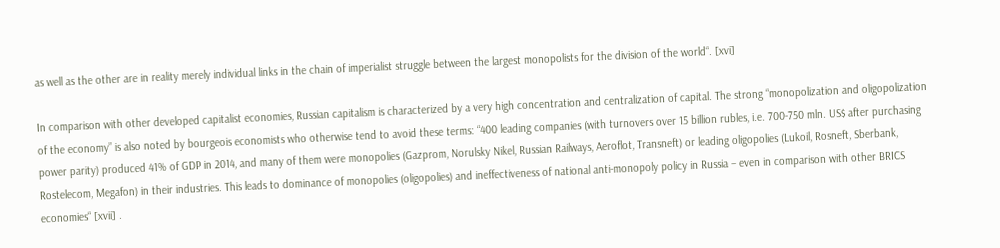as well as the other are in reality merely individual links in the chain of imperialist struggle between the largest monopolists for the division of the world“. [xvi]

In comparison with other developed capitalist economies, Russian capitalism is characterized by a very high concentration and centralization of capital. The strong “monopolization and oligopolization of the economy” is also noted by bourgeois economists who otherwise tend to avoid these terms: “400 leading companies (with turnovers over 15 billion rubles, i.e. 700-750 mln. US$ after purchasing power parity) produced 41% of GDP in 2014, and many of them were monopolies (Gazprom, Norulsky Nikel, Russian Railways, Aeroflot, Transneft) or leading oligopolies (Lukoil, Rosneft, Sberbank, Rostelecom, Megafon) in their industries. This leads to dominance of monopolies (oligopolies) and ineffectiveness of national anti-monopoly policy in Russia – even in comparison with other BRICS economies“ [xvii] .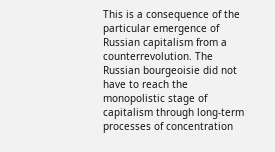This is a consequence of the particular emergence of Russian capitalism from a counterrevolution. The Russian bourgeoisie did not have to reach the monopolistic stage of capitalism through long-term processes of concentration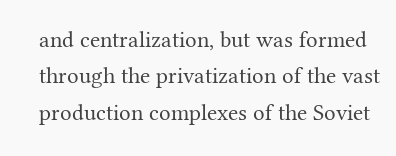and centralization, but was formed through the privatization of the vast production complexes of the Soviet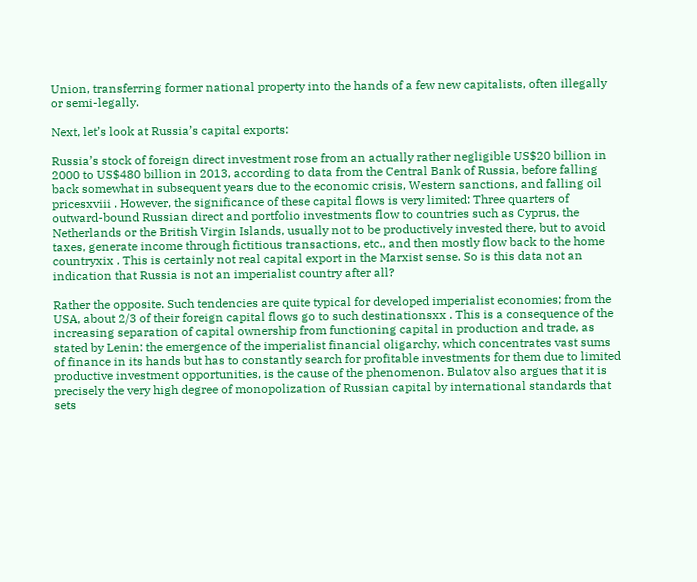Union, transferring former national property into the hands of a few new capitalists, often illegally or semi-legally.

Next, let’s look at Russia’s capital exports:

Russia’s stock of foreign direct investment rose from an actually rather negligible US$20 billion in 2000 to US$480 billion in 2013, according to data from the Central Bank of Russia, before falling back somewhat in subsequent years due to the economic crisis, Western sanctions, and falling oil pricesxviii . However, the significance of these capital flows is very limited: Three quarters of outward-bound Russian direct and portfolio investments flow to countries such as Cyprus, the Netherlands or the British Virgin Islands, usually not to be productively invested there, but to avoid taxes, generate income through fictitious transactions, etc., and then mostly flow back to the home countryxix . This is certainly not real capital export in the Marxist sense. So is this data not an indication that Russia is not an imperialist country after all?

Rather the opposite. Such tendencies are quite typical for developed imperialist economies; from the USA, about 2/3 of their foreign capital flows go to such destinationsxx . This is a consequence of the increasing separation of capital ownership from functioning capital in production and trade, as stated by Lenin: the emergence of the imperialist financial oligarchy, which concentrates vast sums of finance in its hands but has to constantly search for profitable investments for them due to limited productive investment opportunities, is the cause of the phenomenon. Bulatov also argues that it is precisely the very high degree of monopolization of Russian capital by international standards that sets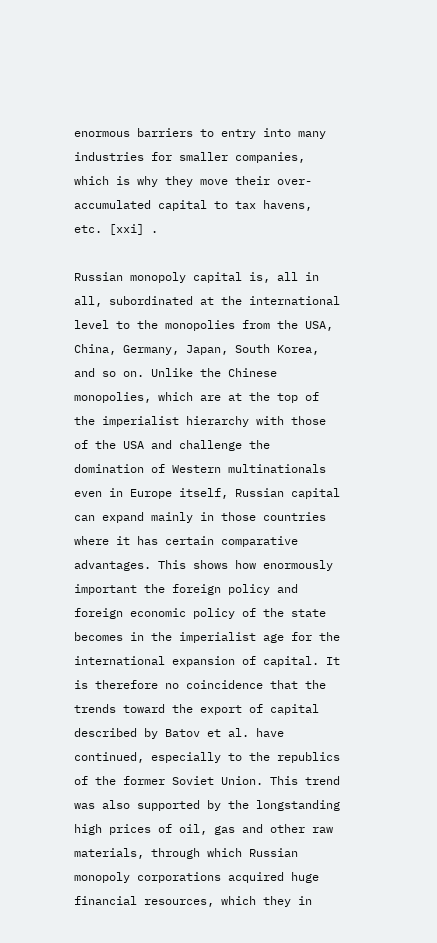enormous barriers to entry into many industries for smaller companies, which is why they move their over-accumulated capital to tax havens, etc. [xxi] .

Russian monopoly capital is, all in all, subordinated at the international level to the monopolies from the USA, China, Germany, Japan, South Korea, and so on. Unlike the Chinese monopolies, which are at the top of the imperialist hierarchy with those of the USA and challenge the domination of Western multinationals even in Europe itself, Russian capital can expand mainly in those countries where it has certain comparative advantages. This shows how enormously important the foreign policy and foreign economic policy of the state becomes in the imperialist age for the international expansion of capital. It is therefore no coincidence that the trends toward the export of capital described by Batov et al. have continued, especially to the republics of the former Soviet Union. This trend was also supported by the longstanding high prices of oil, gas and other raw materials, through which Russian monopoly corporations acquired huge financial resources, which they in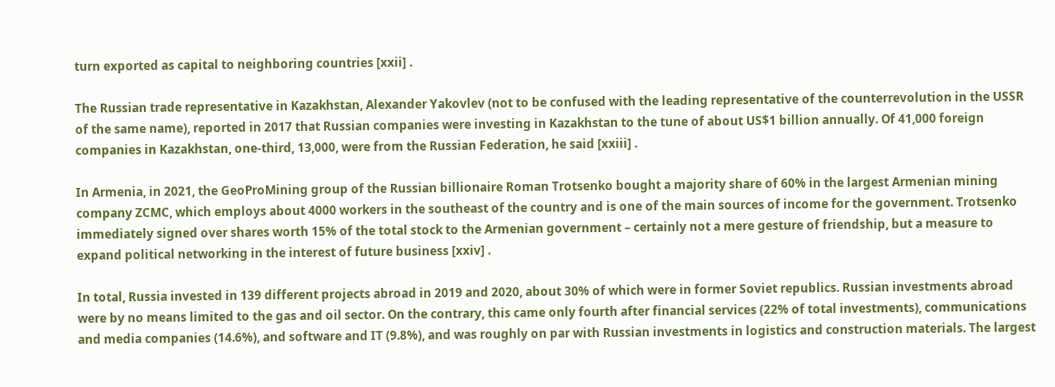turn exported as capital to neighboring countries [xxii] .

The Russian trade representative in Kazakhstan, Alexander Yakovlev (not to be confused with the leading representative of the counterrevolution in the USSR of the same name), reported in 2017 that Russian companies were investing in Kazakhstan to the tune of about US$1 billion annually. Of 41,000 foreign companies in Kazakhstan, one-third, 13,000, were from the Russian Federation, he said [xxiii] .

In Armenia, in 2021, the GeoProMining group of the Russian billionaire Roman Trotsenko bought a majority share of 60% in the largest Armenian mining company ZCMC, which employs about 4000 workers in the southeast of the country and is one of the main sources of income for the government. Trotsenko immediately signed over shares worth 15% of the total stock to the Armenian government – certainly not a mere gesture of friendship, but a measure to expand political networking in the interest of future business [xxiv] .

In total, Russia invested in 139 different projects abroad in 2019 and 2020, about 30% of which were in former Soviet republics. Russian investments abroad were by no means limited to the gas and oil sector. On the contrary, this came only fourth after financial services (22% of total investments), communications and media companies (14.6%), and software and IT (9.8%), and was roughly on par with Russian investments in logistics and construction materials. The largest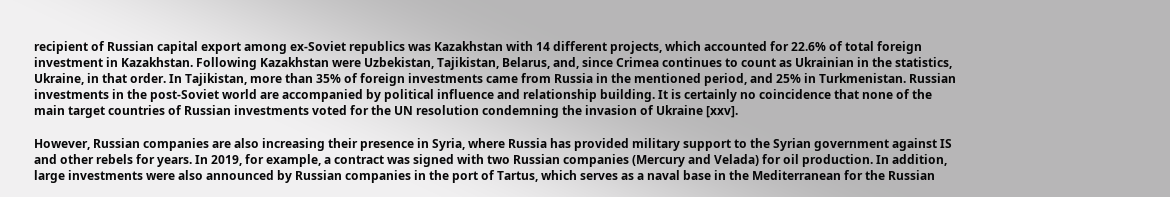recipient of Russian capital export among ex-Soviet republics was Kazakhstan with 14 different projects, which accounted for 22.6% of total foreign investment in Kazakhstan. Following Kazakhstan were Uzbekistan, Tajikistan, Belarus, and, since Crimea continues to count as Ukrainian in the statistics, Ukraine, in that order. In Tajikistan, more than 35% of foreign investments came from Russia in the mentioned period, and 25% in Turkmenistan. Russian investments in the post-Soviet world are accompanied by political influence and relationship building. It is certainly no coincidence that none of the main target countries of Russian investments voted for the UN resolution condemning the invasion of Ukraine [xxv].

However, Russian companies are also increasing their presence in Syria, where Russia has provided military support to the Syrian government against IS and other rebels for years. In 2019, for example, a contract was signed with two Russian companies (Mercury and Velada) for oil production. In addition, large investments were also announced by Russian companies in the port of Tartus, which serves as a naval base in the Mediterranean for the Russian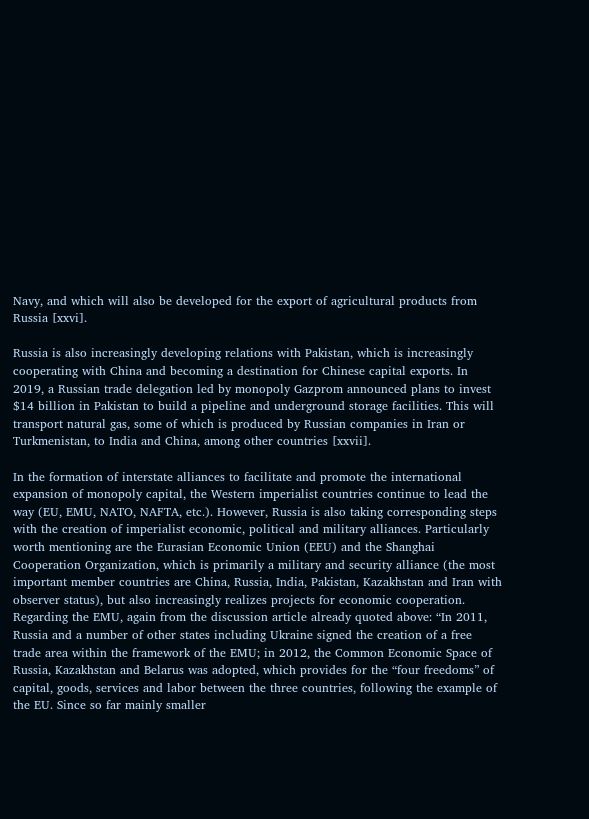Navy, and which will also be developed for the export of agricultural products from Russia [xxvi].

Russia is also increasingly developing relations with Pakistan, which is increasingly cooperating with China and becoming a destination for Chinese capital exports. In 2019, a Russian trade delegation led by monopoly Gazprom announced plans to invest $14 billion in Pakistan to build a pipeline and underground storage facilities. This will transport natural gas, some of which is produced by Russian companies in Iran or Turkmenistan, to India and China, among other countries [xxvii].

In the formation of interstate alliances to facilitate and promote the international expansion of monopoly capital, the Western imperialist countries continue to lead the way (EU, EMU, NATO, NAFTA, etc.). However, Russia is also taking corresponding steps with the creation of imperialist economic, political and military alliances. Particularly worth mentioning are the Eurasian Economic Union (EEU) and the Shanghai Cooperation Organization, which is primarily a military and security alliance (the most important member countries are China, Russia, India, Pakistan, Kazakhstan and Iran with observer status), but also increasingly realizes projects for economic cooperation. Regarding the EMU, again from the discussion article already quoted above: “In 2011, Russia and a number of other states including Ukraine signed the creation of a free trade area within the framework of the EMU; in 2012, the Common Economic Space of Russia, Kazakhstan and Belarus was adopted, which provides for the “four freedoms” of capital, goods, services and labor between the three countries, following the example of the EU. Since so far mainly smaller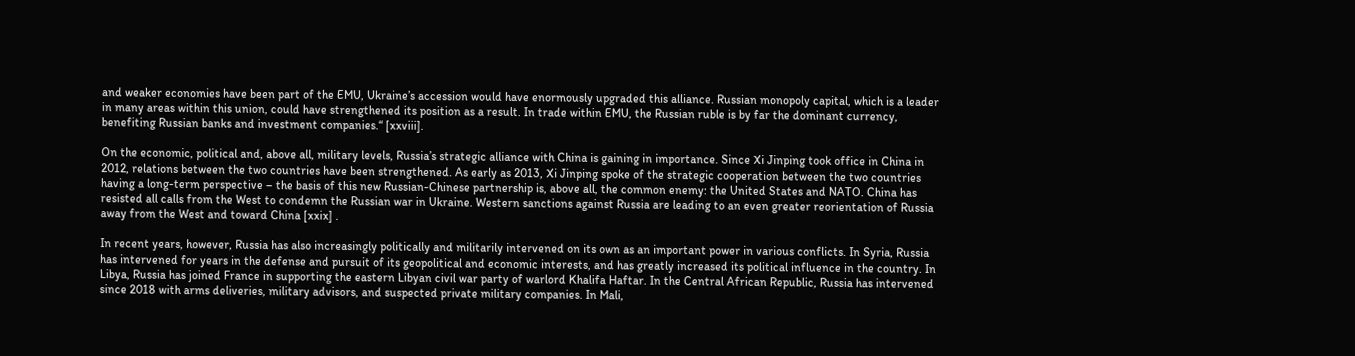and weaker economies have been part of the EMU, Ukraine’s accession would have enormously upgraded this alliance. Russian monopoly capital, which is a leader in many areas within this union, could have strengthened its position as a result. In trade within EMU, the Russian ruble is by far the dominant currency, benefiting Russian banks and investment companies.“ [xxviii].

On the economic, political and, above all, military levels, Russia’s strategic alliance with China is gaining in importance. Since Xi Jinping took office in China in 2012, relations between the two countries have been strengthened. As early as 2013, Xi Jinping spoke of the strategic cooperation between the two countries having a long-term perspective – the basis of this new Russian-Chinese partnership is, above all, the common enemy: the United States and NATO. China has resisted all calls from the West to condemn the Russian war in Ukraine. Western sanctions against Russia are leading to an even greater reorientation of Russia away from the West and toward China [xxix] .

In recent years, however, Russia has also increasingly politically and militarily intervened on its own as an important power in various conflicts. In Syria, Russia has intervened for years in the defense and pursuit of its geopolitical and economic interests, and has greatly increased its political influence in the country. In Libya, Russia has joined France in supporting the eastern Libyan civil war party of warlord Khalifa Haftar. In the Central African Republic, Russia has intervened since 2018 with arms deliveries, military advisors, and suspected private military companies. In Mali,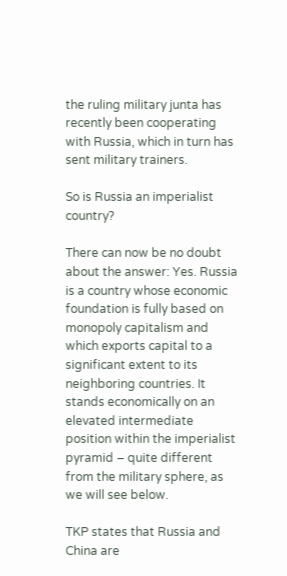the ruling military junta has recently been cooperating with Russia, which in turn has sent military trainers.

So is Russia an imperialist country?

There can now be no doubt about the answer: Yes. Russia is a country whose economic foundation is fully based on monopoly capitalism and which exports capital to a significant extent to its neighboring countries. It stands economically on an elevated intermediate position within the imperialist pyramid – quite different from the military sphere, as we will see below.

TKP states that Russia and China are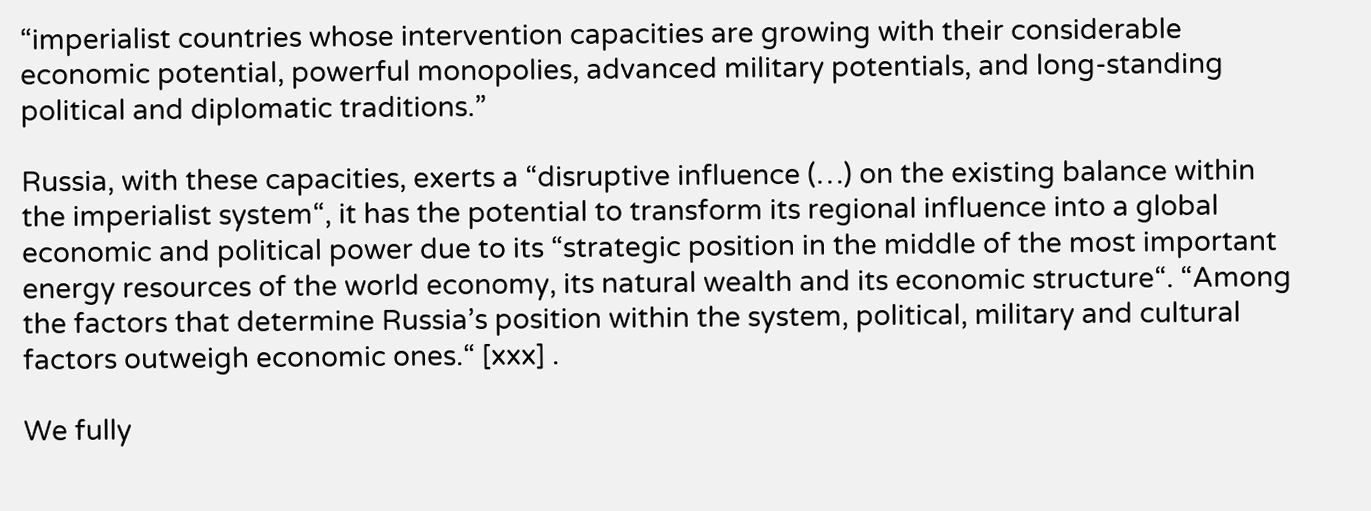“imperialist countries whose intervention capacities are growing with their considerable economic potential, powerful monopolies, advanced military potentials, and long-standing political and diplomatic traditions.”

Russia, with these capacities, exerts a “disruptive influence (…) on the existing balance within the imperialist system“, it has the potential to transform its regional influence into a global economic and political power due to its “strategic position in the middle of the most important energy resources of the world economy, its natural wealth and its economic structure“. “Among the factors that determine Russia’s position within the system, political, military and cultural factors outweigh economic ones.“ [xxx] .

We fully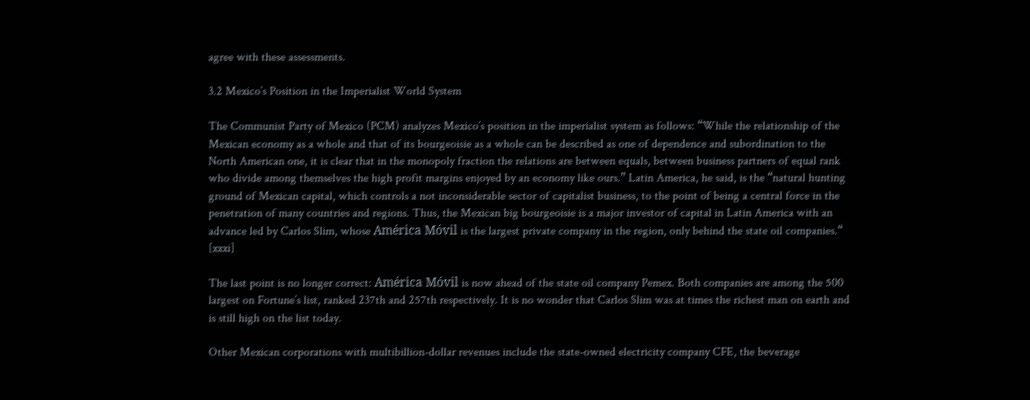agree with these assessments.

3.2 Mexico’s Position in the Imperialist World System

The Communist Party of Mexico (PCM) analyzes Mexico’s position in the imperialist system as follows: “While the relationship of the Mexican economy as a whole and that of its bourgeoisie as a whole can be described as one of dependence and subordination to the North American one, it is clear that in the monopoly fraction the relations are between equals, between business partners of equal rank who divide among themselves the high profit margins enjoyed by an economy like ours.” Latin America, he said, is the “natural hunting ground of Mexican capital, which controls a not inconsiderable sector of capitalist business, to the point of being a central force in the penetration of many countries and regions. Thus, the Mexican big bourgeoisie is a major investor of capital in Latin America with an advance led by Carlos Slim, whose América Móvil is the largest private company in the region, only behind the state oil companies.“ [xxxi]

The last point is no longer correct: América Móvil is now ahead of the state oil company Pemex. Both companies are among the 500 largest on Fortune’s list, ranked 237th and 257th respectively. It is no wonder that Carlos Slim was at times the richest man on earth and is still high on the list today.

Other Mexican corporations with multibillion-dollar revenues include the state-owned electricity company CFE, the beverage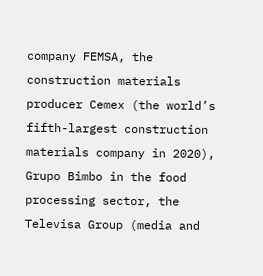company FEMSA, the construction materials producer Cemex (the world’s fifth-largest construction materials company in 2020), Grupo Bimbo in the food processing sector, the Televisa Group (media and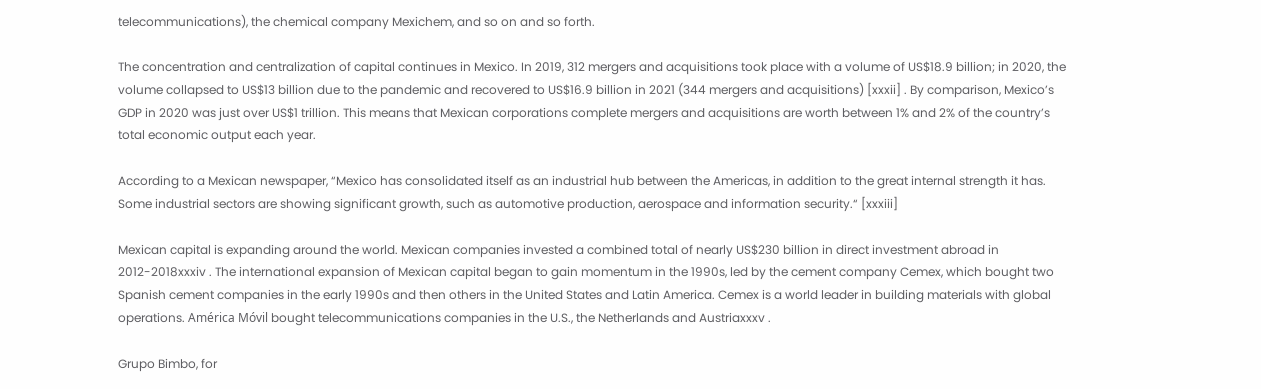telecommunications), the chemical company Mexichem, and so on and so forth.

The concentration and centralization of capital continues in Mexico. In 2019, 312 mergers and acquisitions took place with a volume of US$18.9 billion; in 2020, the volume collapsed to US$13 billion due to the pandemic and recovered to US$16.9 billion in 2021 (344 mergers and acquisitions) [xxxii] . By comparison, Mexico’s GDP in 2020 was just over US$1 trillion. This means that Mexican corporations complete mergers and acquisitions are worth between 1% and 2% of the country’s total economic output each year.

According to a Mexican newspaper, “Mexico has consolidated itself as an industrial hub between the Americas, in addition to the great internal strength it has. Some industrial sectors are showing significant growth, such as automotive production, aerospace and information security.“ [xxxiii]

Mexican capital is expanding around the world. Mexican companies invested a combined total of nearly US$230 billion in direct investment abroad in 2012-2018xxxiv . The international expansion of Mexican capital began to gain momentum in the 1990s, led by the cement company Cemex, which bought two Spanish cement companies in the early 1990s and then others in the United States and Latin America. Cemex is a world leader in building materials with global operations. América Móvil bought telecommunications companies in the U.S., the Netherlands and Austriaxxxv .

Grupo Bimbo, for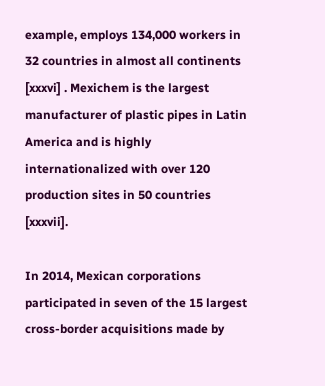example, employs 134,000 workers in 32 countries in almost all continents [xxxvi] . Mexichem is the largest manufacturer of plastic pipes in Latin America and is highly internationalized with over 120 production sites in 50 countries [xxxvii].

In 2014, Mexican corporations participated in seven of the 15 largest cross-border acquisitions made by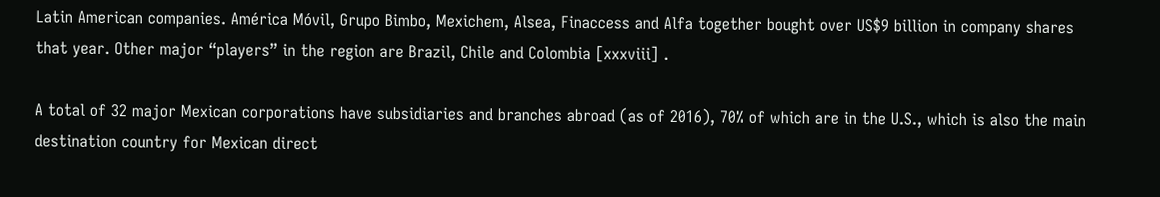Latin American companies. América Móvil, Grupo Bimbo, Mexichem, Alsea, Finaccess and Alfa together bought over US$9 billion in company shares that year. Other major “players” in the region are Brazil, Chile and Colombia [xxxviii] .

A total of 32 major Mexican corporations have subsidiaries and branches abroad (as of 2016), 70% of which are in the U.S., which is also the main destination country for Mexican direct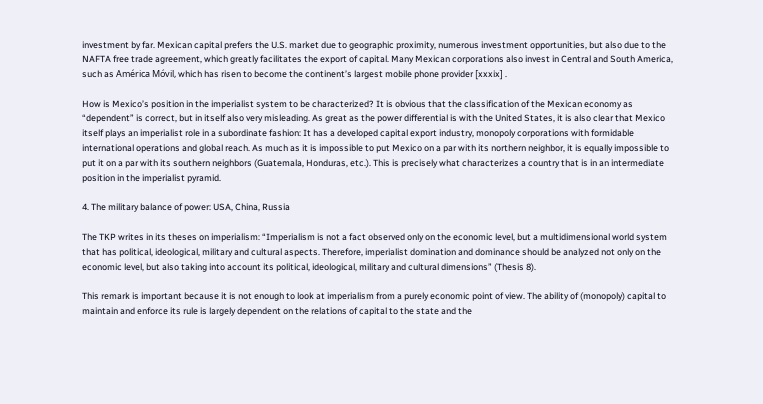investment by far. Mexican capital prefers the U.S. market due to geographic proximity, numerous investment opportunities, but also due to the NAFTA free trade agreement, which greatly facilitates the export of capital. Many Mexican corporations also invest in Central and South America, such as América Móvil, which has risen to become the continent’s largest mobile phone provider [xxxix] .

How is Mexico’s position in the imperialist system to be characterized? It is obvious that the classification of the Mexican economy as “dependent” is correct, but in itself also very misleading. As great as the power differential is with the United States, it is also clear that Mexico itself plays an imperialist role in a subordinate fashion: It has a developed capital export industry, monopoly corporations with formidable international operations and global reach. As much as it is impossible to put Mexico on a par with its northern neighbor, it is equally impossible to put it on a par with its southern neighbors (Guatemala, Honduras, etc.). This is precisely what characterizes a country that is in an intermediate position in the imperialist pyramid.

4. The military balance of power: USA, China, Russia

The TKP writes in its theses on imperialism: “Imperialism is not a fact observed only on the economic level, but a multidimensional world system that has political, ideological, military and cultural aspects. Therefore, imperialist domination and dominance should be analyzed not only on the economic level, but also taking into account its political, ideological, military and cultural dimensions” (Thesis 8).

This remark is important because it is not enough to look at imperialism from a purely economic point of view. The ability of (monopoly) capital to maintain and enforce its rule is largely dependent on the relations of capital to the state and the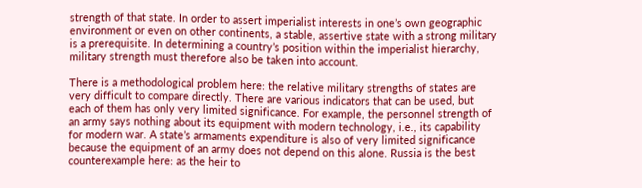strength of that state. In order to assert imperialist interests in one’s own geographic environment or even on other continents, a stable, assertive state with a strong military is a prerequisite. In determining a country’s position within the imperialist hierarchy, military strength must therefore also be taken into account.

There is a methodological problem here: the relative military strengths of states are very difficult to compare directly. There are various indicators that can be used, but each of them has only very limited significance. For example, the personnel strength of an army says nothing about its equipment with modern technology, i.e., its capability for modern war. A state’s armaments expenditure is also of very limited significance because the equipment of an army does not depend on this alone. Russia is the best counterexample here: as the heir to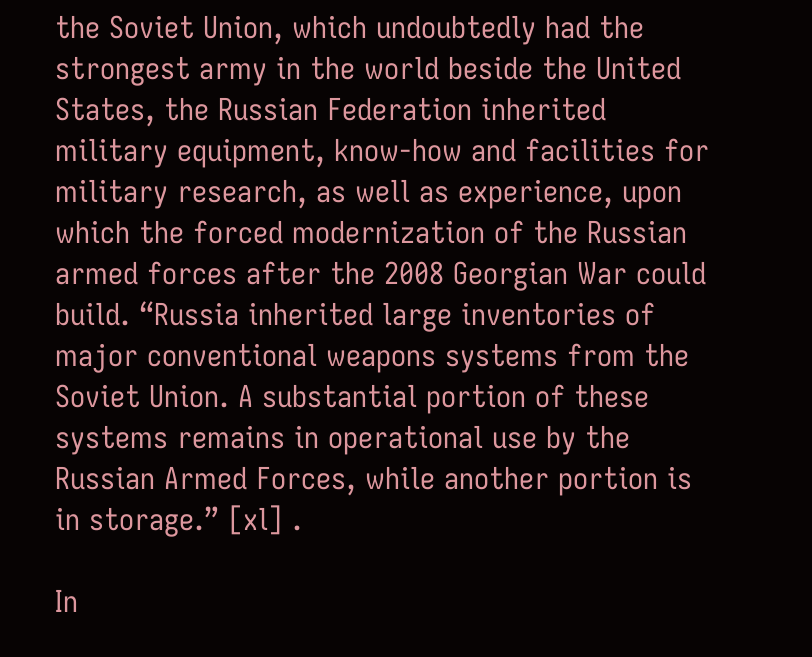the Soviet Union, which undoubtedly had the strongest army in the world beside the United States, the Russian Federation inherited military equipment, know-how and facilities for military research, as well as experience, upon which the forced modernization of the Russian armed forces after the 2008 Georgian War could build. “Russia inherited large inventories of major conventional weapons systems from the Soviet Union. A substantial portion of these systems remains in operational use by the Russian Armed Forces, while another portion is in storage.” [xl] .

In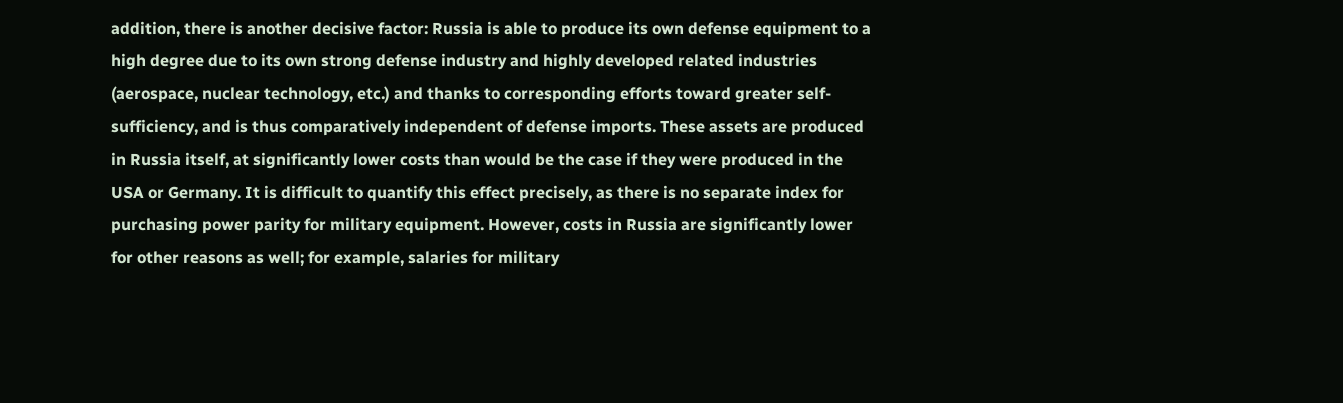addition, there is another decisive factor: Russia is able to produce its own defense equipment to a high degree due to its own strong defense industry and highly developed related industries (aerospace, nuclear technology, etc.) and thanks to corresponding efforts toward greater self-sufficiency, and is thus comparatively independent of defense imports. These assets are produced in Russia itself, at significantly lower costs than would be the case if they were produced in the USA or Germany. It is difficult to quantify this effect precisely, as there is no separate index for purchasing power parity for military equipment. However, costs in Russia are significantly lower for other reasons as well; for example, salaries for military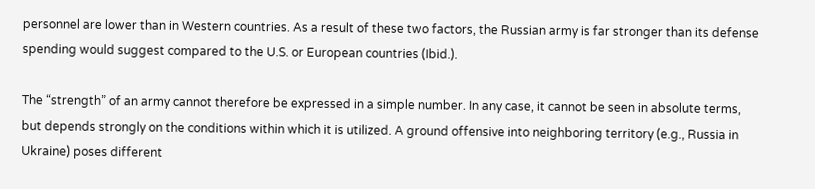personnel are lower than in Western countries. As a result of these two factors, the Russian army is far stronger than its defense spending would suggest compared to the U.S. or European countries (Ibid.).

The “strength” of an army cannot therefore be expressed in a simple number. In any case, it cannot be seen in absolute terms, but depends strongly on the conditions within which it is utilized. A ground offensive into neighboring territory (e.g., Russia in Ukraine) poses different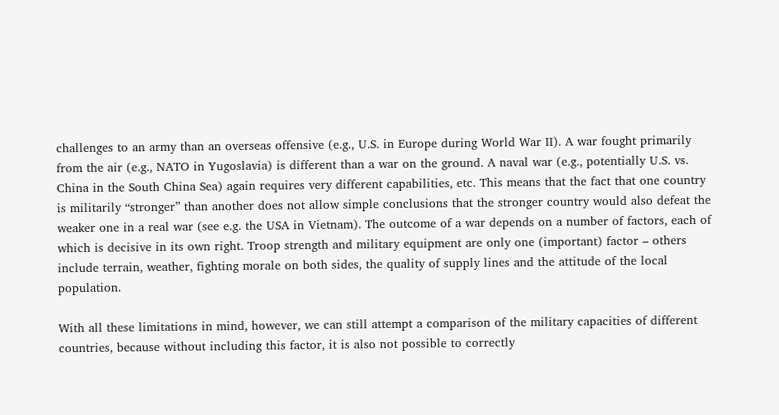challenges to an army than an overseas offensive (e.g., U.S. in Europe during World War II). A war fought primarily from the air (e.g., NATO in Yugoslavia) is different than a war on the ground. A naval war (e.g., potentially U.S. vs. China in the South China Sea) again requires very different capabilities, etc. This means that the fact that one country is militarily “stronger” than another does not allow simple conclusions that the stronger country would also defeat the weaker one in a real war (see e.g. the USA in Vietnam). The outcome of a war depends on a number of factors, each of which is decisive in its own right. Troop strength and military equipment are only one (important) factor – others include terrain, weather, fighting morale on both sides, the quality of supply lines and the attitude of the local population.

With all these limitations in mind, however, we can still attempt a comparison of the military capacities of different countries, because without including this factor, it is also not possible to correctly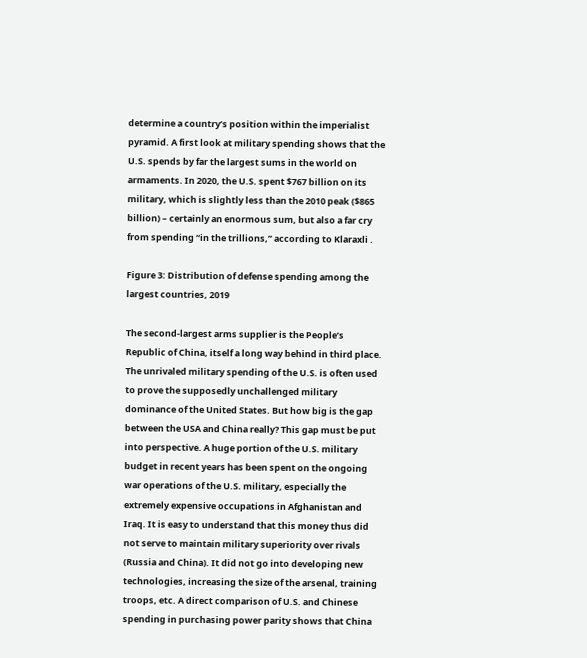determine a country’s position within the imperialist pyramid. A first look at military spending shows that the U.S. spends by far the largest sums in the world on armaments. In 2020, the U.S. spent $767 billion on its military, which is slightly less than the 2010 peak ($865 billion) – certainly an enormous sum, but also a far cry from spending “in the trillions,” according to Klaraxli .

Figure 3: Distribution of defense spending among the largest countries, 2019

The second-largest arms supplier is the People’s Republic of China, itself a long way behind in third place. The unrivaled military spending of the U.S. is often used to prove the supposedly unchallenged military dominance of the United States. But how big is the gap between the USA and China really? This gap must be put into perspective. A huge portion of the U.S. military budget in recent years has been spent on the ongoing war operations of the U.S. military, especially the extremely expensive occupations in Afghanistan and Iraq. It is easy to understand that this money thus did not serve to maintain military superiority over rivals (Russia and China). It did not go into developing new technologies, increasing the size of the arsenal, training troops, etc. A direct comparison of U.S. and Chinese spending in purchasing power parity shows that China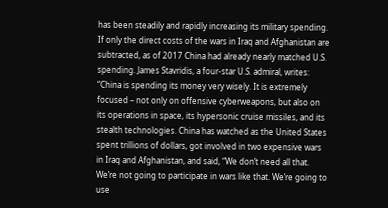has been steadily and rapidly increasing its military spending. If only the direct costs of the wars in Iraq and Afghanistan are subtracted, as of 2017 China had already nearly matched U.S. spending. James Stavridis, a four-star U.S. admiral, writes: “China is spending its money very wisely. It is extremely focused – not only on offensive cyberweapons, but also on its operations in space, its hypersonic cruise missiles, and its stealth technologies. China has watched as the United States spent trillions of dollars, got involved in two expensive wars in Iraq and Afghanistan, and said, “We don’t need all that. We’re not going to participate in wars like that. We’re going to use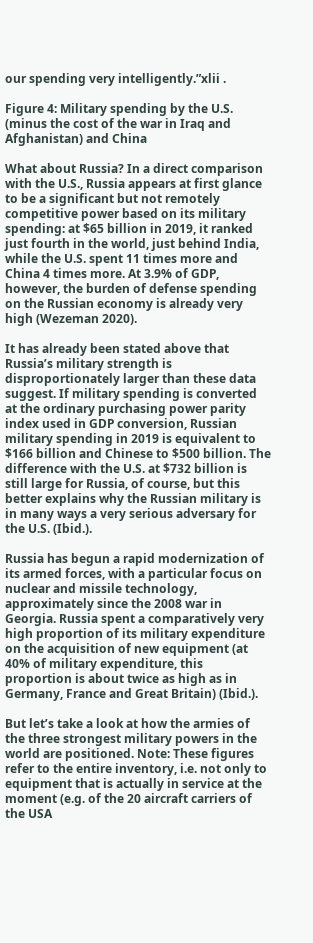our spending very intelligently.”xlii .

Figure 4: Military spending by the U.S. (minus the cost of the war in Iraq and Afghanistan) and China

What about Russia? In a direct comparison with the U.S., Russia appears at first glance to be a significant but not remotely competitive power based on its military spending: at $65 billion in 2019, it ranked just fourth in the world, just behind India, while the U.S. spent 11 times more and China 4 times more. At 3.9% of GDP, however, the burden of defense spending on the Russian economy is already very high (Wezeman 2020).

It has already been stated above that Russia’s military strength is disproportionately larger than these data suggest. If military spending is converted at the ordinary purchasing power parity index used in GDP conversion, Russian military spending in 2019 is equivalent to $166 billion and Chinese to $500 billion. The difference with the U.S. at $732 billion is still large for Russia, of course, but this better explains why the Russian military is in many ways a very serious adversary for the U.S. (Ibid.).

Russia has begun a rapid modernization of its armed forces, with a particular focus on nuclear and missile technology, approximately since the 2008 war in Georgia. Russia spent a comparatively very high proportion of its military expenditure on the acquisition of new equipment (at 40% of military expenditure, this proportion is about twice as high as in Germany, France and Great Britain) (Ibid.).

But let’s take a look at how the armies of the three strongest military powers in the world are positioned. Note: These figures refer to the entire inventory, i.e. not only to equipment that is actually in service at the moment (e.g. of the 20 aircraft carriers of the USA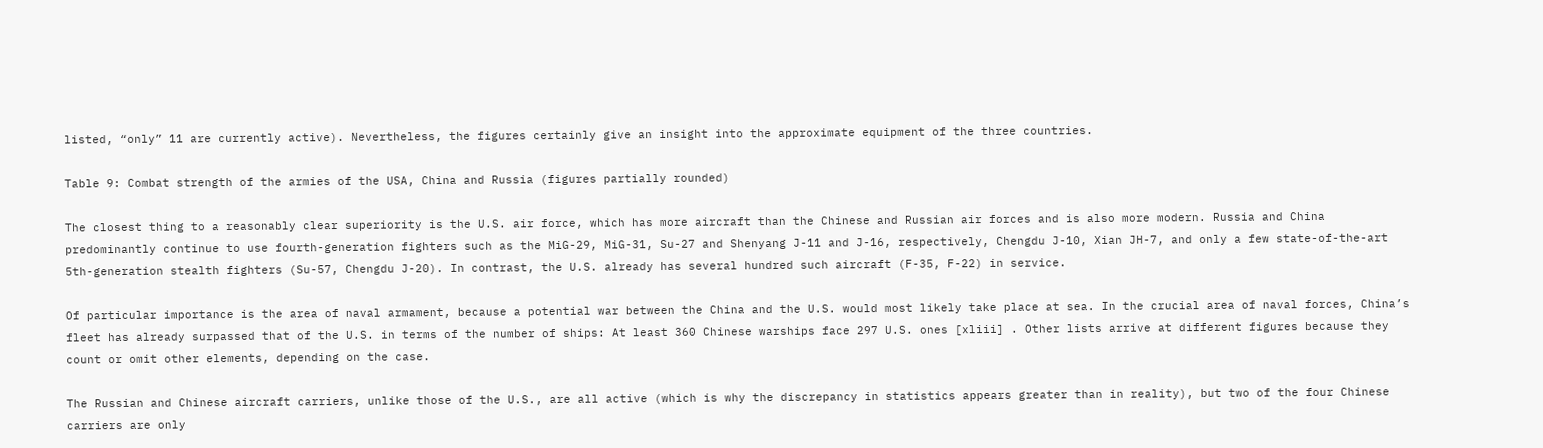listed, “only” 11 are currently active). Nevertheless, the figures certainly give an insight into the approximate equipment of the three countries.

Table 9: Combat strength of the armies of the USA, China and Russia (figures partially rounded)

The closest thing to a reasonably clear superiority is the U.S. air force, which has more aircraft than the Chinese and Russian air forces and is also more modern. Russia and China predominantly continue to use fourth-generation fighters such as the MiG-29, MiG-31, Su-27 and Shenyang J-11 and J-16, respectively, Chengdu J-10, Xian JH-7, and only a few state-of-the-art 5th-generation stealth fighters (Su-57, Chengdu J-20). In contrast, the U.S. already has several hundred such aircraft (F-35, F-22) in service.

Of particular importance is the area of naval armament, because a potential war between the China and the U.S. would most likely take place at sea. In the crucial area of naval forces, China’s fleet has already surpassed that of the U.S. in terms of the number of ships: At least 360 Chinese warships face 297 U.S. ones [xliii] . Other lists arrive at different figures because they count or omit other elements, depending on the case.

The Russian and Chinese aircraft carriers, unlike those of the U.S., are all active (which is why the discrepancy in statistics appears greater than in reality), but two of the four Chinese carriers are only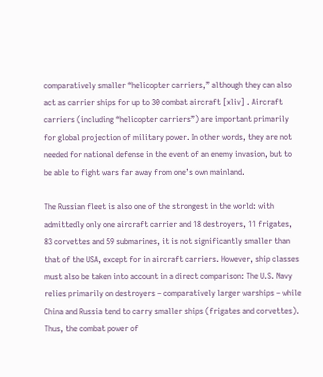comparatively smaller “helicopter carriers,” although they can also act as carrier ships for up to 30 combat aircraft [xliv] . Aircraft carriers (including “helicopter carriers”) are important primarily for global projection of military power. In other words, they are not needed for national defense in the event of an enemy invasion, but to be able to fight wars far away from one’s own mainland.

The Russian fleet is also one of the strongest in the world: with admittedly only one aircraft carrier and 18 destroyers, 11 frigates, 83 corvettes and 59 submarines, it is not significantly smaller than that of the USA, except for in aircraft carriers. However, ship classes must also be taken into account in a direct comparison: The U.S. Navy relies primarily on destroyers – comparatively larger warships – while China and Russia tend to carry smaller ships (frigates and corvettes). Thus, the combat power of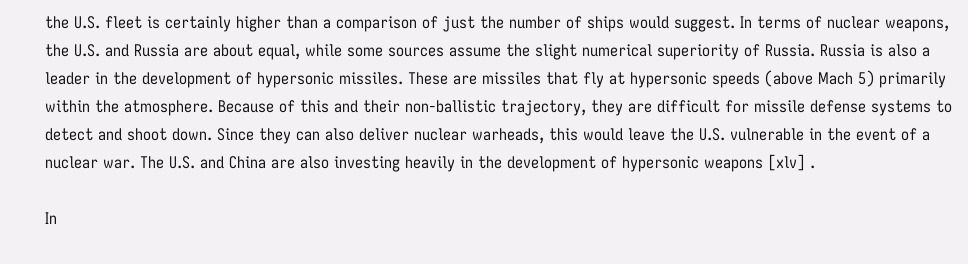the U.S. fleet is certainly higher than a comparison of just the number of ships would suggest. In terms of nuclear weapons, the U.S. and Russia are about equal, while some sources assume the slight numerical superiority of Russia. Russia is also a leader in the development of hypersonic missiles. These are missiles that fly at hypersonic speeds (above Mach 5) primarily within the atmosphere. Because of this and their non-ballistic trajectory, they are difficult for missile defense systems to detect and shoot down. Since they can also deliver nuclear warheads, this would leave the U.S. vulnerable in the event of a nuclear war. The U.S. and China are also investing heavily in the development of hypersonic weapons [xlv] .

In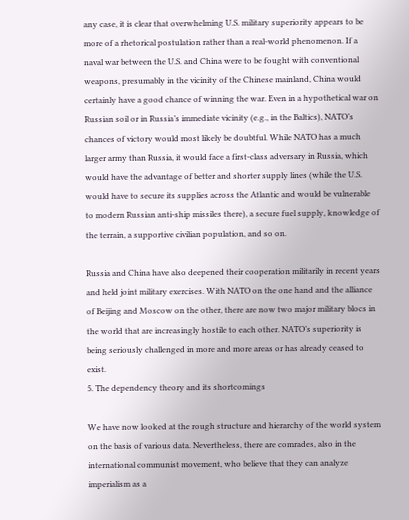any case, it is clear that overwhelming U.S. military superiority appears to be more of a rhetorical postulation rather than a real-world phenomenon. If a naval war between the U.S. and China were to be fought with conventional weapons, presumably in the vicinity of the Chinese mainland, China would certainly have a good chance of winning the war. Even in a hypothetical war on Russian soil or in Russia’s immediate vicinity (e.g., in the Baltics), NATO’s chances of victory would most likely be doubtful. While NATO has a much larger army than Russia, it would face a first-class adversary in Russia, which would have the advantage of better and shorter supply lines (while the U.S. would have to secure its supplies across the Atlantic and would be vulnerable to modern Russian anti-ship missiles there), a secure fuel supply, knowledge of the terrain, a supportive civilian population, and so on.

Russia and China have also deepened their cooperation militarily in recent years and held joint military exercises. With NATO on the one hand and the alliance of Beijing and Moscow on the other, there are now two major military blocs in the world that are increasingly hostile to each other. NATO’s superiority is being seriously challenged in more and more areas or has already ceased to exist.
5. The dependency theory and its shortcomings

We have now looked at the rough structure and hierarchy of the world system on the basis of various data. Nevertheless, there are comrades, also in the international communist movement, who believe that they can analyze imperialism as a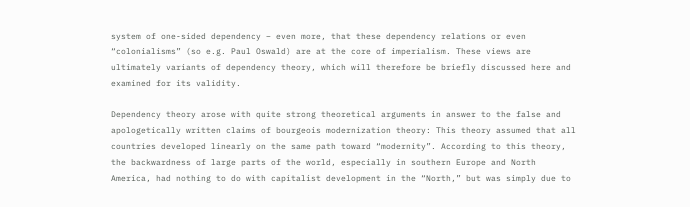system of one-sided dependency – even more, that these dependency relations or even “colonialisms” (so e.g. Paul Oswald) are at the core of imperialism. These views are ultimately variants of dependency theory, which will therefore be briefly discussed here and examined for its validity.

Dependency theory arose with quite strong theoretical arguments in answer to the false and apologetically written claims of bourgeois modernization theory: This theory assumed that all countries developed linearly on the same path toward “modernity”. According to this theory, the backwardness of large parts of the world, especially in southern Europe and North America, had nothing to do with capitalist development in the “North,” but was simply due to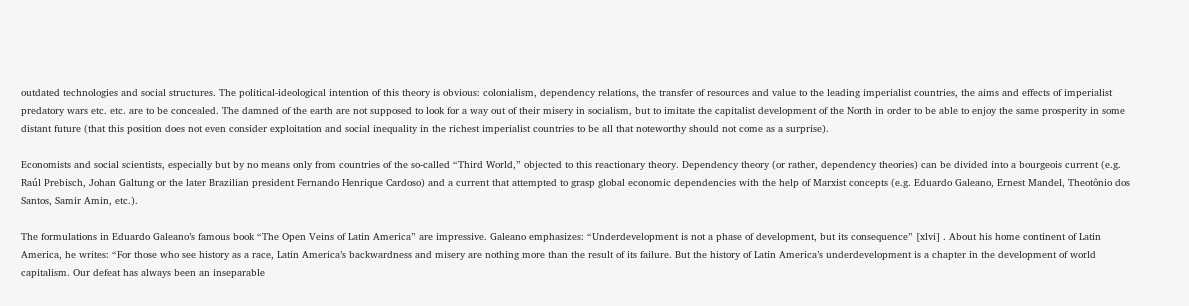outdated technologies and social structures. The political-ideological intention of this theory is obvious: colonialism, dependency relations, the transfer of resources and value to the leading imperialist countries, the aims and effects of imperialist predatory wars etc. etc. are to be concealed. The damned of the earth are not supposed to look for a way out of their misery in socialism, but to imitate the capitalist development of the North in order to be able to enjoy the same prosperity in some distant future (that this position does not even consider exploitation and social inequality in the richest imperialist countries to be all that noteworthy should not come as a surprise).

Economists and social scientists, especially but by no means only from countries of the so-called “Third World,” objected to this reactionary theory. Dependency theory (or rather, dependency theories) can be divided into a bourgeois current (e.g. Raúl Prebisch, Johan Galtung or the later Brazilian president Fernando Henrique Cardoso) and a current that attempted to grasp global economic dependencies with the help of Marxist concepts (e.g. Eduardo Galeano, Ernest Mandel, Theotônio dos Santos, Samir Amin, etc.).

The formulations in Eduardo Galeano’s famous book “The Open Veins of Latin America” are impressive. Galeano emphasizes: “Underdevelopment is not a phase of development, but its consequence” [xlvi] . About his home continent of Latin America, he writes: “For those who see history as a race, Latin America’s backwardness and misery are nothing more than the result of its failure. But the history of Latin America’s underdevelopment is a chapter in the development of world capitalism. Our defeat has always been an inseparable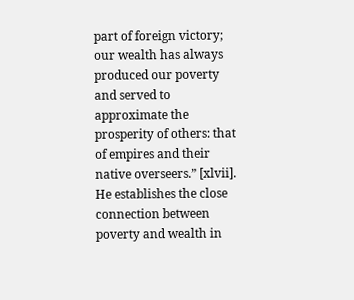part of foreign victory; our wealth has always produced our poverty and served to approximate the prosperity of others: that of empires and their native overseers.” [xlvii]. He establishes the close connection between poverty and wealth in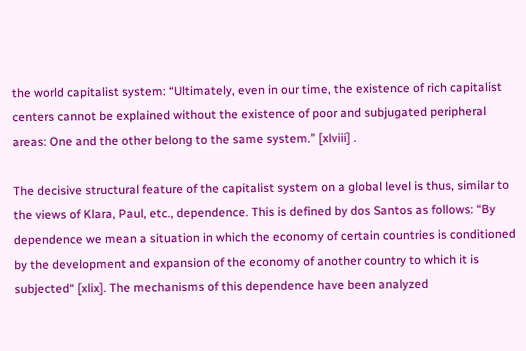the world capitalist system: “Ultimately, even in our time, the existence of rich capitalist centers cannot be explained without the existence of poor and subjugated peripheral areas: One and the other belong to the same system.” [xlviii] .

The decisive structural feature of the capitalist system on a global level is thus, similar to the views of Klara, Paul, etc., dependence. This is defined by dos Santos as follows: “By dependence we mean a situation in which the economy of certain countries is conditioned by the development and expansion of the economy of another country to which it is subjected“ [xlix]. The mechanisms of this dependence have been analyzed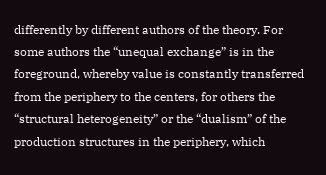differently by different authors of the theory. For some authors the “unequal exchange” is in the foreground, whereby value is constantly transferred from the periphery to the centers, for others the “structural heterogeneity” or the “dualism” of the production structures in the periphery, which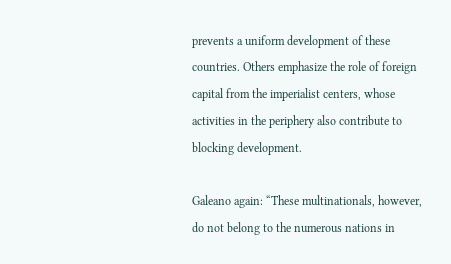prevents a uniform development of these countries. Others emphasize the role of foreign capital from the imperialist centers, whose activities in the periphery also contribute to blocking development.

Galeano again: “These multinationals, however, do not belong to the numerous nations in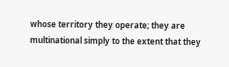whose territory they operate; they are multinational simply to the extent that they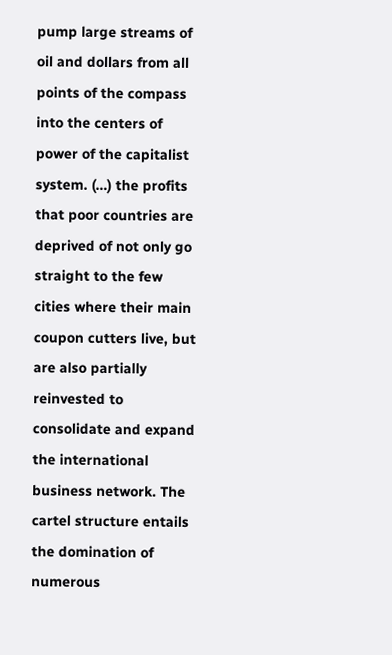pump large streams of oil and dollars from all points of the compass into the centers of power of the capitalist system. (…) the profits that poor countries are deprived of not only go straight to the few cities where their main coupon cutters live, but are also partially reinvested to consolidate and expand the international business network. The cartel structure entails the domination of numerous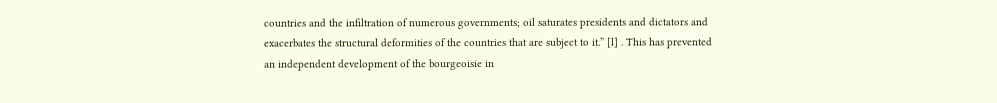countries and the infiltration of numerous governments; oil saturates presidents and dictators and exacerbates the structural deformities of the countries that are subject to it.” [l] . This has prevented an independent development of the bourgeoisie in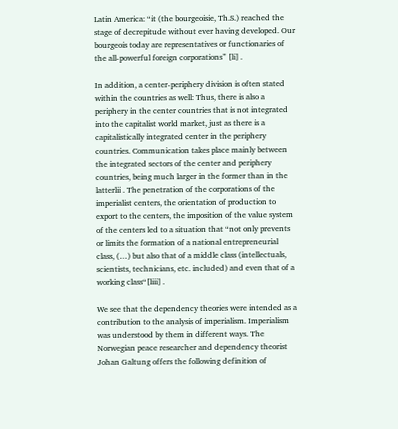Latin America: “it (the bourgeoisie, Th.S.) reached the stage of decrepitude without ever having developed. Our bourgeois today are representatives or functionaries of the all-powerful foreign corporations” [li] .

In addition, a center-periphery division is often stated within the countries as well: Thus, there is also a periphery in the center countries that is not integrated into the capitalist world market, just as there is a capitalistically integrated center in the periphery countries. Communication takes place mainly between the integrated sectors of the center and periphery countries, being much larger in the former than in the latterlii . The penetration of the corporations of the imperialist centers, the orientation of production to export to the centers, the imposition of the value system of the centers led to a situation that “not only prevents or limits the formation of a national entrepreneurial class, (…) but also that of a middle class (intellectuals, scientists, technicians, etc. included) and even that of a working class“[liii] .

We see that the dependency theories were intended as a contribution to the analysis of imperialism. Imperialism was understood by them in different ways. The Norwegian peace researcher and dependency theorist Johan Galtung offers the following definition of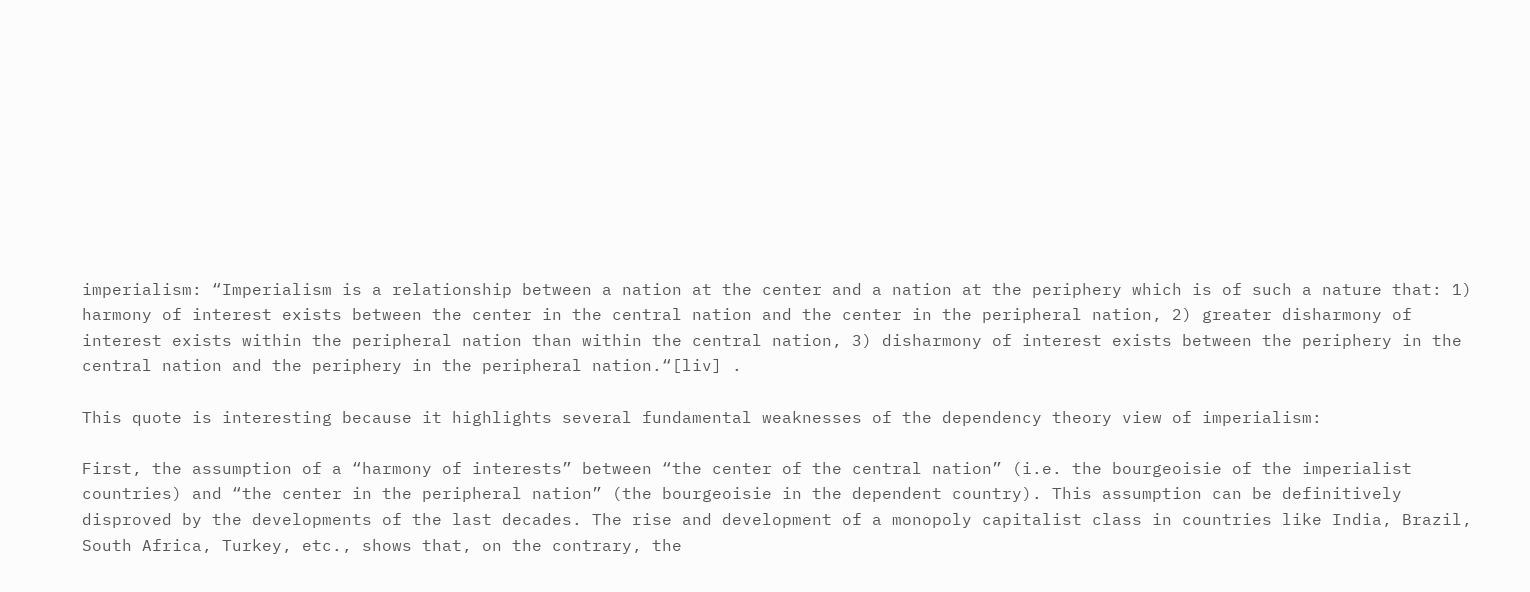imperialism: “Imperialism is a relationship between a nation at the center and a nation at the periphery which is of such a nature that: 1) harmony of interest exists between the center in the central nation and the center in the peripheral nation, 2) greater disharmony of interest exists within the peripheral nation than within the central nation, 3) disharmony of interest exists between the periphery in the central nation and the periphery in the peripheral nation.“[liv] .

This quote is interesting because it highlights several fundamental weaknesses of the dependency theory view of imperialism:

First, the assumption of a “harmony of interests” between “the center of the central nation” (i.e. the bourgeoisie of the imperialist countries) and “the center in the peripheral nation” (the bourgeoisie in the dependent country). This assumption can be definitively disproved by the developments of the last decades. The rise and development of a monopoly capitalist class in countries like India, Brazil, South Africa, Turkey, etc., shows that, on the contrary, the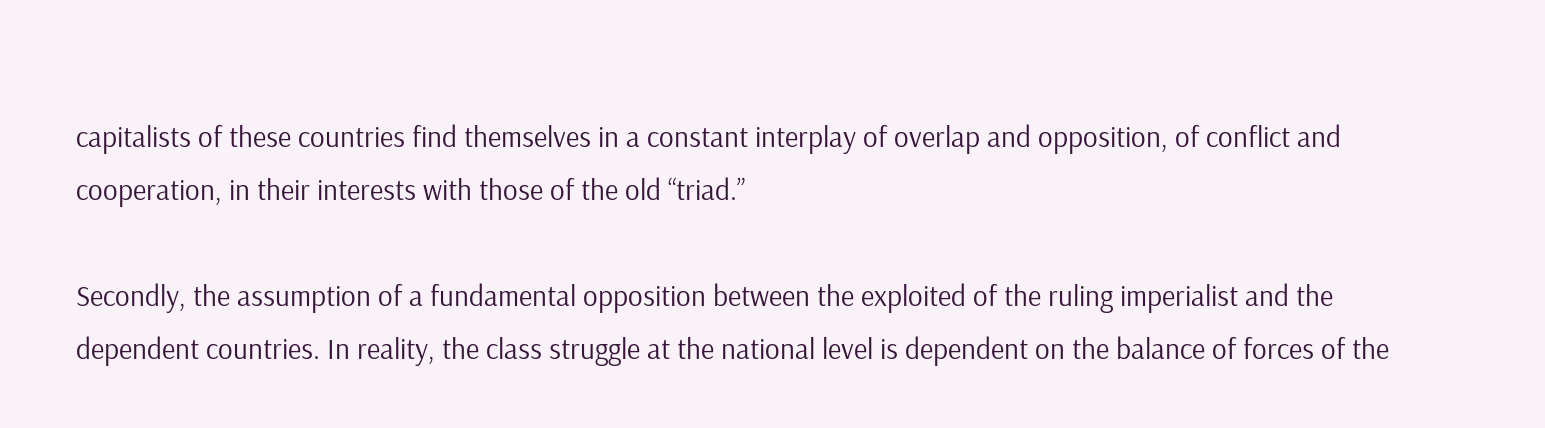capitalists of these countries find themselves in a constant interplay of overlap and opposition, of conflict and cooperation, in their interests with those of the old “triad.”

Secondly, the assumption of a fundamental opposition between the exploited of the ruling imperialist and the dependent countries. In reality, the class struggle at the national level is dependent on the balance of forces of the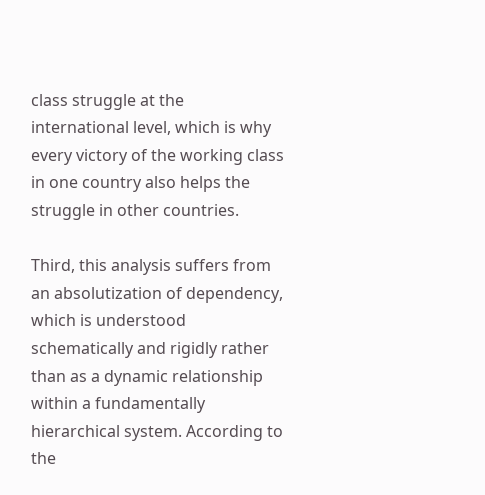class struggle at the international level, which is why every victory of the working class in one country also helps the struggle in other countries.

Third, this analysis suffers from an absolutization of dependency, which is understood schematically and rigidly rather than as a dynamic relationship within a fundamentally hierarchical system. According to the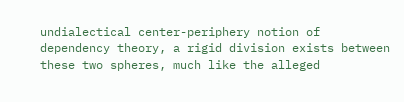undialectical center-periphery notion of dependency theory, a rigid division exists between these two spheres, much like the alleged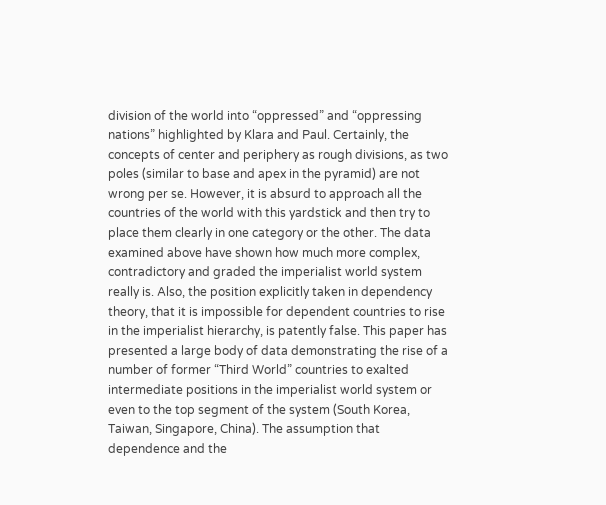division of the world into “oppressed” and “oppressing nations” highlighted by Klara and Paul. Certainly, the concepts of center and periphery as rough divisions, as two poles (similar to base and apex in the pyramid) are not wrong per se. However, it is absurd to approach all the countries of the world with this yardstick and then try to place them clearly in one category or the other. The data examined above have shown how much more complex, contradictory and graded the imperialist world system really is. Also, the position explicitly taken in dependency theory, that it is impossible for dependent countries to rise in the imperialist hierarchy, is patently false. This paper has presented a large body of data demonstrating the rise of a number of former “Third World” countries to exalted intermediate positions in the imperialist world system or even to the top segment of the system (South Korea, Taiwan, Singapore, China). The assumption that dependence and the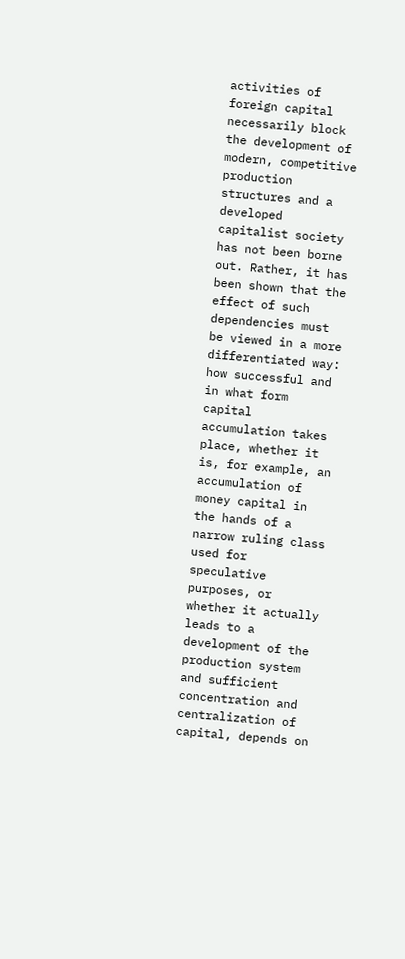activities of foreign capital necessarily block the development of modern, competitive production structures and a developed capitalist society has not been borne out. Rather, it has been shown that the effect of such dependencies must be viewed in a more differentiated way: how successful and in what form capital accumulation takes place, whether it is, for example, an accumulation of money capital in the hands of a narrow ruling class used for speculative purposes, or whether it actually leads to a development of the production system and sufficient concentration and centralization of capital, depends on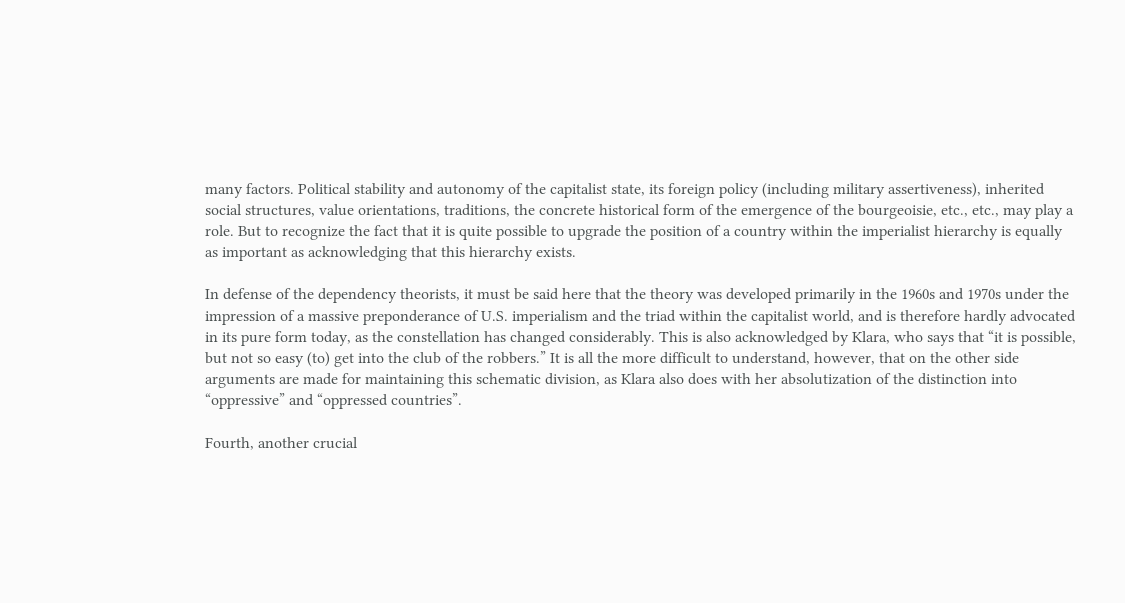many factors. Political stability and autonomy of the capitalist state, its foreign policy (including military assertiveness), inherited social structures, value orientations, traditions, the concrete historical form of the emergence of the bourgeoisie, etc., etc., may play a role. But to recognize the fact that it is quite possible to upgrade the position of a country within the imperialist hierarchy is equally as important as acknowledging that this hierarchy exists.

In defense of the dependency theorists, it must be said here that the theory was developed primarily in the 1960s and 1970s under the impression of a massive preponderance of U.S. imperialism and the triad within the capitalist world, and is therefore hardly advocated in its pure form today, as the constellation has changed considerably. This is also acknowledged by Klara, who says that “it is possible, but not so easy (to) get into the club of the robbers.” It is all the more difficult to understand, however, that on the other side arguments are made for maintaining this schematic division, as Klara also does with her absolutization of the distinction into “oppressive” and “oppressed countries”.

Fourth, another crucial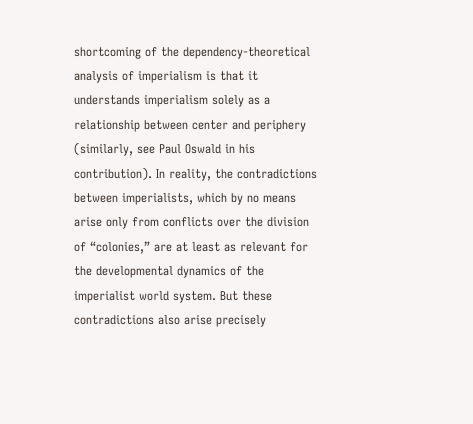shortcoming of the dependency-theoretical analysis of imperialism is that it understands imperialism solely as a relationship between center and periphery (similarly, see Paul Oswald in his contribution). In reality, the contradictions between imperialists, which by no means arise only from conflicts over the division of “colonies,” are at least as relevant for the developmental dynamics of the imperialist world system. But these contradictions also arise precisely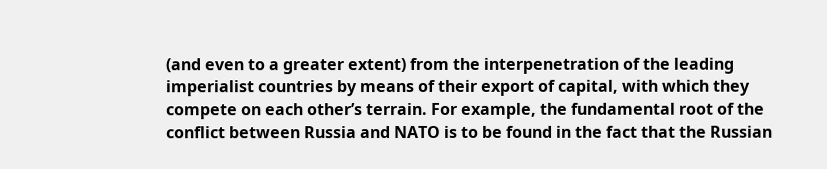(and even to a greater extent) from the interpenetration of the leading imperialist countries by means of their export of capital, with which they compete on each other’s terrain. For example, the fundamental root of the conflict between Russia and NATO is to be found in the fact that the Russian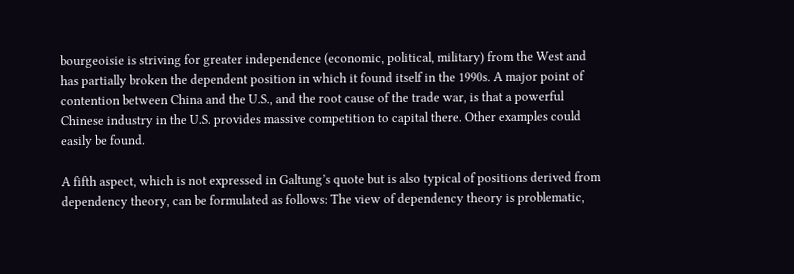bourgeoisie is striving for greater independence (economic, political, military) from the West and has partially broken the dependent position in which it found itself in the 1990s. A major point of contention between China and the U.S., and the root cause of the trade war, is that a powerful Chinese industry in the U.S. provides massive competition to capital there. Other examples could easily be found.

A fifth aspect, which is not expressed in Galtung’s quote but is also typical of positions derived from dependency theory, can be formulated as follows: The view of dependency theory is problematic,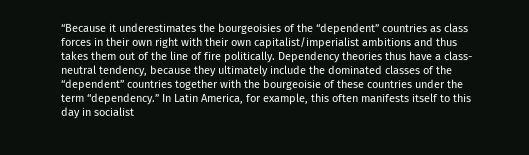“Because it underestimates the bourgeoisies of the “dependent” countries as class forces in their own right with their own capitalist/imperialist ambitions and thus takes them out of the line of fire politically. Dependency theories thus have a class-neutral tendency, because they ultimately include the dominated classes of the “dependent” countries together with the bourgeoisie of these countries under the term “dependency.” In Latin America, for example, this often manifests itself to this day in socialist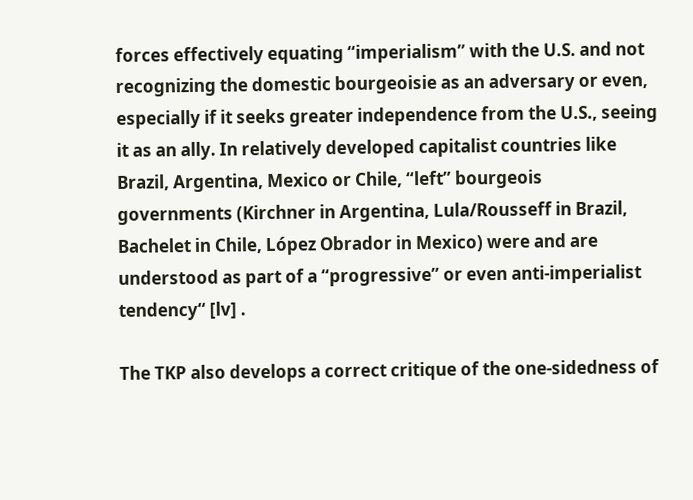forces effectively equating “imperialism” with the U.S. and not recognizing the domestic bourgeoisie as an adversary or even, especially if it seeks greater independence from the U.S., seeing it as an ally. In relatively developed capitalist countries like Brazil, Argentina, Mexico or Chile, “left” bourgeois governments (Kirchner in Argentina, Lula/Rousseff in Brazil, Bachelet in Chile, López Obrador in Mexico) were and are understood as part of a “progressive” or even anti-imperialist tendency“ [lv] .

The TKP also develops a correct critique of the one-sidedness of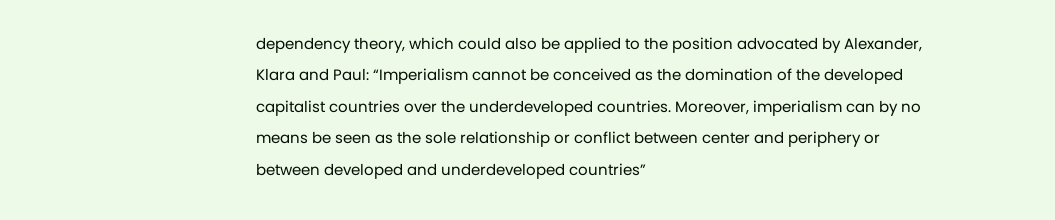dependency theory, which could also be applied to the position advocated by Alexander, Klara and Paul: “Imperialism cannot be conceived as the domination of the developed capitalist countries over the underdeveloped countries. Moreover, imperialism can by no means be seen as the sole relationship or conflict between center and periphery or between developed and underdeveloped countries”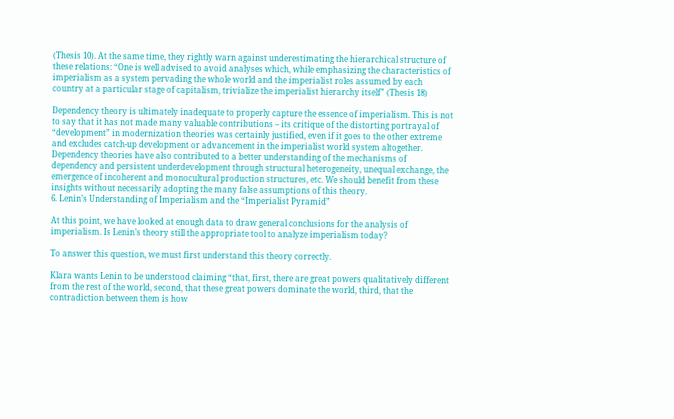(Thesis 10). At the same time, they rightly warn against underestimating the hierarchical structure of these relations: “One is well advised to avoid analyses which, while emphasizing the characteristics of imperialism as a system pervading the whole world and the imperialist roles assumed by each country at a particular stage of capitalism, trivialize the imperialist hierarchy itself” (Thesis 18)

Dependency theory is ultimately inadequate to properly capture the essence of imperialism. This is not to say that it has not made many valuable contributions – its critique of the distorting portrayal of “development” in modernization theories was certainly justified, even if it goes to the other extreme and excludes catch-up development or advancement in the imperialist world system altogether. Dependency theories have also contributed to a better understanding of the mechanisms of dependency and persistent underdevelopment through structural heterogeneity, unequal exchange, the emergence of incoherent and monocultural production structures, etc. We should benefit from these insights without necessarily adopting the many false assumptions of this theory.
6. Lenin’s Understanding of Imperialism and the “Imperialist Pyramid”

At this point, we have looked at enough data to draw general conclusions for the analysis of imperialism. Is Lenin’s theory still the appropriate tool to analyze imperialism today?

To answer this question, we must first understand this theory correctly.

Klara wants Lenin to be understood claiming “that, first, there are great powers qualitatively different from the rest of the world, second, that these great powers dominate the world, third, that the contradiction between them is how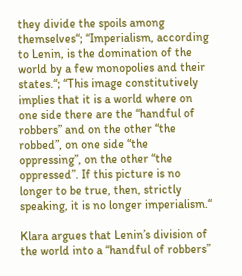they divide the spoils among themselves“; “Imperialism, according to Lenin, is the domination of the world by a few monopolies and their states.“; “This image constitutively implies that it is a world where on one side there are the “handful of robbers” and on the other “the robbed”, on one side “the oppressing”, on the other “the oppressed”. If this picture is no longer to be true, then, strictly speaking, it is no longer imperialism.“

Klara argues that Lenin’s division of the world into a “handful of robbers”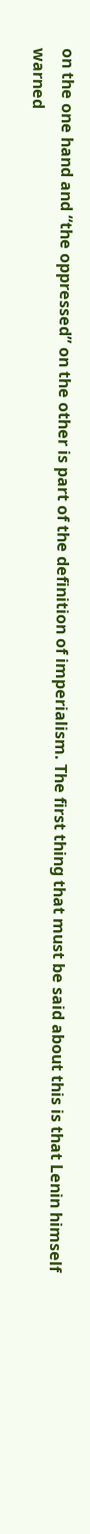on the one hand and “the oppressed” on the other is part of the definition of imperialism. The first thing that must be said about this is that Lenin himself warned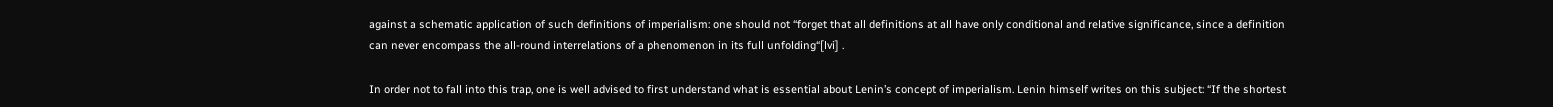against a schematic application of such definitions of imperialism: one should not “forget that all definitions at all have only conditional and relative significance, since a definition can never encompass the all-round interrelations of a phenomenon in its full unfolding“[lvi] .

In order not to fall into this trap, one is well advised to first understand what is essential about Lenin’s concept of imperialism. Lenin himself writes on this subject: “If the shortest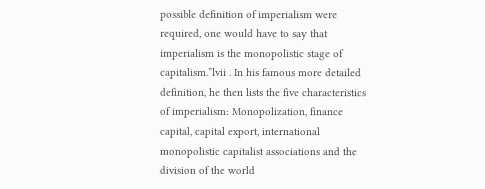possible definition of imperialism were required, one would have to say that imperialism is the monopolistic stage of capitalism.”lvii . In his famous more detailed definition, he then lists the five characteristics of imperialism: Monopolization, finance capital, capital export, international monopolistic capitalist associations and the division of the world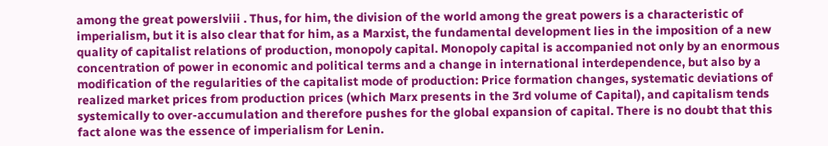among the great powerslviii . Thus, for him, the division of the world among the great powers is a characteristic of imperialism, but it is also clear that for him, as a Marxist, the fundamental development lies in the imposition of a new quality of capitalist relations of production, monopoly capital. Monopoly capital is accompanied not only by an enormous concentration of power in economic and political terms and a change in international interdependence, but also by a modification of the regularities of the capitalist mode of production: Price formation changes, systematic deviations of realized market prices from production prices (which Marx presents in the 3rd volume of Capital), and capitalism tends systemically to over-accumulation and therefore pushes for the global expansion of capital. There is no doubt that this fact alone was the essence of imperialism for Lenin.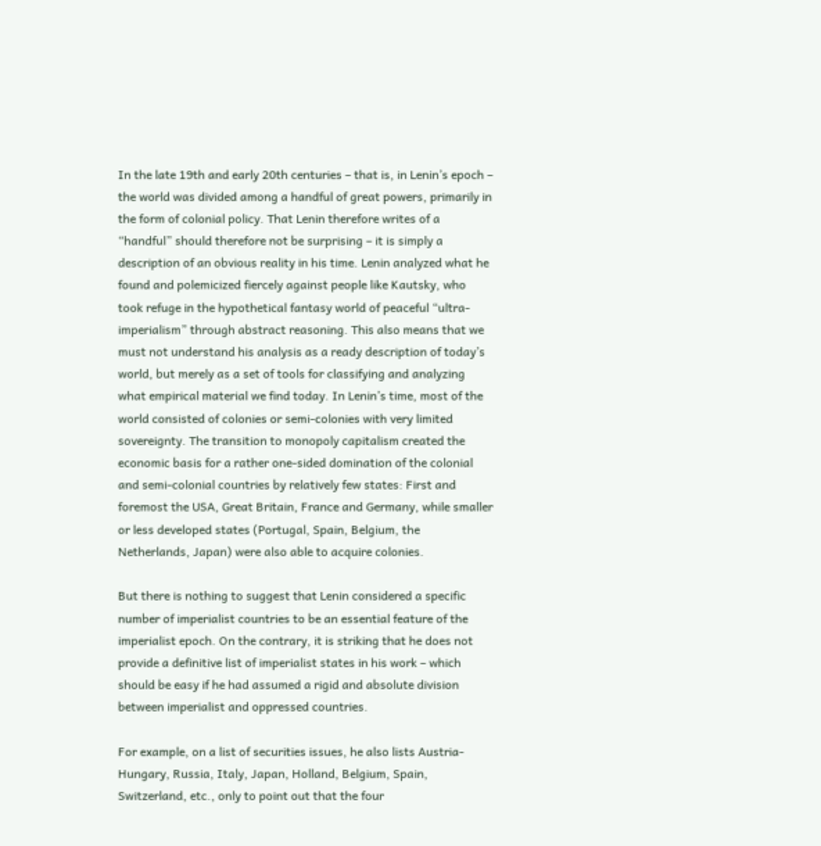In the late 19th and early 20th centuries – that is, in Lenin’s epoch – the world was divided among a handful of great powers, primarily in the form of colonial policy. That Lenin therefore writes of a “handful” should therefore not be surprising – it is simply a description of an obvious reality in his time. Lenin analyzed what he found and polemicized fiercely against people like Kautsky, who took refuge in the hypothetical fantasy world of peaceful “ultra-imperialism” through abstract reasoning. This also means that we must not understand his analysis as a ready description of today’s world, but merely as a set of tools for classifying and analyzing what empirical material we find today. In Lenin’s time, most of the world consisted of colonies or semi-colonies with very limited sovereignty. The transition to monopoly capitalism created the economic basis for a rather one-sided domination of the colonial and semi-colonial countries by relatively few states: First and foremost the USA, Great Britain, France and Germany, while smaller or less developed states (Portugal, Spain, Belgium, the Netherlands, Japan) were also able to acquire colonies.

But there is nothing to suggest that Lenin considered a specific number of imperialist countries to be an essential feature of the imperialist epoch. On the contrary, it is striking that he does not provide a definitive list of imperialist states in his work – which should be easy if he had assumed a rigid and absolute division between imperialist and oppressed countries.

For example, on a list of securities issues, he also lists Austria-Hungary, Russia, Italy, Japan, Holland, Belgium, Spain, Switzerland, etc., only to point out that the four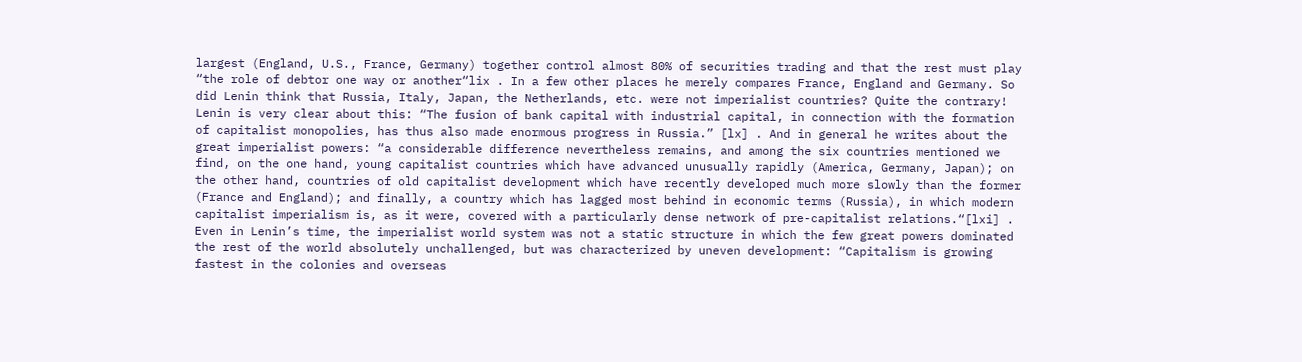largest (England, U.S., France, Germany) together control almost 80% of securities trading and that the rest must play “the role of debtor one way or another“lix . In a few other places he merely compares France, England and Germany. So did Lenin think that Russia, Italy, Japan, the Netherlands, etc. were not imperialist countries? Quite the contrary! Lenin is very clear about this: “The fusion of bank capital with industrial capital, in connection with the formation of capitalist monopolies, has thus also made enormous progress in Russia.” [lx] . And in general he writes about the great imperialist powers: “a considerable difference nevertheless remains, and among the six countries mentioned we find, on the one hand, young capitalist countries which have advanced unusually rapidly (America, Germany, Japan); on the other hand, countries of old capitalist development which have recently developed much more slowly than the former (France and England); and finally, a country which has lagged most behind in economic terms (Russia), in which modern capitalist imperialism is, as it were, covered with a particularly dense network of pre-capitalist relations.“[lxi] . Even in Lenin’s time, the imperialist world system was not a static structure in which the few great powers dominated the rest of the world absolutely unchallenged, but was characterized by uneven development: “Capitalism is growing fastest in the colonies and overseas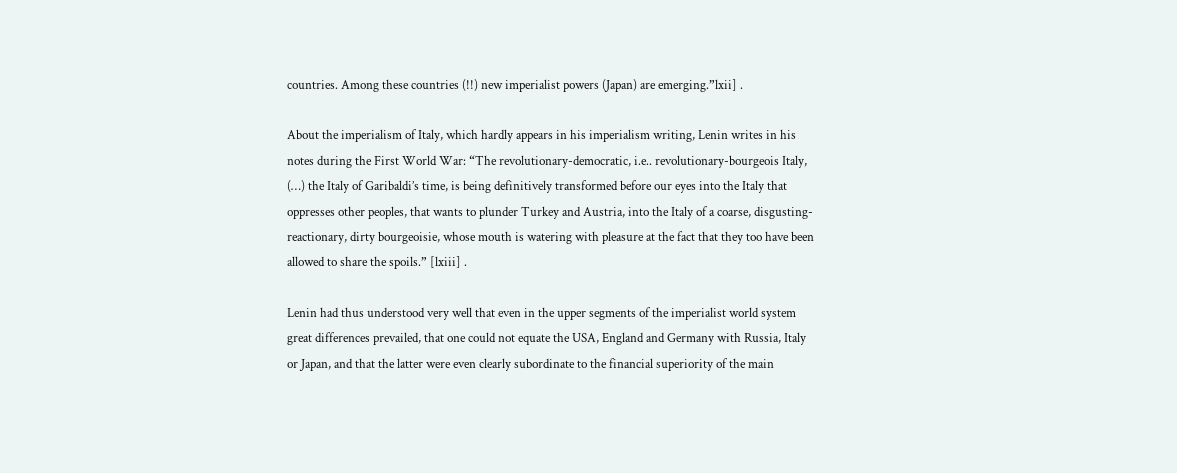countries. Among these countries (!!) new imperialist powers (Japan) are emerging.”lxii] .

About the imperialism of Italy, which hardly appears in his imperialism writing, Lenin writes in his notes during the First World War: “The revolutionary-democratic, i.e.. revolutionary-bourgeois Italy, (…) the Italy of Garibaldi’s time, is being definitively transformed before our eyes into the Italy that oppresses other peoples, that wants to plunder Turkey and Austria, into the Italy of a coarse, disgusting-reactionary, dirty bourgeoisie, whose mouth is watering with pleasure at the fact that they too have been allowed to share the spoils.” [lxiii] .

Lenin had thus understood very well that even in the upper segments of the imperialist world system great differences prevailed, that one could not equate the USA, England and Germany with Russia, Italy or Japan, and that the latter were even clearly subordinate to the financial superiority of the main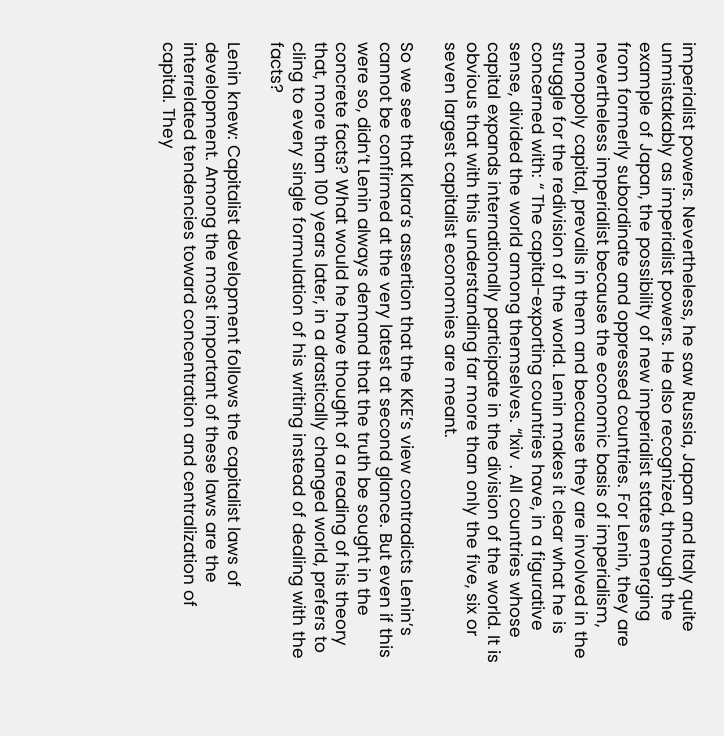imperialist powers. Nevertheless, he saw Russia, Japan and Italy quite unmistakably as imperialist powers. He also recognized, through the example of Japan, the possibility of new imperialist states emerging from formerly subordinate and oppressed countries. For Lenin, they are nevertheless imperialist because the economic basis of imperialism, monopoly capital, prevails in them and because they are involved in the struggle for the redivision of the world. Lenin makes it clear what he is concerned with: “ The capital-exporting countries have, in a figurative sense, divided the world among themselves. “lxiv . All countries whose capital expands internationally participate in the division of the world. It is obvious that with this understanding far more than only the five, six or seven largest capitalist economies are meant.

So we see that Klara’s assertion that the KKE’s view contradicts Lenin’s cannot be confirmed at the very latest at second glance. But even if this were so, didn’t Lenin always demand that the truth be sought in the concrete facts? What would he have thought of a reading of his theory that, more than 100 years later, in a drastically changed world, prefers to cling to every single formulation of his writing instead of dealing with the facts?

Lenin knew: Capitalist development follows the capitalist laws of development. Among the most important of these laws are the interrelated tendencies toward concentration and centralization of capital. They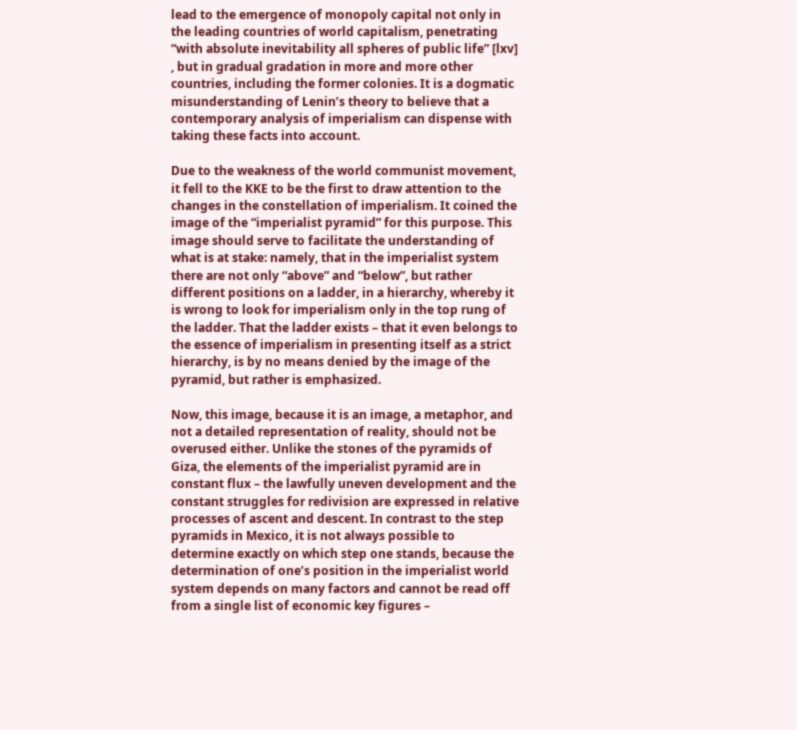lead to the emergence of monopoly capital not only in the leading countries of world capitalism, penetrating “with absolute inevitability all spheres of public life” [lxv] , but in gradual gradation in more and more other countries, including the former colonies. It is a dogmatic misunderstanding of Lenin’s theory to believe that a contemporary analysis of imperialism can dispense with taking these facts into account.

Due to the weakness of the world communist movement, it fell to the KKE to be the first to draw attention to the changes in the constellation of imperialism. It coined the image of the “imperialist pyramid” for this purpose. This image should serve to facilitate the understanding of what is at stake: namely, that in the imperialist system there are not only “above” and “below”, but rather different positions on a ladder, in a hierarchy, whereby it is wrong to look for imperialism only in the top rung of the ladder. That the ladder exists – that it even belongs to the essence of imperialism in presenting itself as a strict hierarchy, is by no means denied by the image of the pyramid, but rather is emphasized.

Now, this image, because it is an image, a metaphor, and not a detailed representation of reality, should not be overused either. Unlike the stones of the pyramids of Giza, the elements of the imperialist pyramid are in constant flux – the lawfully uneven development and the constant struggles for redivision are expressed in relative processes of ascent and descent. In contrast to the step pyramids in Mexico, it is not always possible to determine exactly on which step one stands, because the determination of one’s position in the imperialist world system depends on many factors and cannot be read off from a single list of economic key figures –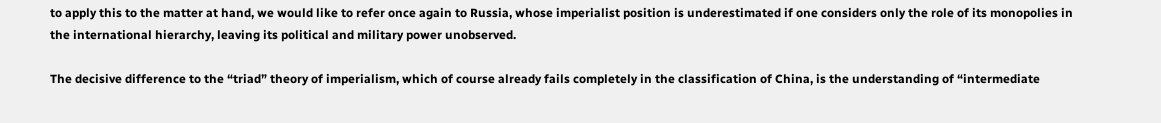to apply this to the matter at hand, we would like to refer once again to Russia, whose imperialist position is underestimated if one considers only the role of its monopolies in the international hierarchy, leaving its political and military power unobserved.

The decisive difference to the “triad” theory of imperialism, which of course already fails completely in the classification of China, is the understanding of “intermediate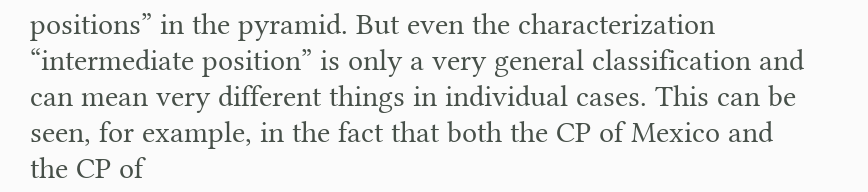positions” in the pyramid. But even the characterization “intermediate position” is only a very general classification and can mean very different things in individual cases. This can be seen, for example, in the fact that both the CP of Mexico and the CP of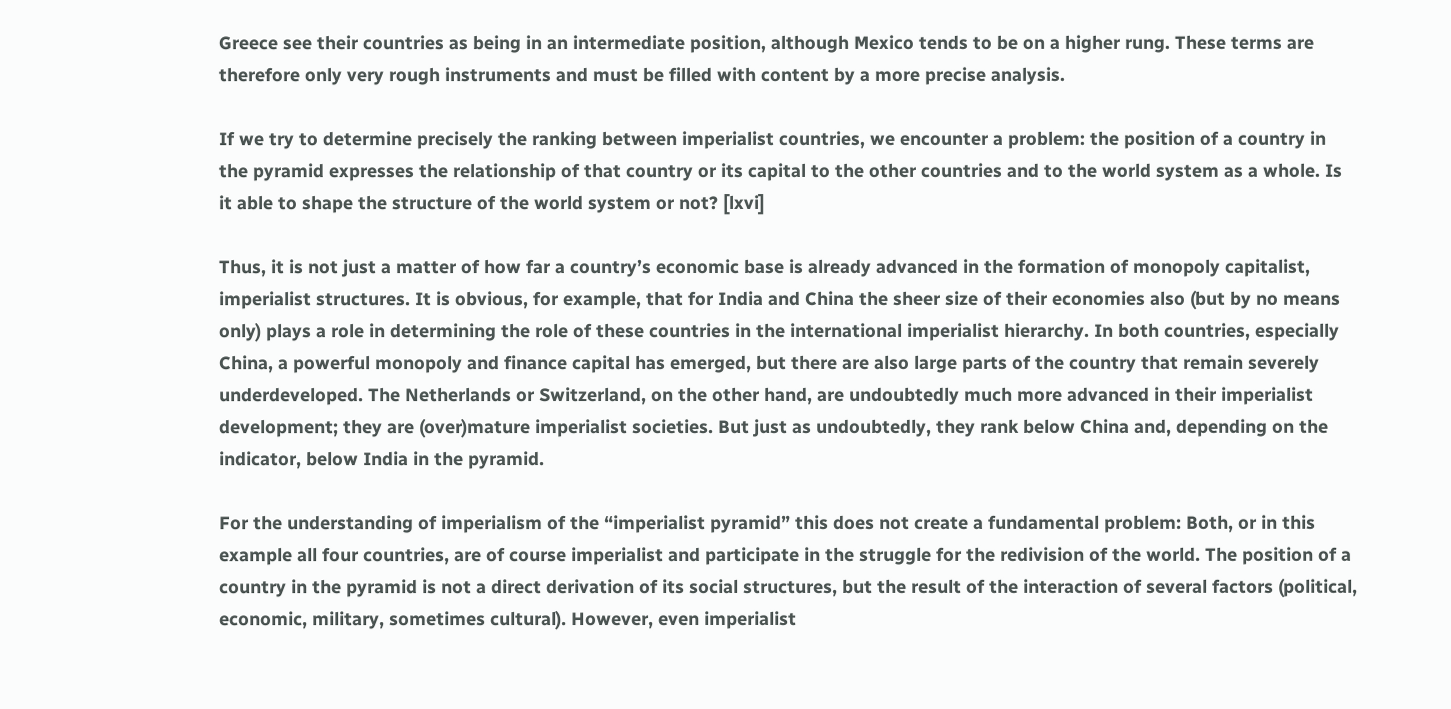Greece see their countries as being in an intermediate position, although Mexico tends to be on a higher rung. These terms are therefore only very rough instruments and must be filled with content by a more precise analysis.

If we try to determine precisely the ranking between imperialist countries, we encounter a problem: the position of a country in the pyramid expresses the relationship of that country or its capital to the other countries and to the world system as a whole. Is it able to shape the structure of the world system or not? [lxvi]

Thus, it is not just a matter of how far a country’s economic base is already advanced in the formation of monopoly capitalist, imperialist structures. It is obvious, for example, that for India and China the sheer size of their economies also (but by no means only) plays a role in determining the role of these countries in the international imperialist hierarchy. In both countries, especially China, a powerful monopoly and finance capital has emerged, but there are also large parts of the country that remain severely underdeveloped. The Netherlands or Switzerland, on the other hand, are undoubtedly much more advanced in their imperialist development; they are (over)mature imperialist societies. But just as undoubtedly, they rank below China and, depending on the indicator, below India in the pyramid.

For the understanding of imperialism of the “imperialist pyramid” this does not create a fundamental problem: Both, or in this example all four countries, are of course imperialist and participate in the struggle for the redivision of the world. The position of a country in the pyramid is not a direct derivation of its social structures, but the result of the interaction of several factors (political, economic, military, sometimes cultural). However, even imperialist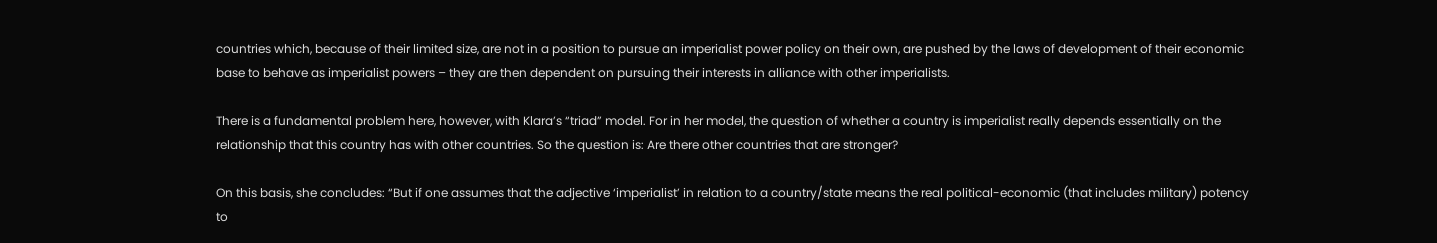countries which, because of their limited size, are not in a position to pursue an imperialist power policy on their own, are pushed by the laws of development of their economic base to behave as imperialist powers – they are then dependent on pursuing their interests in alliance with other imperialists.

There is a fundamental problem here, however, with Klara’s “triad” model. For in her model, the question of whether a country is imperialist really depends essentially on the relationship that this country has with other countries. So the question is: Are there other countries that are stronger?

On this basis, she concludes: “But if one assumes that the adjective ‘imperialist’ in relation to a country/state means the real political-economic (that includes military) potency to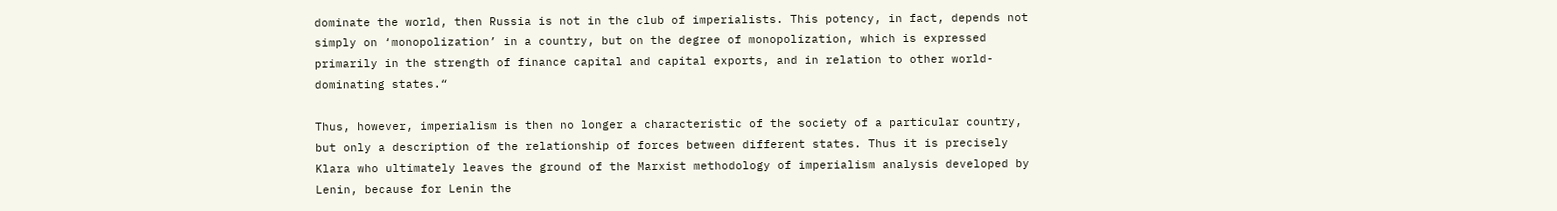dominate the world, then Russia is not in the club of imperialists. This potency, in fact, depends not simply on ‘monopolization’ in a country, but on the degree of monopolization, which is expressed primarily in the strength of finance capital and capital exports, and in relation to other world-dominating states.“

Thus, however, imperialism is then no longer a characteristic of the society of a particular country, but only a description of the relationship of forces between different states. Thus it is precisely Klara who ultimately leaves the ground of the Marxist methodology of imperialism analysis developed by Lenin, because for Lenin the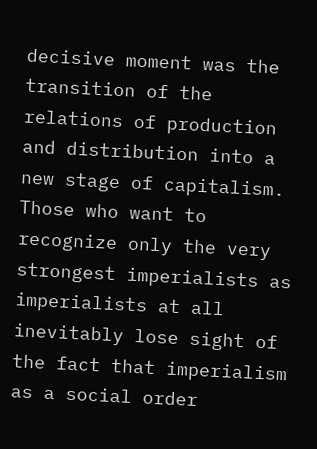decisive moment was the transition of the relations of production and distribution into a new stage of capitalism. Those who want to recognize only the very strongest imperialists as imperialists at all inevitably lose sight of the fact that imperialism as a social order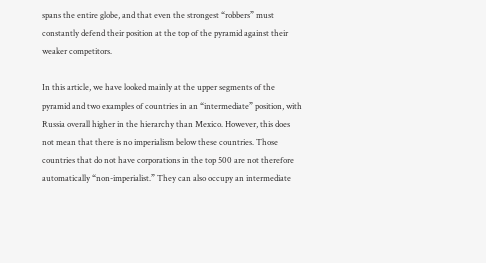spans the entire globe, and that even the strongest “robbers” must constantly defend their position at the top of the pyramid against their weaker competitors.

In this article, we have looked mainly at the upper segments of the pyramid and two examples of countries in an “intermediate” position, with Russia overall higher in the hierarchy than Mexico. However, this does not mean that there is no imperialism below these countries. Those countries that do not have corporations in the top 500 are not therefore automatically “non-imperialist.” They can also occupy an intermediate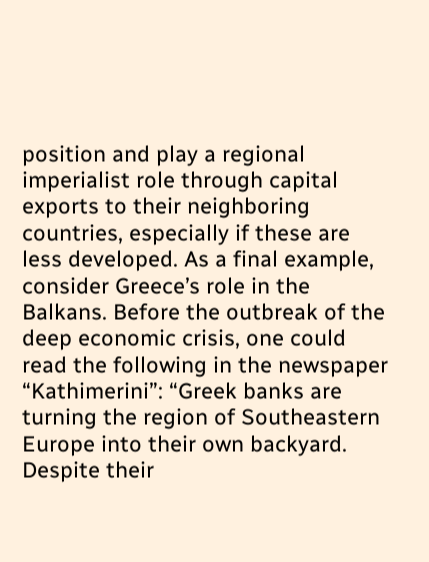position and play a regional imperialist role through capital exports to their neighboring countries, especially if these are less developed. As a final example, consider Greece’s role in the Balkans. Before the outbreak of the deep economic crisis, one could read the following in the newspaper “Kathimerini”: “Greek banks are turning the region of Southeastern Europe into their own backyard. Despite their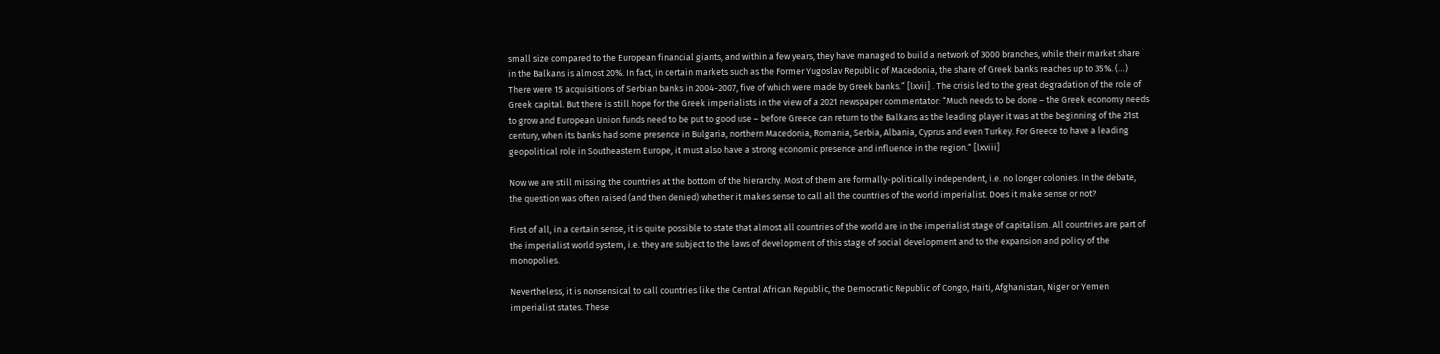small size compared to the European financial giants, and within a few years, they have managed to build a network of 3000 branches, while their market share in the Balkans is almost 20%. In fact, in certain markets such as the Former Yugoslav Republic of Macedonia, the share of Greek banks reaches up to 35%. (…) There were 15 acquisitions of Serbian banks in 2004-2007, five of which were made by Greek banks.” [lxvii] . The crisis led to the great degradation of the role of Greek capital. But there is still hope for the Greek imperialists in the view of a 2021 newspaper commentator: “Much needs to be done – the Greek economy needs to grow and European Union funds need to be put to good use – before Greece can return to the Balkans as the leading player it was at the beginning of the 21st century, when its banks had some presence in Bulgaria, northern Macedonia, Romania, Serbia, Albania, Cyprus and even Turkey. For Greece to have a leading geopolitical role in Southeastern Europe, it must also have a strong economic presence and influence in the region.“ [lxviii]

Now we are still missing the countries at the bottom of the hierarchy. Most of them are formally-politically independent, i.e. no longer colonies. In the debate, the question was often raised (and then denied) whether it makes sense to call all the countries of the world imperialist. Does it make sense or not?

First of all, in a certain sense, it is quite possible to state that almost all countries of the world are in the imperialist stage of capitalism. All countries are part of the imperialist world system, i.e. they are subject to the laws of development of this stage of social development and to the expansion and policy of the monopolies.

Nevertheless, it is nonsensical to call countries like the Central African Republic, the Democratic Republic of Congo, Haiti, Afghanistan, Niger or Yemen imperialist states. These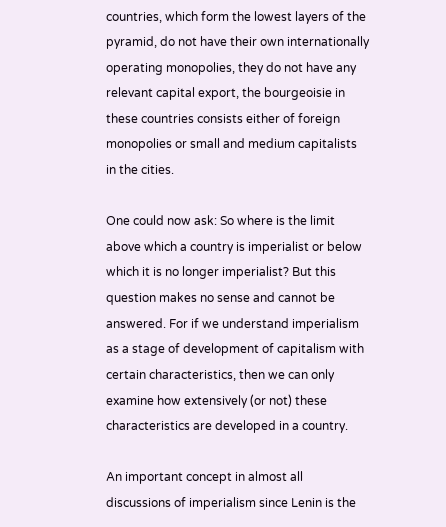countries, which form the lowest layers of the pyramid, do not have their own internationally operating monopolies, they do not have any relevant capital export, the bourgeoisie in these countries consists either of foreign monopolies or small and medium capitalists in the cities.

One could now ask: So where is the limit above which a country is imperialist or below which it is no longer imperialist? But this question makes no sense and cannot be answered. For if we understand imperialism as a stage of development of capitalism with certain characteristics, then we can only examine how extensively (or not) these characteristics are developed in a country.

An important concept in almost all discussions of imperialism since Lenin is the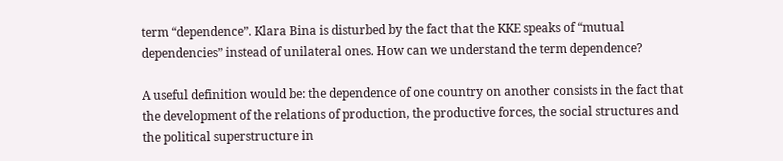term “dependence”. Klara Bina is disturbed by the fact that the KKE speaks of “mutual dependencies” instead of unilateral ones. How can we understand the term dependence?

A useful definition would be: the dependence of one country on another consists in the fact that the development of the relations of production, the productive forces, the social structures and the political superstructure in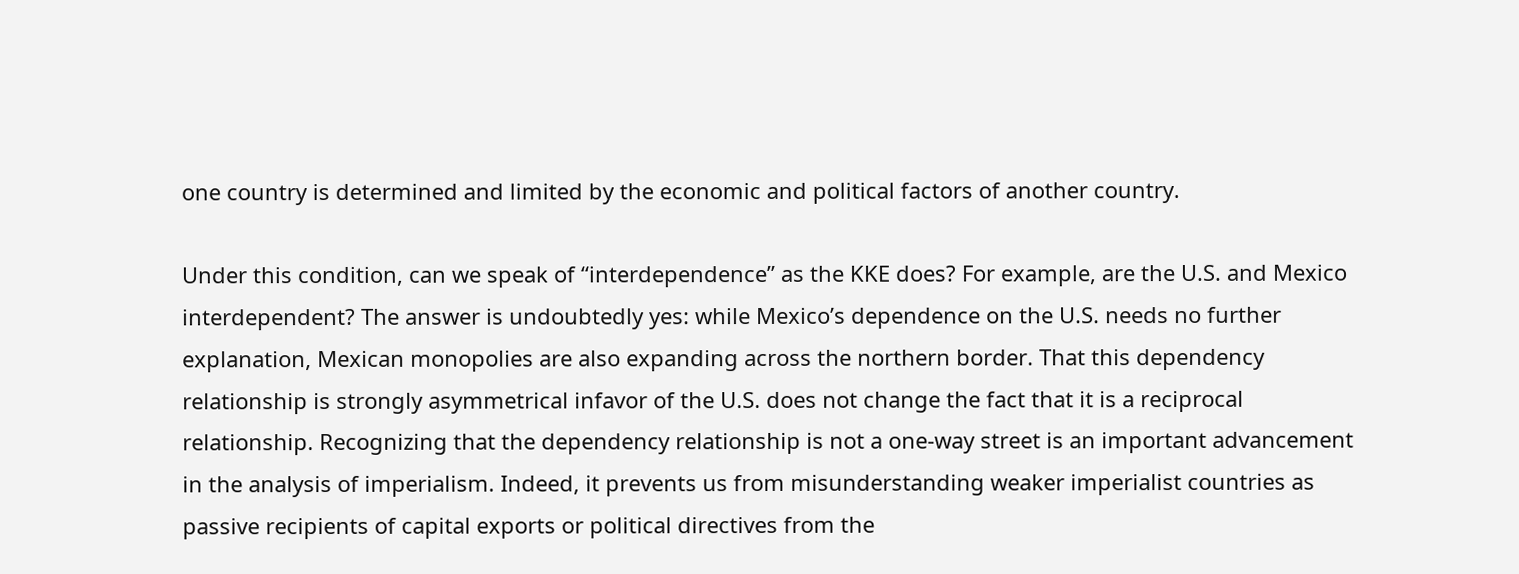one country is determined and limited by the economic and political factors of another country.

Under this condition, can we speak of “interdependence” as the KKE does? For example, are the U.S. and Mexico interdependent? The answer is undoubtedly yes: while Mexico’s dependence on the U.S. needs no further explanation, Mexican monopolies are also expanding across the northern border. That this dependency relationship is strongly asymmetrical infavor of the U.S. does not change the fact that it is a reciprocal relationship. Recognizing that the dependency relationship is not a one-way street is an important advancement in the analysis of imperialism. Indeed, it prevents us from misunderstanding weaker imperialist countries as passive recipients of capital exports or political directives from the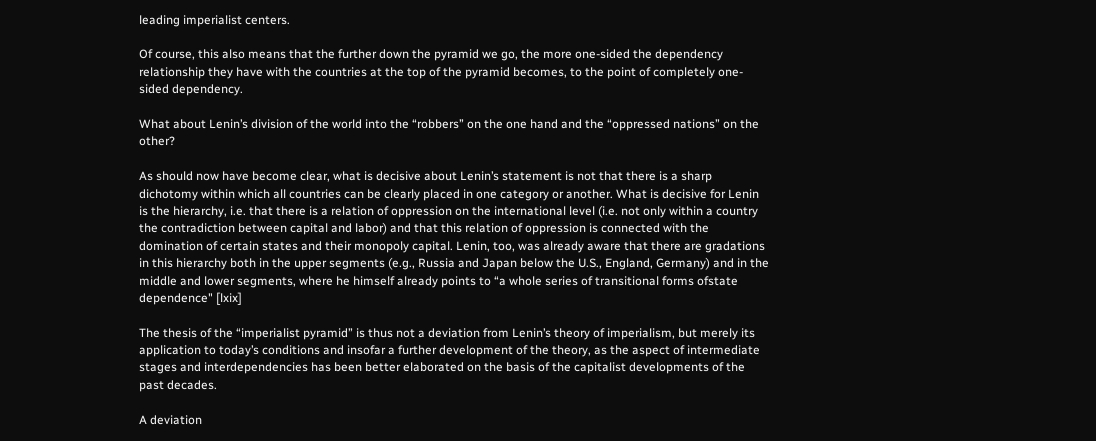leading imperialist centers.

Of course, this also means that the further down the pyramid we go, the more one-sided the dependency relationship they have with the countries at the top of the pyramid becomes, to the point of completely one-sided dependency.

What about Lenin’s division of the world into the “robbers” on the one hand and the “oppressed nations” on the other?

As should now have become clear, what is decisive about Lenin’s statement is not that there is a sharp dichotomy within which all countries can be clearly placed in one category or another. What is decisive for Lenin is the hierarchy, i.e. that there is a relation of oppression on the international level (i.e. not only within a country the contradiction between capital and labor) and that this relation of oppression is connected with the domination of certain states and their monopoly capital. Lenin, too, was already aware that there are gradations in this hierarchy both in the upper segments (e.g., Russia and Japan below the U.S., England, Germany) and in the middle and lower segments, where he himself already points to “a whole series of transitional forms ofstate dependence" [lxix]

The thesis of the “imperialist pyramid” is thus not a deviation from Lenin’s theory of imperialism, but merely its application to today’s conditions and insofar a further development of the theory, as the aspect of intermediate stages and interdependencies has been better elaborated on the basis of the capitalist developments of the past decades.

A deviation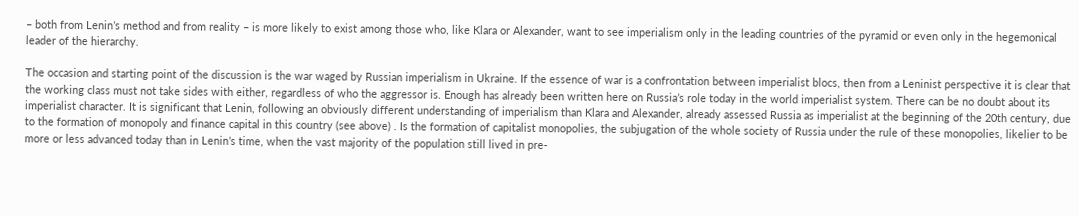– both from Lenin’s method and from reality – is more likely to exist among those who, like Klara or Alexander, want to see imperialism only in the leading countries of the pyramid or even only in the hegemonical leader of the hierarchy.

The occasion and starting point of the discussion is the war waged by Russian imperialism in Ukraine. If the essence of war is a confrontation between imperialist blocs, then from a Leninist perspective it is clear that the working class must not take sides with either, regardless of who the aggressor is. Enough has already been written here on Russia’s role today in the world imperialist system. There can be no doubt about its imperialist character. It is significant that Lenin, following an obviously different understanding of imperialism than Klara and Alexander, already assessed Russia as imperialist at the beginning of the 20th century, due to the formation of monopoly and finance capital in this country (see above) . Is the formation of capitalist monopolies, the subjugation of the whole society of Russia under the rule of these monopolies, likelier to be more or less advanced today than in Lenin’s time, when the vast majority of the population still lived in pre-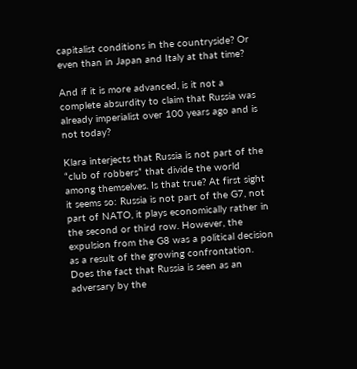capitalist conditions in the countryside? Or even than in Japan and Italy at that time?

And if it is more advanced, is it not a complete absurdity to claim that Russia was already imperialist over 100 years ago and is not today?

Klara interjects that Russia is not part of the “club of robbers” that divide the world among themselves. Is that true? At first sight it seems so: Russia is not part of the G7, not part of NATO, it plays economically rather in the second or third row. However, the expulsion from the G8 was a political decision as a result of the growing confrontation. Does the fact that Russia is seen as an adversary by the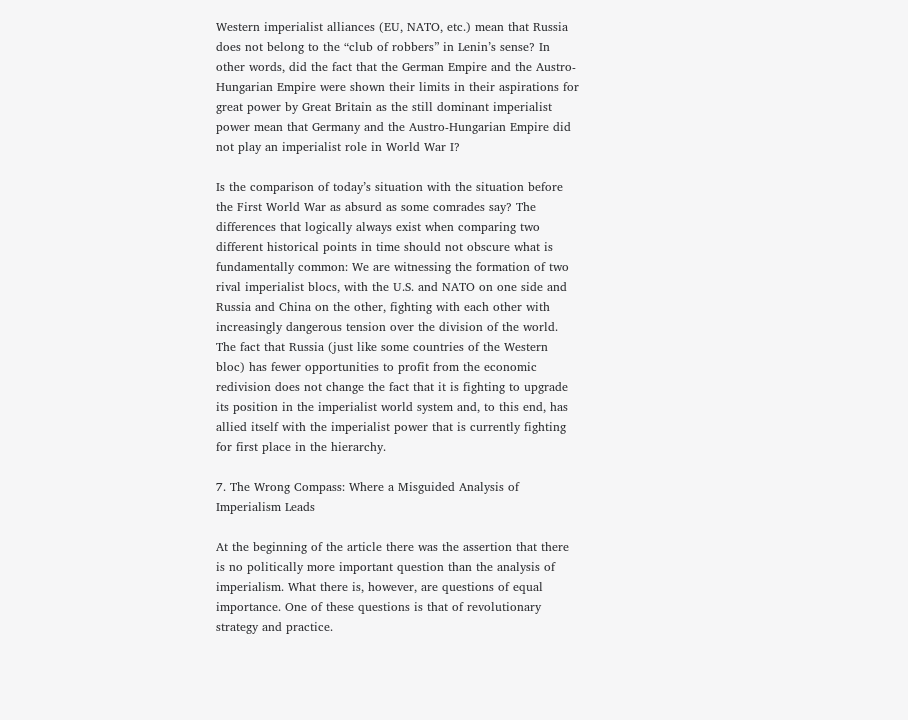Western imperialist alliances (EU, NATO, etc.) mean that Russia does not belong to the “club of robbers” in Lenin’s sense? In other words, did the fact that the German Empire and the Austro-Hungarian Empire were shown their limits in their aspirations for great power by Great Britain as the still dominant imperialist power mean that Germany and the Austro-Hungarian Empire did not play an imperialist role in World War I?

Is the comparison of today’s situation with the situation before the First World War as absurd as some comrades say? The differences that logically always exist when comparing two different historical points in time should not obscure what is fundamentally common: We are witnessing the formation of two rival imperialist blocs, with the U.S. and NATO on one side and Russia and China on the other, fighting with each other with increasingly dangerous tension over the division of the world. The fact that Russia (just like some countries of the Western bloc) has fewer opportunities to profit from the economic redivision does not change the fact that it is fighting to upgrade its position in the imperialist world system and, to this end, has allied itself with the imperialist power that is currently fighting for first place in the hierarchy.

7. The Wrong Compass: Where a Misguided Analysis of Imperialism Leads

At the beginning of the article there was the assertion that there is no politically more important question than the analysis of imperialism. What there is, however, are questions of equal importance. One of these questions is that of revolutionary strategy and practice.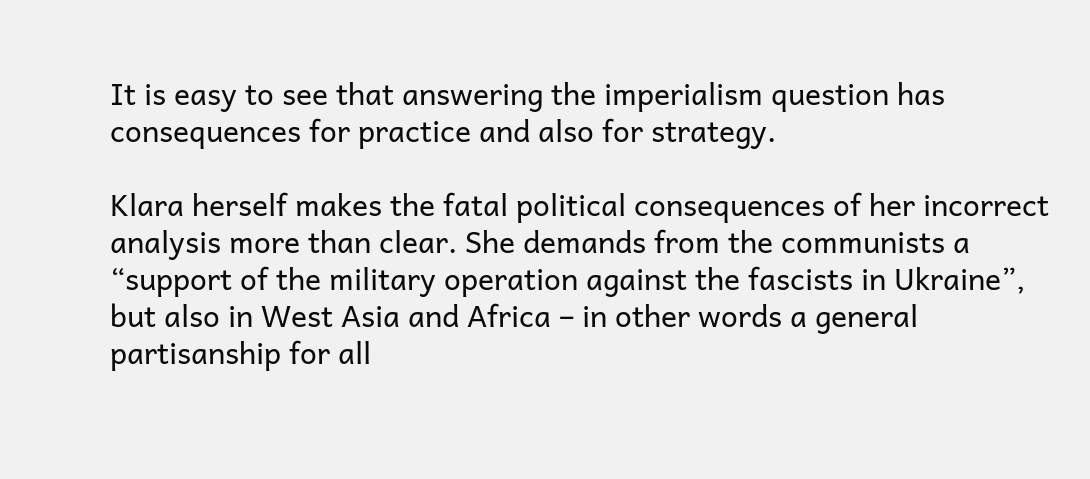It is easy to see that answering the imperialism question has consequences for practice and also for strategy.

Klara herself makes the fatal political consequences of her incorrect analysis more than clear. She demands from the communists a “support of the military operation against the fascists in Ukraine”, but also in West Asia and Africa – in other words a general partisanship for all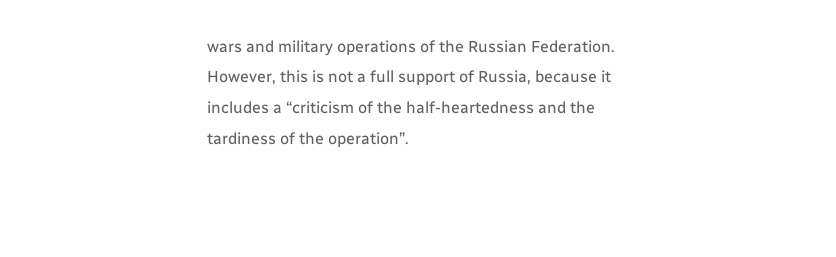wars and military operations of the Russian Federation. However, this is not a full support of Russia, because it includes a “criticism of the half-heartedness and the tardiness of the operation”.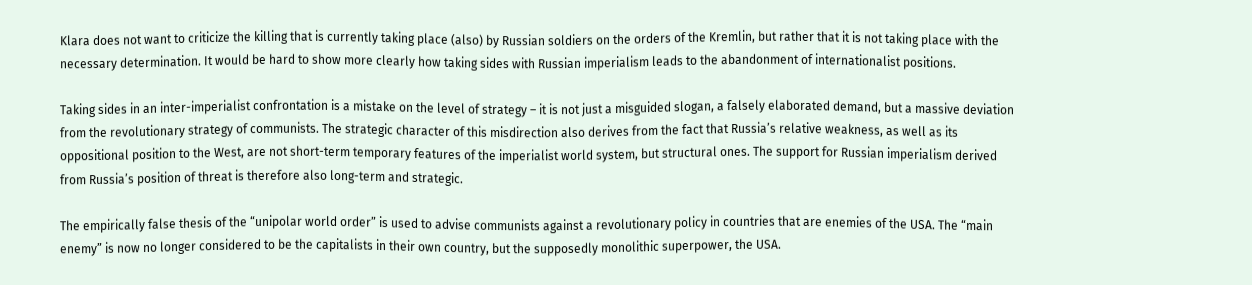Klara does not want to criticize the killing that is currently taking place (also) by Russian soldiers on the orders of the Kremlin, but rather that it is not taking place with the necessary determination. It would be hard to show more clearly how taking sides with Russian imperialism leads to the abandonment of internationalist positions.

Taking sides in an inter-imperialist confrontation is a mistake on the level of strategy – it is not just a misguided slogan, a falsely elaborated demand, but a massive deviation from the revolutionary strategy of communists. The strategic character of this misdirection also derives from the fact that Russia’s relative weakness, as well as its oppositional position to the West, are not short-term temporary features of the imperialist world system, but structural ones. The support for Russian imperialism derived from Russia’s position of threat is therefore also long-term and strategic.

The empirically false thesis of the “unipolar world order” is used to advise communists against a revolutionary policy in countries that are enemies of the USA. The “main enemy” is now no longer considered to be the capitalists in their own country, but the supposedly monolithic superpower, the USA.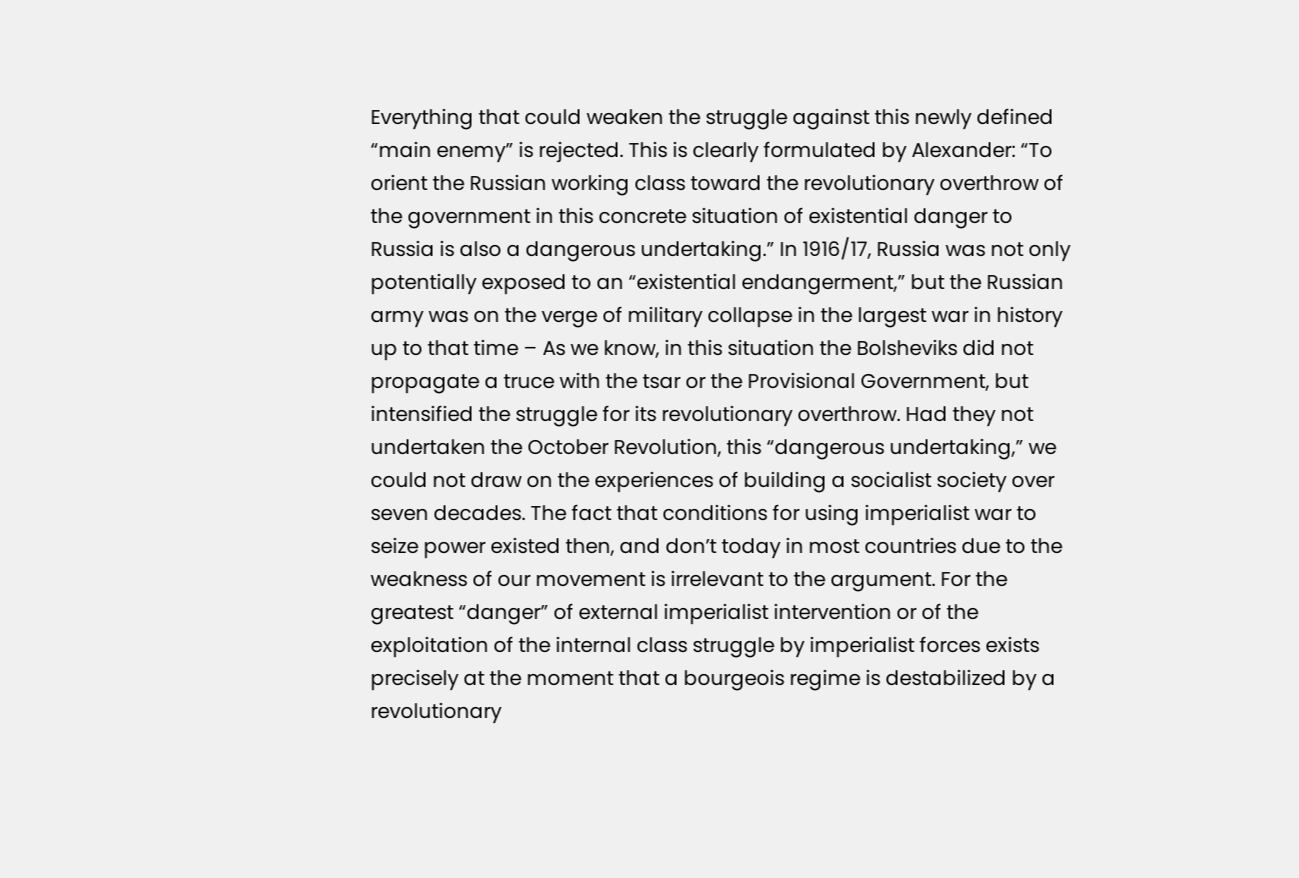Everything that could weaken the struggle against this newly defined “main enemy” is rejected. This is clearly formulated by Alexander: “To orient the Russian working class toward the revolutionary overthrow of the government in this concrete situation of existential danger to Russia is also a dangerous undertaking.” In 1916/17, Russia was not only potentially exposed to an “existential endangerment,” but the Russian army was on the verge of military collapse in the largest war in history up to that time – As we know, in this situation the Bolsheviks did not propagate a truce with the tsar or the Provisional Government, but intensified the struggle for its revolutionary overthrow. Had they not undertaken the October Revolution, this “dangerous undertaking,” we could not draw on the experiences of building a socialist society over seven decades. The fact that conditions for using imperialist war to seize power existed then, and don’t today in most countries due to the weakness of our movement is irrelevant to the argument. For the greatest “danger” of external imperialist intervention or of the exploitation of the internal class struggle by imperialist forces exists precisely at the moment that a bourgeois regime is destabilized by a revolutionary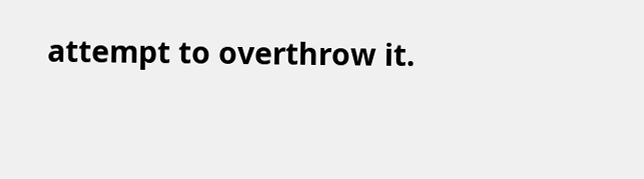attempt to overthrow it.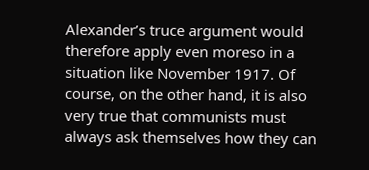Alexander’s truce argument would therefore apply even moreso in a situation like November 1917. Of course, on the other hand, it is also very true that communists must always ask themselves how they can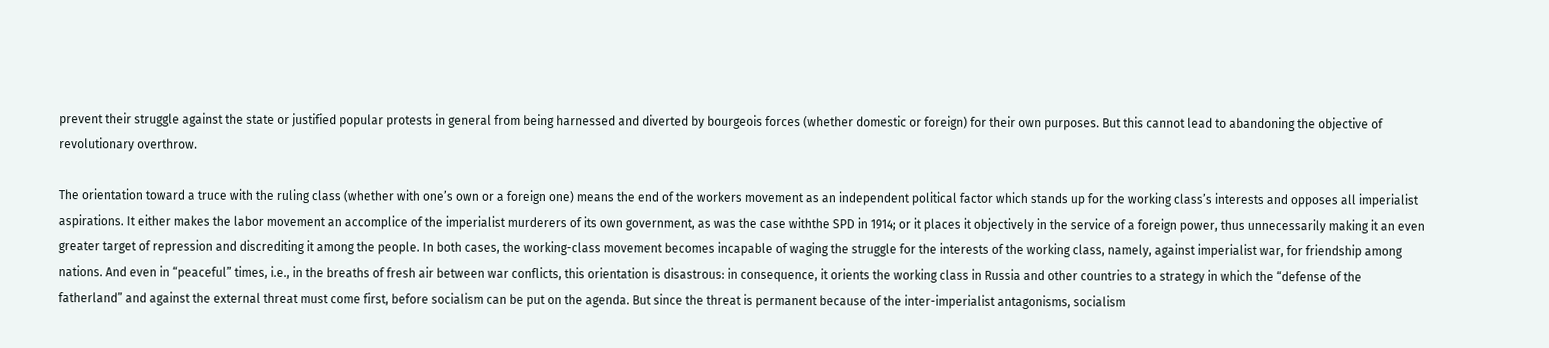prevent their struggle against the state or justified popular protests in general from being harnessed and diverted by bourgeois forces (whether domestic or foreign) for their own purposes. But this cannot lead to abandoning the objective of revolutionary overthrow.

The orientation toward a truce with the ruling class (whether with one’s own or a foreign one) means the end of the workers movement as an independent political factor which stands up for the working class’s interests and opposes all imperialist aspirations. It either makes the labor movement an accomplice of the imperialist murderers of its own government, as was the case withthe SPD in 1914; or it places it objectively in the service of a foreign power, thus unnecessarily making it an even greater target of repression and discrediting it among the people. In both cases, the working-class movement becomes incapable of waging the struggle for the interests of the working class, namely, against imperialist war, for friendship among nations. And even in “peaceful” times, i.e., in the breaths of fresh air between war conflicts, this orientation is disastrous: in consequence, it orients the working class in Russia and other countries to a strategy in which the “defense of the fatherland” and against the external threat must come first, before socialism can be put on the agenda. But since the threat is permanent because of the inter-imperialist antagonisms, socialism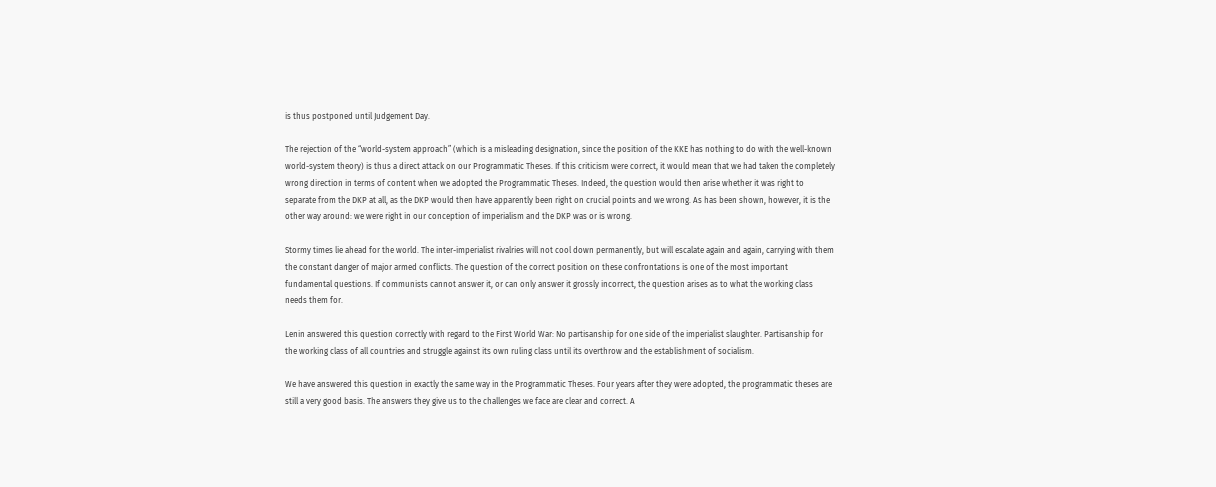is thus postponed until Judgement Day.

The rejection of the “world-system approach” (which is a misleading designation, since the position of the KKE has nothing to do with the well-known world-system theory) is thus a direct attack on our Programmatic Theses. If this criticism were correct, it would mean that we had taken the completely wrong direction in terms of content when we adopted the Programmatic Theses. Indeed, the question would then arise whether it was right to separate from the DKP at all, as the DKP would then have apparently been right on crucial points and we wrong. As has been shown, however, it is the other way around: we were right in our conception of imperialism and the DKP was or is wrong.

Stormy times lie ahead for the world. The inter-imperialist rivalries will not cool down permanently, but will escalate again and again, carrying with them the constant danger of major armed conflicts. The question of the correct position on these confrontations is one of the most important fundamental questions. If communists cannot answer it, or can only answer it grossly incorrect, the question arises as to what the working class needs them for.

Lenin answered this question correctly with regard to the First World War: No partisanship for one side of the imperialist slaughter. Partisanship for the working class of all countries and struggle against its own ruling class until its overthrow and the establishment of socialism.

We have answered this question in exactly the same way in the Programmatic Theses. Four years after they were adopted, the programmatic theses are still a very good basis. The answers they give us to the challenges we face are clear and correct. A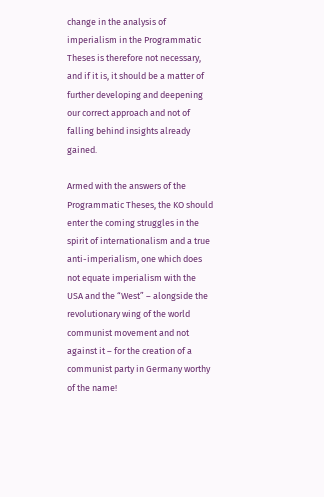change in the analysis of imperialism in the Programmatic Theses is therefore not necessary, and if it is, it should be a matter of further developing and deepening our correct approach and not of falling behind insights already gained.

Armed with the answers of the Programmatic Theses, the KO should enter the coming struggles in the spirit of internationalism and a true anti-imperialism, one which does not equate imperialism with the USA and the “West” – alongside the revolutionary wing of the world communist movement and not against it – for the creation of a communist party in Germany worthy of the name!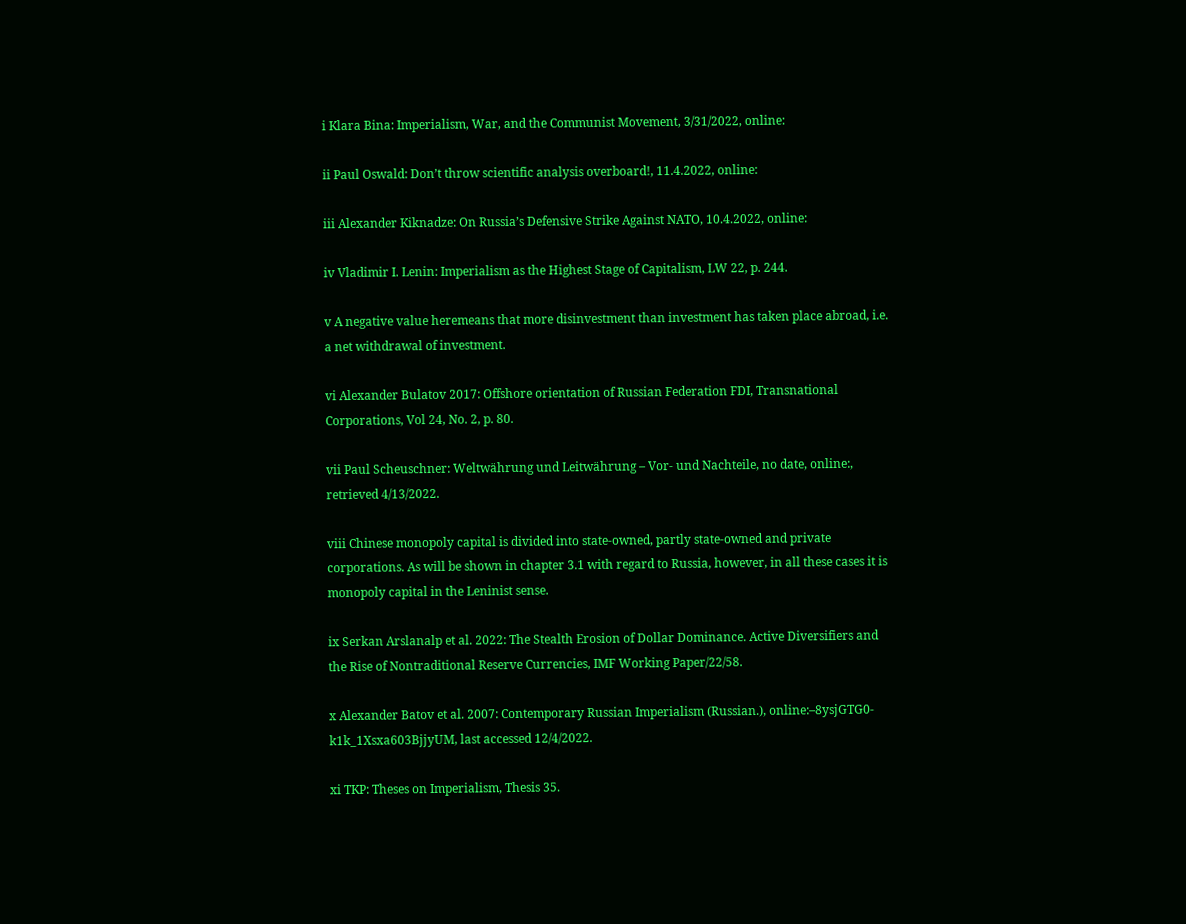i Klara Bina: Imperialism, War, and the Communist Movement, 3/31/2022, online:

ii Paul Oswald: Don’t throw scientific analysis overboard!, 11.4.2022, online:

iii Alexander Kiknadze: On Russia’s Defensive Strike Against NATO, 10.4.2022, online:

iv Vladimir I. Lenin: Imperialism as the Highest Stage of Capitalism, LW 22, p. 244.

v A negative value heremeans that more disinvestment than investment has taken place abroad, i.e. a net withdrawal of investment.

vi Alexander Bulatov 2017: Offshore orientation of Russian Federation FDI, Transnational Corporations, Vol 24, No. 2, p. 80.

vii Paul Scheuschner: Weltwährung und Leitwährung – Vor- und Nachteile, no date, online:, retrieved 4/13/2022.

viii Chinese monopoly capital is divided into state-owned, partly state-owned and private corporations. As will be shown in chapter 3.1 with regard to Russia, however, in all these cases it is monopoly capital in the Leninist sense.

ix Serkan Arslanalp et al. 2022: The Stealth Erosion of Dollar Dominance. Active Diversifiers and the Rise of Nontraditional Reserve Currencies, IMF Working Paper/22/58.

x Alexander Batov et al. 2007: Contemporary Russian Imperialism (Russian.), online:–8ysjGTG0-k1k_1Xsxa603BjjyUM, last accessed 12/4/2022.

xi TKP: Theses on Imperialism, Thesis 35.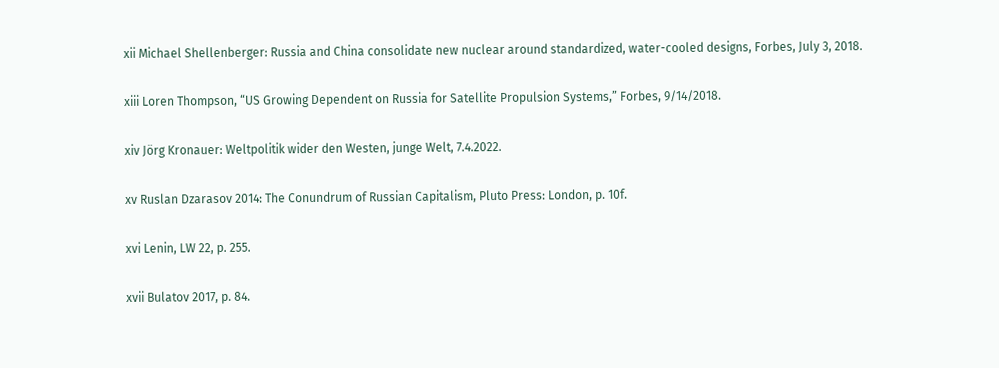xii Michael Shellenberger: Russia and China consolidate new nuclear around standardized, water-cooled designs, Forbes, July 3, 2018.

xiii Loren Thompson, “US Growing Dependent on Russia for Satellite Propulsion Systems,” Forbes, 9/14/2018.

xiv Jörg Kronauer: Weltpolitik wider den Westen, junge Welt, 7.4.2022.

xv Ruslan Dzarasov 2014: The Conundrum of Russian Capitalism, Pluto Press: London, p. 10f.

xvi Lenin, LW 22, p. 255.

xvii Bulatov 2017, p. 84.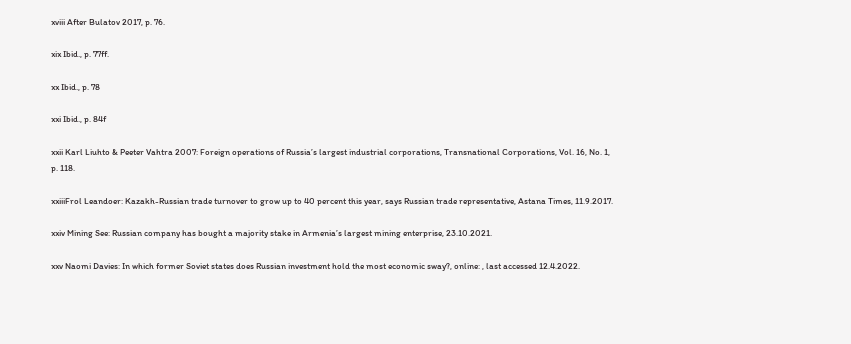xviii After Bulatov 2017, p. 76.

xix Ibid., p. 77ff.

xx Ibid., p. 78

xxi Ibid., p. 84f

xxii Karl Liuhto & Peeter Vahtra 2007: Foreign operations of Russia’s largest industrial corporations, Transnational Corporations, Vol. 16, No. 1, p. 118.

xxiiiFrol Leandoer: Kazakh-Russian trade turnover to grow up to 40 percent this year, says Russian trade representative, Astana Times, 11.9.2017.

xxiv Mining See: Russian company has bought a majority stake in Armenia’s largest mining enterprise, 23.10.2021.

xxv Naomi Davies: In which former Soviet states does Russian investment hold the most economic sway?, online: , last accessed 12.4.2022.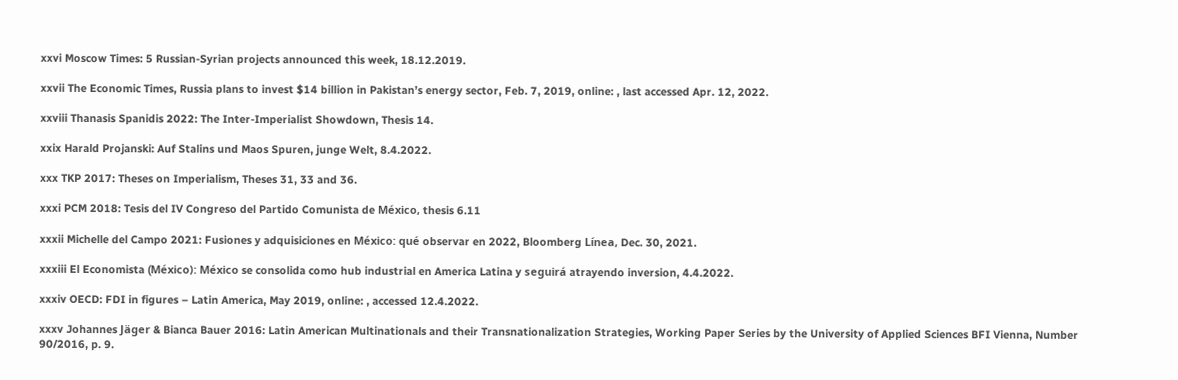xxvi Moscow Times: 5 Russian-Syrian projects announced this week, 18.12.2019.

xxvii The Economic Times, Russia plans to invest $14 billion in Pakistan’s energy sector, Feb. 7, 2019, online: , last accessed Apr. 12, 2022.

xxviii Thanasis Spanidis 2022: The Inter-Imperialist Showdown, Thesis 14.

xxix Harald Projanski: Auf Stalins und Maos Spuren, junge Welt, 8.4.2022.

xxx TKP 2017: Theses on Imperialism, Theses 31, 33 and 36.

xxxi PCM 2018: Tesis del IV Congreso del Partido Comunista de México, thesis 6.11

xxxii Michelle del Campo 2021: Fusiones y adquisiciones en México: qué observar en 2022, Bloomberg Línea, Dec. 30, 2021.

xxxiii El Economista (México): México se consolida como hub industrial en America Latina y seguirá atrayendo inversion, 4.4.2022.

xxxiv OECD: FDI in figures – Latin America, May 2019, online: , accessed 12.4.2022.

xxxv Johannes Jäger & Bianca Bauer 2016: Latin American Multinationals and their Transnationalization Strategies, Working Paper Series by the University of Applied Sciences BFI Vienna, Number 90/2016, p. 9.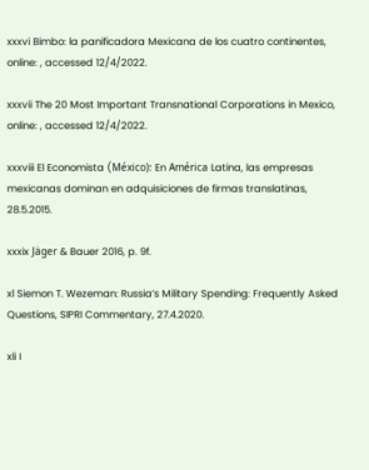xxxvi Bimbo: la panificadora Mexicana de los cuatro continentes, online: , accessed 12/4/2022.

xxxvii The 20 Most Important Transnational Corporations in Mexico, online: , accessed 12/4/2022.

xxxviii El Economista (México): En América Latina, las empresas mexicanas dominan en adquisiciones de firmas translatinas, 28.5.2015.

xxxix Jäger & Bauer 2016, p. 9f.

xl Siemon T. Wezeman: Russia’s Military Spending: Frequently Asked Questions, SIPRI Commentary, 27.4.2020.

xli I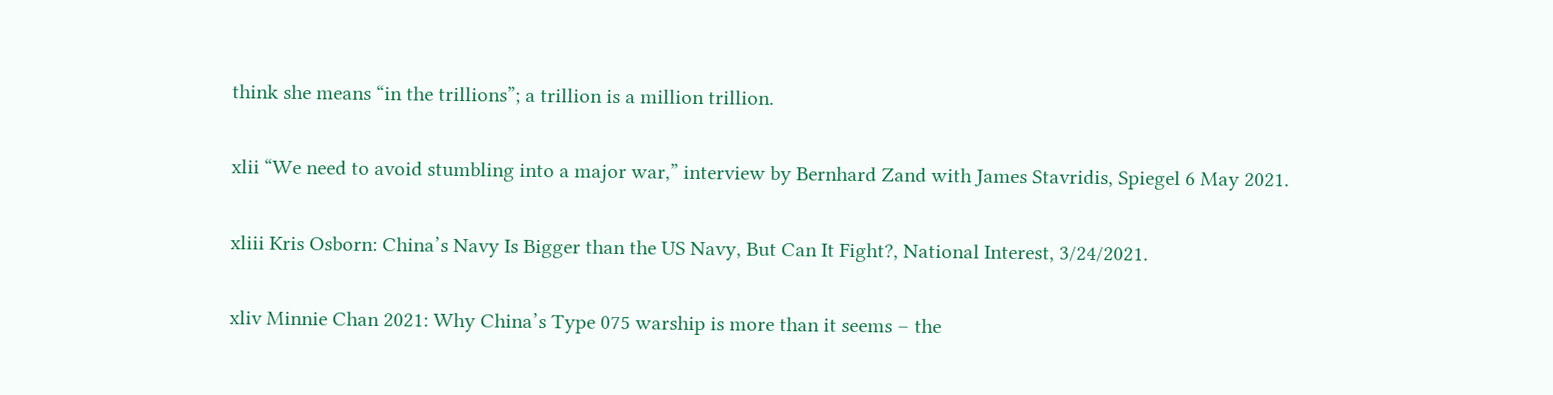think she means “in the trillions”; a trillion is a million trillion.

xlii “We need to avoid stumbling into a major war,” interview by Bernhard Zand with James Stavridis, Spiegel 6 May 2021.

xliii Kris Osborn: China’s Navy Is Bigger than the US Navy, But Can It Fight?, National Interest, 3/24/2021.

xliv Minnie Chan 2021: Why China’s Type 075 warship is more than it seems – the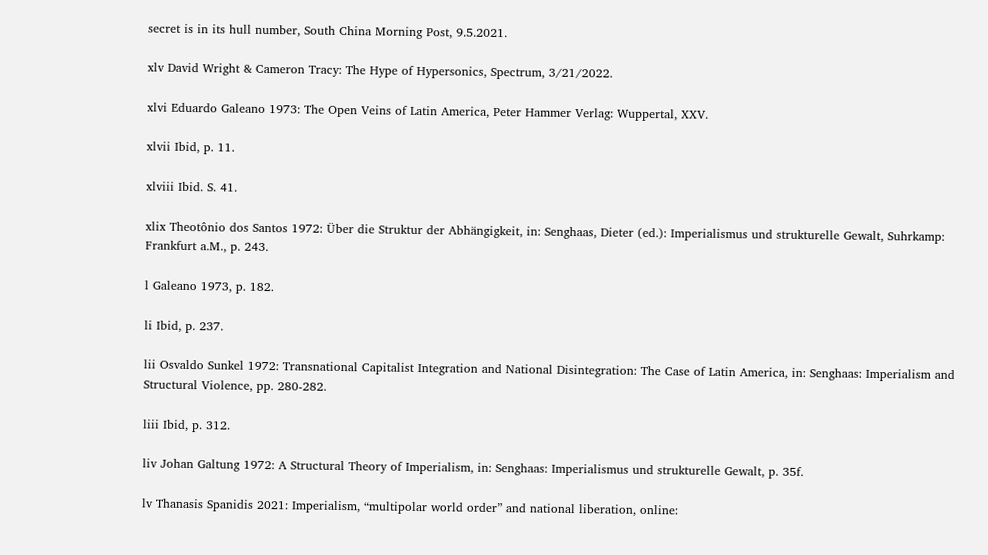secret is in its hull number, South China Morning Post, 9.5.2021.

xlv David Wright & Cameron Tracy: The Hype of Hypersonics, Spectrum, 3/21/2022.

xlvi Eduardo Galeano 1973: The Open Veins of Latin America, Peter Hammer Verlag: Wuppertal, XXV.

xlvii Ibid, p. 11.

xlviii Ibid. S. 41.

xlix Theotônio dos Santos 1972: Über die Struktur der Abhängigkeit, in: Senghaas, Dieter (ed.): Imperialismus und strukturelle Gewalt, Suhrkamp: Frankfurt a.M., p. 243.

l Galeano 1973, p. 182.

li Ibid, p. 237.

lii Osvaldo Sunkel 1972: Transnational Capitalist Integration and National Disintegration: The Case of Latin America, in: Senghaas: Imperialism and Structural Violence, pp. 280-282.

liii Ibid, p. 312.

liv Johan Galtung 1972: A Structural Theory of Imperialism, in: Senghaas: Imperialismus und strukturelle Gewalt, p. 35f.

lv Thanasis Spanidis 2021: Imperialism, “multipolar world order” and national liberation, online: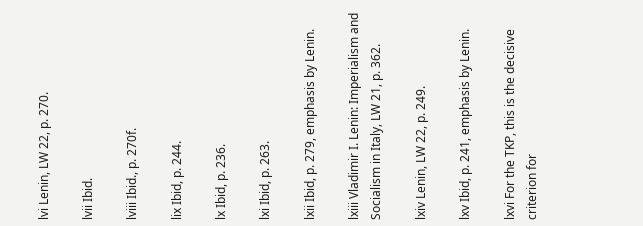lvi Lenin, LW 22, p. 270.

lvii Ibid.

lviii Ibid., p. 270f.

lix Ibid, p. 244.

lx Ibid, p. 236.

lxi Ibid, p. 263.

lxii Ibid, p. 279, emphasis by Lenin.

lxiii Vladimir I. Lenin: Imperialism and Socialism in Italy, LW 21, p. 362.

lxiv Lenin, LW 22, p. 249.

lxv Ibid, p. 241, emphasis by Lenin.

lxvi For the TKP, this is the decisive criterion for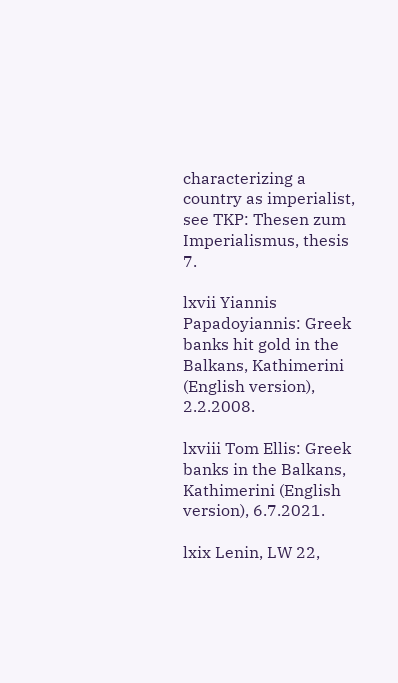characterizing a country as imperialist, see TKP: Thesen zum Imperialismus, thesis 7.

lxvii Yiannis Papadoyiannis: Greek banks hit gold in the Balkans, Kathimerini (English version), 2.2.2008.

lxviii Tom Ellis: Greek banks in the Balkans, Kathimerini (English version), 6.7.2021.

lxix Lenin, LW 22,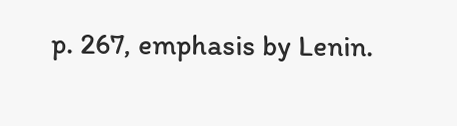p. 267, emphasis by Lenin.